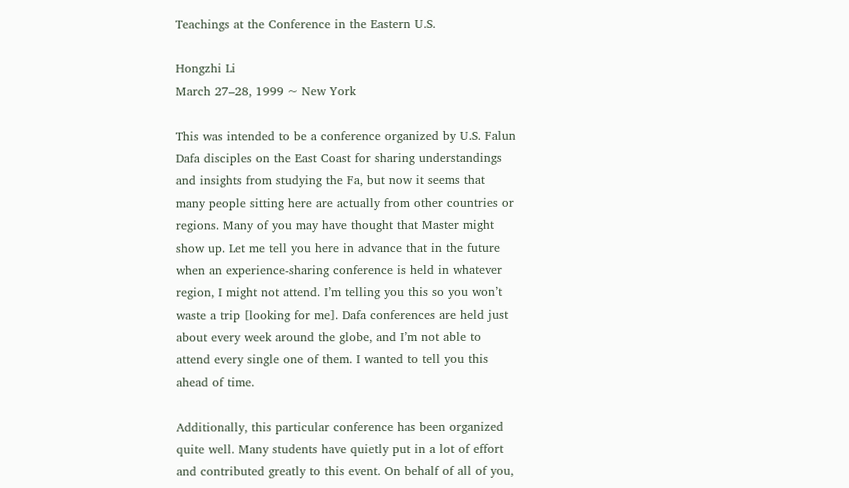Teachings at the Conference in the Eastern U.S.

Hongzhi Li
March 27–28, 1999 ~ New York

This was intended to be a conference organized by U.S. Falun Dafa disciples on the East Coast for sharing understandings and insights from studying the Fa, but now it seems that many people sitting here are actually from other countries or regions. Many of you may have thought that Master might show up. Let me tell you here in advance that in the future when an experience-sharing conference is held in whatever region, I might not attend. I’m telling you this so you won’t waste a trip [looking for me]. Dafa conferences are held just about every week around the globe, and I’m not able to attend every single one of them. I wanted to tell you this ahead of time.

Additionally, this particular conference has been organized quite well. Many students have quietly put in a lot of effort and contributed greatly to this event. On behalf of all of you,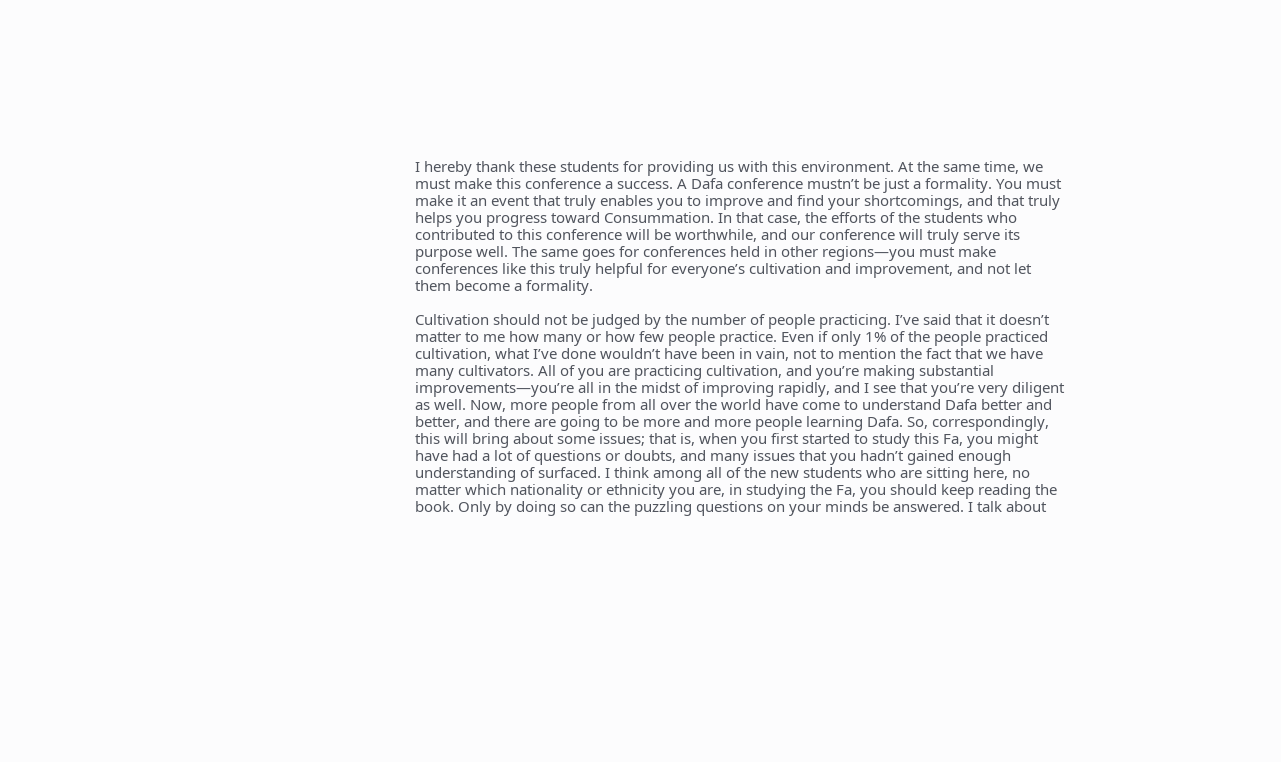I hereby thank these students for providing us with this environment. At the same time, we must make this conference a success. A Dafa conference mustn’t be just a formality. You must make it an event that truly enables you to improve and find your shortcomings, and that truly helps you progress toward Consummation. In that case, the efforts of the students who contributed to this conference will be worthwhile, and our conference will truly serve its purpose well. The same goes for conferences held in other regions—you must make conferences like this truly helpful for everyone’s cultivation and improvement, and not let them become a formality.

Cultivation should not be judged by the number of people practicing. I’ve said that it doesn’t matter to me how many or how few people practice. Even if only 1% of the people practiced cultivation, what I’ve done wouldn’t have been in vain, not to mention the fact that we have many cultivators. All of you are practicing cultivation, and you’re making substantial improvements—you’re all in the midst of improving rapidly, and I see that you’re very diligent as well. Now, more people from all over the world have come to understand Dafa better and better, and there are going to be more and more people learning Dafa. So, correspondingly, this will bring about some issues; that is, when you first started to study this Fa, you might have had a lot of questions or doubts, and many issues that you hadn’t gained enough understanding of surfaced. I think among all of the new students who are sitting here, no matter which nationality or ethnicity you are, in studying the Fa, you should keep reading the book. Only by doing so can the puzzling questions on your minds be answered. I talk about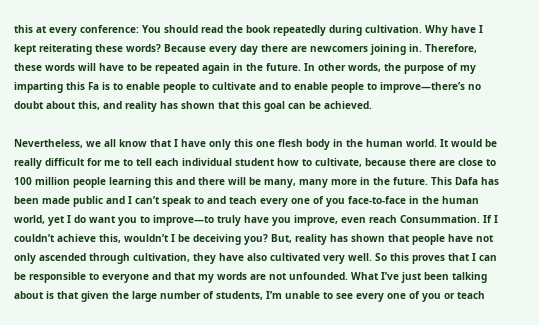this at every conference: You should read the book repeatedly during cultivation. Why have I kept reiterating these words? Because every day there are newcomers joining in. Therefore, these words will have to be repeated again in the future. In other words, the purpose of my imparting this Fa is to enable people to cultivate and to enable people to improve—there’s no doubt about this, and reality has shown that this goal can be achieved.

Nevertheless, we all know that I have only this one flesh body in the human world. It would be really difficult for me to tell each individual student how to cultivate, because there are close to 100 million people learning this and there will be many, many more in the future. This Dafa has been made public and I can’t speak to and teach every one of you face-to-face in the human world, yet I do want you to improve—to truly have you improve, even reach Consummation. If I couldn’t achieve this, wouldn’t I be deceiving you? But, reality has shown that people have not only ascended through cultivation, they have also cultivated very well. So this proves that I can be responsible to everyone and that my words are not unfounded. What I’ve just been talking about is that given the large number of students, I’m unable to see every one of you or teach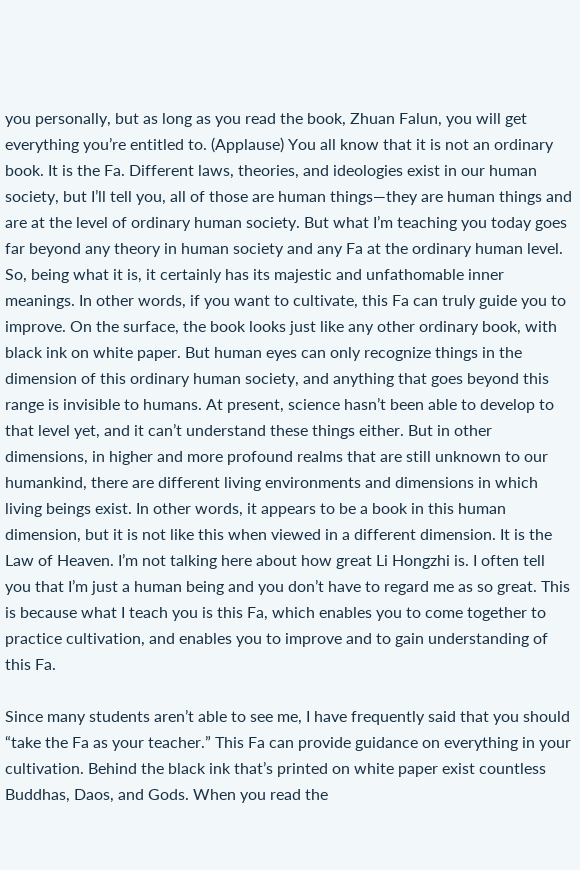you personally, but as long as you read the book, Zhuan Falun, you will get everything you’re entitled to. (Applause) You all know that it is not an ordinary book. It is the Fa. Different laws, theories, and ideologies exist in our human society, but I’ll tell you, all of those are human things—they are human things and are at the level of ordinary human society. But what I’m teaching you today goes far beyond any theory in human society and any Fa at the ordinary human level. So, being what it is, it certainly has its majestic and unfathomable inner meanings. In other words, if you want to cultivate, this Fa can truly guide you to improve. On the surface, the book looks just like any other ordinary book, with black ink on white paper. But human eyes can only recognize things in the dimension of this ordinary human society, and anything that goes beyond this range is invisible to humans. At present, science hasn’t been able to develop to that level yet, and it can’t understand these things either. But in other dimensions, in higher and more profound realms that are still unknown to our humankind, there are different living environments and dimensions in which living beings exist. In other words, it appears to be a book in this human dimension, but it is not like this when viewed in a different dimension. It is the Law of Heaven. I’m not talking here about how great Li Hongzhi is. I often tell you that I’m just a human being and you don’t have to regard me as so great. This is because what I teach you is this Fa, which enables you to come together to practice cultivation, and enables you to improve and to gain understanding of this Fa.

Since many students aren’t able to see me, I have frequently said that you should “take the Fa as your teacher.” This Fa can provide guidance on everything in your cultivation. Behind the black ink that’s printed on white paper exist countless Buddhas, Daos, and Gods. When you read the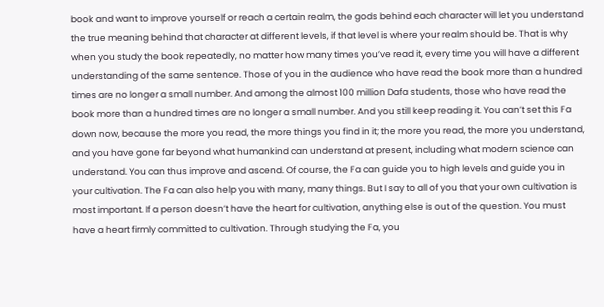book and want to improve yourself or reach a certain realm, the gods behind each character will let you understand the true meaning behind that character at different levels, if that level is where your realm should be. That is why when you study the book repeatedly, no matter how many times you’ve read it, every time you will have a different understanding of the same sentence. Those of you in the audience who have read the book more than a hundred times are no longer a small number. And among the almost 100 million Dafa students, those who have read the book more than a hundred times are no longer a small number. And you still keep reading it. You can’t set this Fa down now, because the more you read, the more things you find in it; the more you read, the more you understand, and you have gone far beyond what humankind can understand at present, including what modern science can understand. You can thus improve and ascend. Of course, the Fa can guide you to high levels and guide you in your cultivation. The Fa can also help you with many, many things. But I say to all of you that your own cultivation is most important. If a person doesn’t have the heart for cultivation, anything else is out of the question. You must have a heart firmly committed to cultivation. Through studying the Fa, you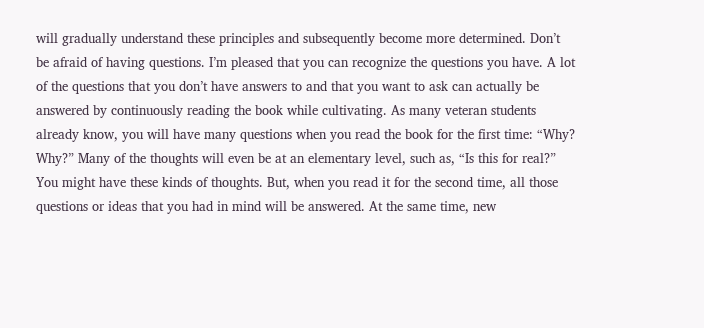will gradually understand these principles and subsequently become more determined. Don’t be afraid of having questions. I’m pleased that you can recognize the questions you have. A lot of the questions that you don’t have answers to and that you want to ask can actually be answered by continuously reading the book while cultivating. As many veteran students already know, you will have many questions when you read the book for the first time: “Why? Why?” Many of the thoughts will even be at an elementary level, such as, “Is this for real?” You might have these kinds of thoughts. But, when you read it for the second time, all those questions or ideas that you had in mind will be answered. At the same time, new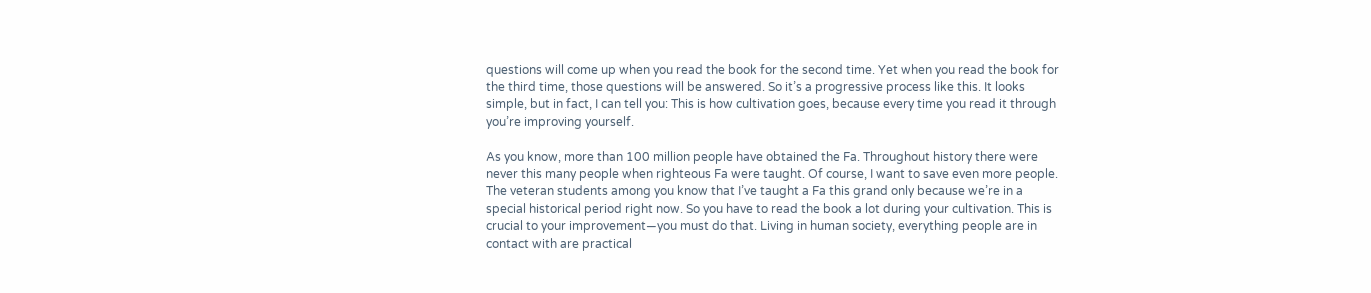questions will come up when you read the book for the second time. Yet when you read the book for the third time, those questions will be answered. So it’s a progressive process like this. It looks simple, but in fact, I can tell you: This is how cultivation goes, because every time you read it through you’re improving yourself.

As you know, more than 100 million people have obtained the Fa. Throughout history there were never this many people when righteous Fa were taught. Of course, I want to save even more people. The veteran students among you know that I’ve taught a Fa this grand only because we’re in a special historical period right now. So you have to read the book a lot during your cultivation. This is crucial to your improvement—you must do that. Living in human society, everything people are in contact with are practical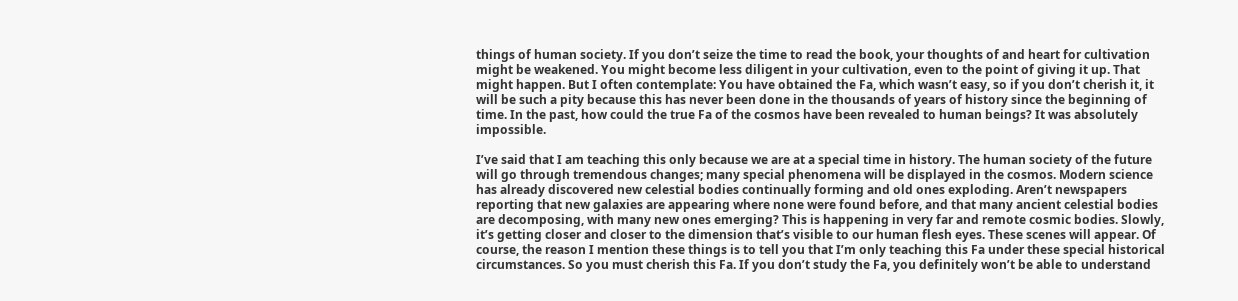things of human society. If you don’t seize the time to read the book, your thoughts of and heart for cultivation might be weakened. You might become less diligent in your cultivation, even to the point of giving it up. That might happen. But I often contemplate: You have obtained the Fa, which wasn’t easy, so if you don’t cherish it, it will be such a pity because this has never been done in the thousands of years of history since the beginning of time. In the past, how could the true Fa of the cosmos have been revealed to human beings? It was absolutely impossible.

I’ve said that I am teaching this only because we are at a special time in history. The human society of the future will go through tremendous changes; many special phenomena will be displayed in the cosmos. Modern science has already discovered new celestial bodies continually forming and old ones exploding. Aren’t newspapers reporting that new galaxies are appearing where none were found before, and that many ancient celestial bodies are decomposing, with many new ones emerging? This is happening in very far and remote cosmic bodies. Slowly, it’s getting closer and closer to the dimension that’s visible to our human flesh eyes. These scenes will appear. Of course, the reason I mention these things is to tell you that I’m only teaching this Fa under these special historical circumstances. So you must cherish this Fa. If you don’t study the Fa, you definitely won’t be able to understand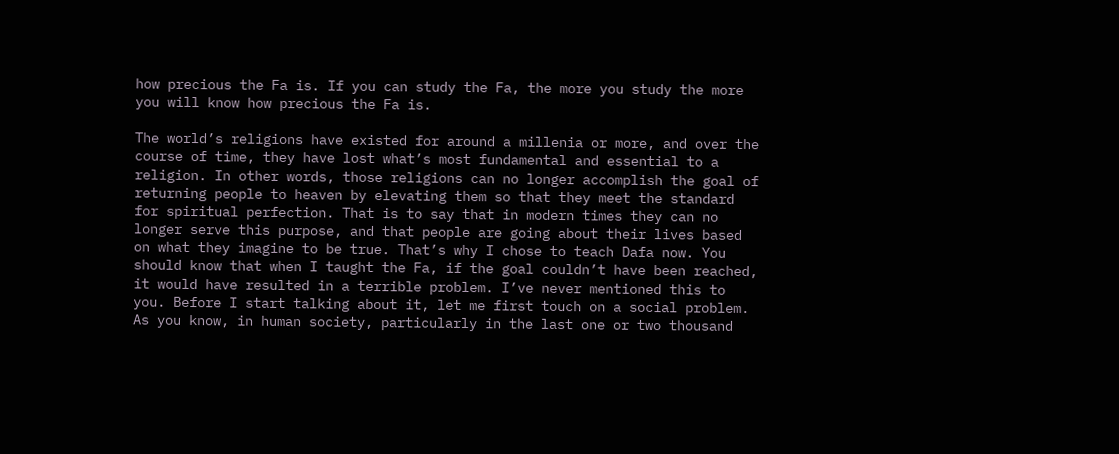how precious the Fa is. If you can study the Fa, the more you study the more you will know how precious the Fa is.

The world’s religions have existed for around a millenia or more, and over the course of time, they have lost what’s most fundamental and essential to a religion. In other words, those religions can no longer accomplish the goal of returning people to heaven by elevating them so that they meet the standard for spiritual perfection. That is to say that in modern times they can no longer serve this purpose, and that people are going about their lives based on what they imagine to be true. That’s why I chose to teach Dafa now. You should know that when I taught the Fa, if the goal couldn’t have been reached, it would have resulted in a terrible problem. I’ve never mentioned this to you. Before I start talking about it, let me first touch on a social problem. As you know, in human society, particularly in the last one or two thousand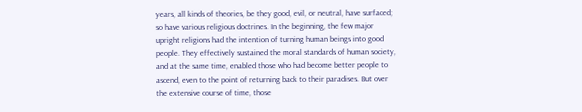years, all kinds of theories, be they good, evil, or neutral, have surfaced; so have various religious doctrines. In the beginning, the few major upright religions had the intention of turning human beings into good people. They effectively sustained the moral standards of human society, and at the same time, enabled those who had become better people to ascend, even to the point of returning back to their paradises. But over the extensive course of time, those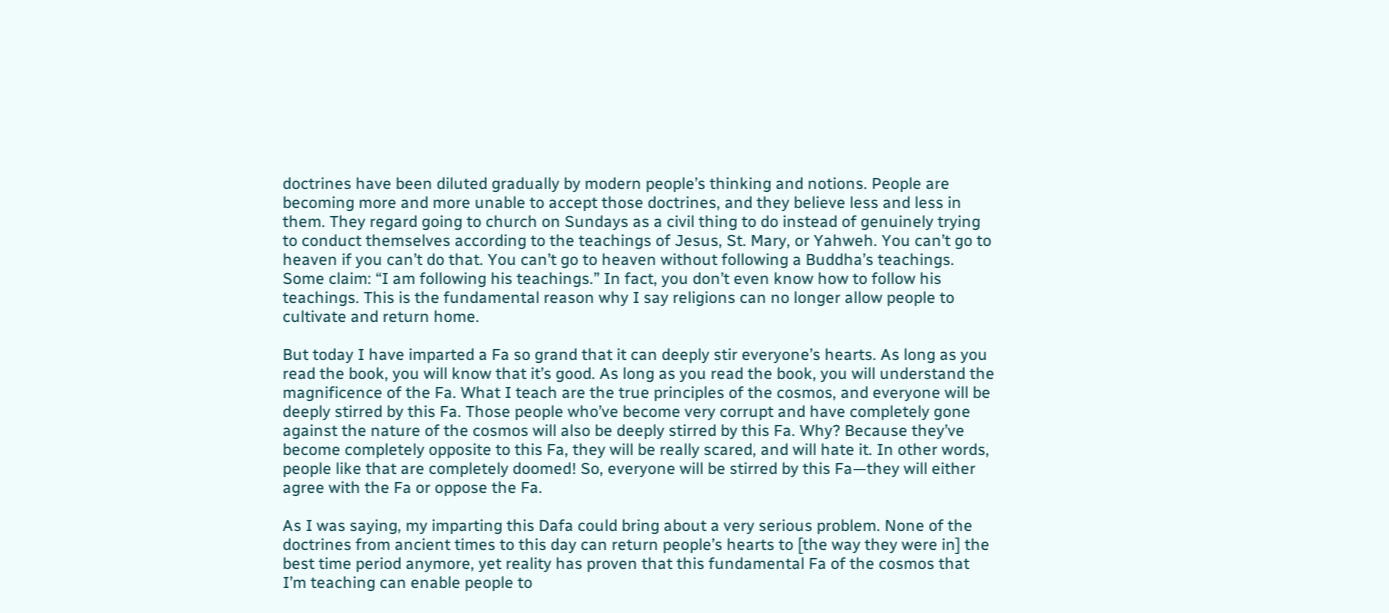doctrines have been diluted gradually by modern people’s thinking and notions. People are becoming more and more unable to accept those doctrines, and they believe less and less in them. They regard going to church on Sundays as a civil thing to do instead of genuinely trying to conduct themselves according to the teachings of Jesus, St. Mary, or Yahweh. You can’t go to heaven if you can’t do that. You can’t go to heaven without following a Buddha’s teachings. Some claim: “I am following his teachings.” In fact, you don’t even know how to follow his teachings. This is the fundamental reason why I say religions can no longer allow people to cultivate and return home.

But today I have imparted a Fa so grand that it can deeply stir everyone’s hearts. As long as you read the book, you will know that it’s good. As long as you read the book, you will understand the magnificence of the Fa. What I teach are the true principles of the cosmos, and everyone will be deeply stirred by this Fa. Those people who’ve become very corrupt and have completely gone against the nature of the cosmos will also be deeply stirred by this Fa. Why? Because they’ve become completely opposite to this Fa, they will be really scared, and will hate it. In other words, people like that are completely doomed! So, everyone will be stirred by this Fa—they will either agree with the Fa or oppose the Fa.

As I was saying, my imparting this Dafa could bring about a very serious problem. None of the doctrines from ancient times to this day can return people’s hearts to [the way they were in] the best time period anymore, yet reality has proven that this fundamental Fa of the cosmos that I’m teaching can enable people to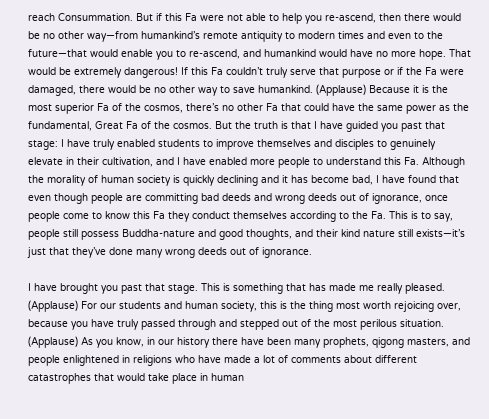reach Consummation. But if this Fa were not able to help you re-ascend, then there would be no other way—from humankind’s remote antiquity to modern times and even to the future—that would enable you to re-ascend, and humankind would have no more hope. That would be extremely dangerous! If this Fa couldn’t truly serve that purpose or if the Fa were damaged, there would be no other way to save humankind. (Applause) Because it is the most superior Fa of the cosmos, there’s no other Fa that could have the same power as the fundamental, Great Fa of the cosmos. But the truth is that I have guided you past that stage: I have truly enabled students to improve themselves and disciples to genuinely elevate in their cultivation, and I have enabled more people to understand this Fa. Although the morality of human society is quickly declining and it has become bad, I have found that even though people are committing bad deeds and wrong deeds out of ignorance, once people come to know this Fa they conduct themselves according to the Fa. This is to say, people still possess Buddha-nature and good thoughts, and their kind nature still exists—it’s just that they’ve done many wrong deeds out of ignorance.

I have brought you past that stage. This is something that has made me really pleased. (Applause) For our students and human society, this is the thing most worth rejoicing over, because you have truly passed through and stepped out of the most perilous situation. (Applause) As you know, in our history there have been many prophets, qigong masters, and people enlightened in religions who have made a lot of comments about different catastrophes that would take place in human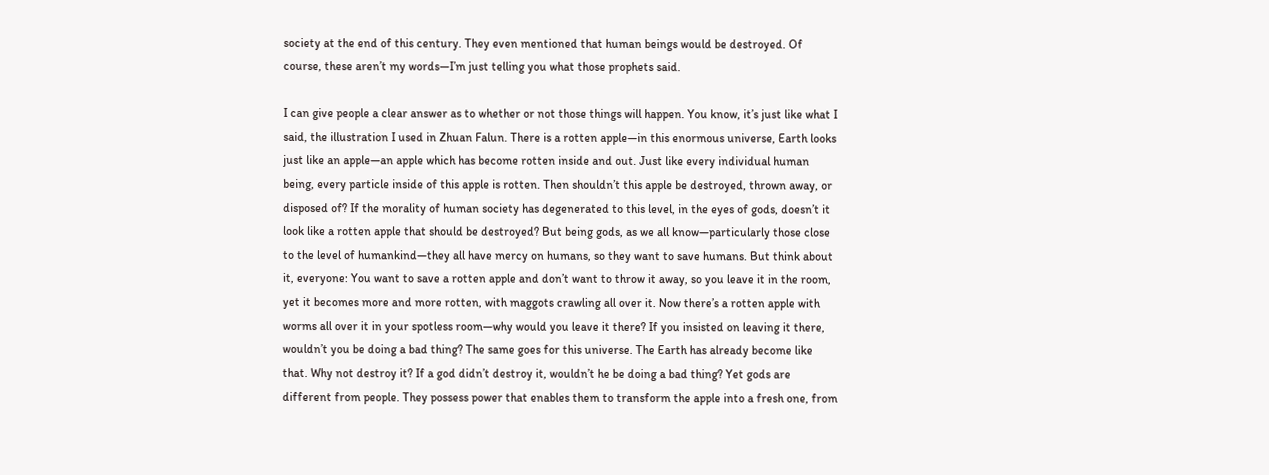society at the end of this century. They even mentioned that human beings would be destroyed. Of course, these aren’t my words—I’m just telling you what those prophets said.

I can give people a clear answer as to whether or not those things will happen. You know, it’s just like what I said, the illustration I used in Zhuan Falun. There is a rotten apple—in this enormous universe, Earth looks just like an apple—an apple which has become rotten inside and out. Just like every individual human being, every particle inside of this apple is rotten. Then shouldn’t this apple be destroyed, thrown away, or disposed of? If the morality of human society has degenerated to this level, in the eyes of gods, doesn’t it look like a rotten apple that should be destroyed? But being gods, as we all know—particularly those close to the level of humankind—they all have mercy on humans, so they want to save humans. But think about it, everyone: You want to save a rotten apple and don’t want to throw it away, so you leave it in the room, yet it becomes more and more rotten, with maggots crawling all over it. Now there’s a rotten apple with worms all over it in your spotless room—why would you leave it there? If you insisted on leaving it there, wouldn’t you be doing a bad thing? The same goes for this universe. The Earth has already become like that. Why not destroy it? If a god didn’t destroy it, wouldn’t he be doing a bad thing? Yet gods are different from people. They possess power that enables them to transform the apple into a fresh one, from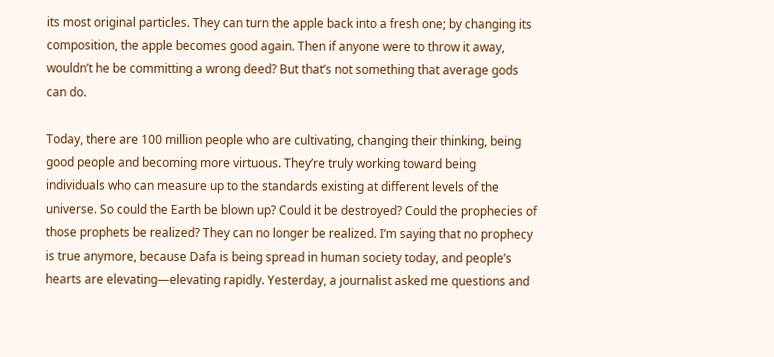its most original particles. They can turn the apple back into a fresh one; by changing its composition, the apple becomes good again. Then if anyone were to throw it away, wouldn’t he be committing a wrong deed? But that’s not something that average gods can do.

Today, there are 100 million people who are cultivating, changing their thinking, being good people and becoming more virtuous. They’re truly working toward being individuals who can measure up to the standards existing at different levels of the universe. So could the Earth be blown up? Could it be destroyed? Could the prophecies of those prophets be realized? They can no longer be realized. I’m saying that no prophecy is true anymore, because Dafa is being spread in human society today, and people’s hearts are elevating—elevating rapidly. Yesterday, a journalist asked me questions and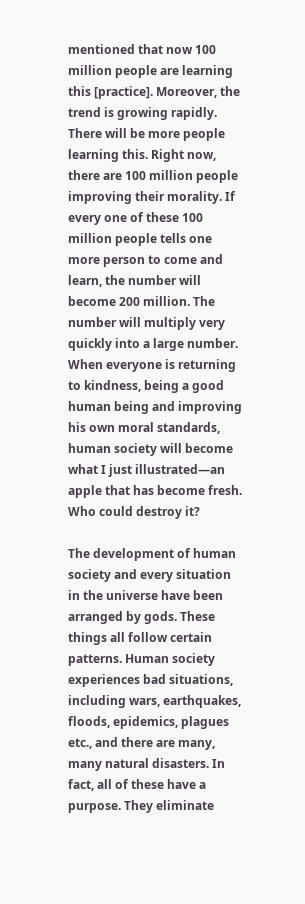mentioned that now 100 million people are learning this [practice]. Moreover, the trend is growing rapidly. There will be more people learning this. Right now, there are 100 million people improving their morality. If every one of these 100 million people tells one more person to come and learn, the number will become 200 million. The number will multiply very quickly into a large number. When everyone is returning to kindness, being a good human being and improving his own moral standards, human society will become what I just illustrated—an apple that has become fresh. Who could destroy it?

The development of human society and every situation in the universe have been arranged by gods. These things all follow certain patterns. Human society experiences bad situations, including wars, earthquakes, floods, epidemics, plagues etc., and there are many, many natural disasters. In fact, all of these have a purpose. They eliminate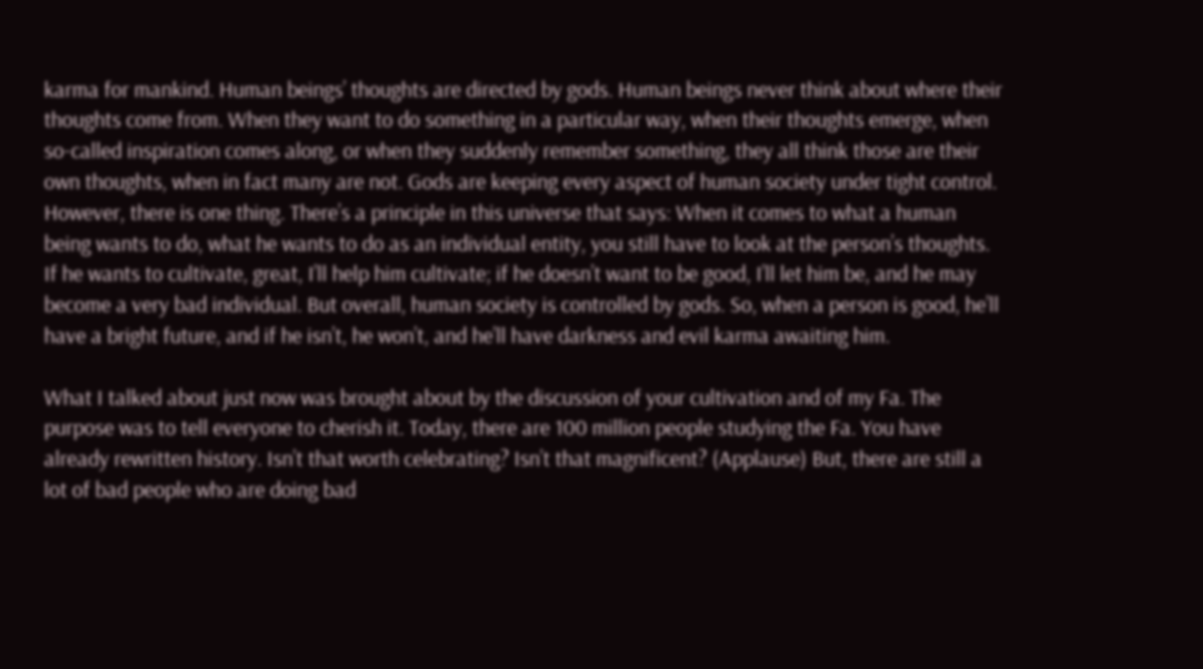karma for mankind. Human beings’ thoughts are directed by gods. Human beings never think about where their thoughts come from. When they want to do something in a particular way, when their thoughts emerge, when so-called inspiration comes along, or when they suddenly remember something, they all think those are their own thoughts, when in fact many are not. Gods are keeping every aspect of human society under tight control. However, there is one thing. There’s a principle in this universe that says: When it comes to what a human being wants to do, what he wants to do as an individual entity, you still have to look at the person’s thoughts. If he wants to cultivate, great, I’ll help him cultivate; if he doesn’t want to be good, I’ll let him be, and he may become a very bad individual. But overall, human society is controlled by gods. So, when a person is good, he’ll have a bright future, and if he isn’t, he won’t, and he’ll have darkness and evil karma awaiting him.

What I talked about just now was brought about by the discussion of your cultivation and of my Fa. The purpose was to tell everyone to cherish it. Today, there are 100 million people studying the Fa. You have already rewritten history. Isn’t that worth celebrating? Isn’t that magnificent? (Applause) But, there are still a lot of bad people who are doing bad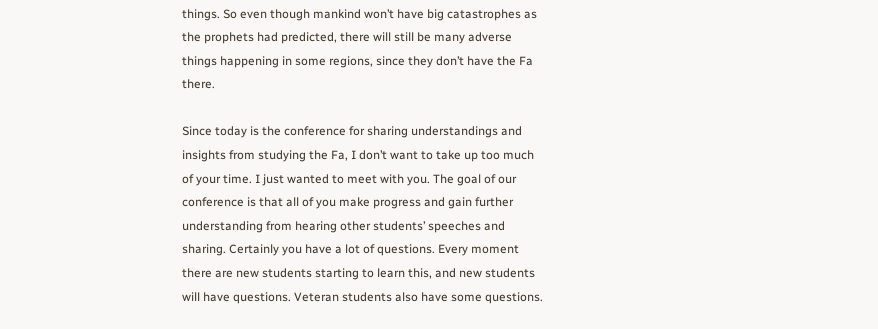things. So even though mankind won’t have big catastrophes as the prophets had predicted, there will still be many adverse things happening in some regions, since they don’t have the Fa there.

Since today is the conference for sharing understandings and insights from studying the Fa, I don’t want to take up too much of your time. I just wanted to meet with you. The goal of our conference is that all of you make progress and gain further understanding from hearing other students’ speeches and sharing. Certainly you have a lot of questions. Every moment there are new students starting to learn this, and new students will have questions. Veteran students also have some questions.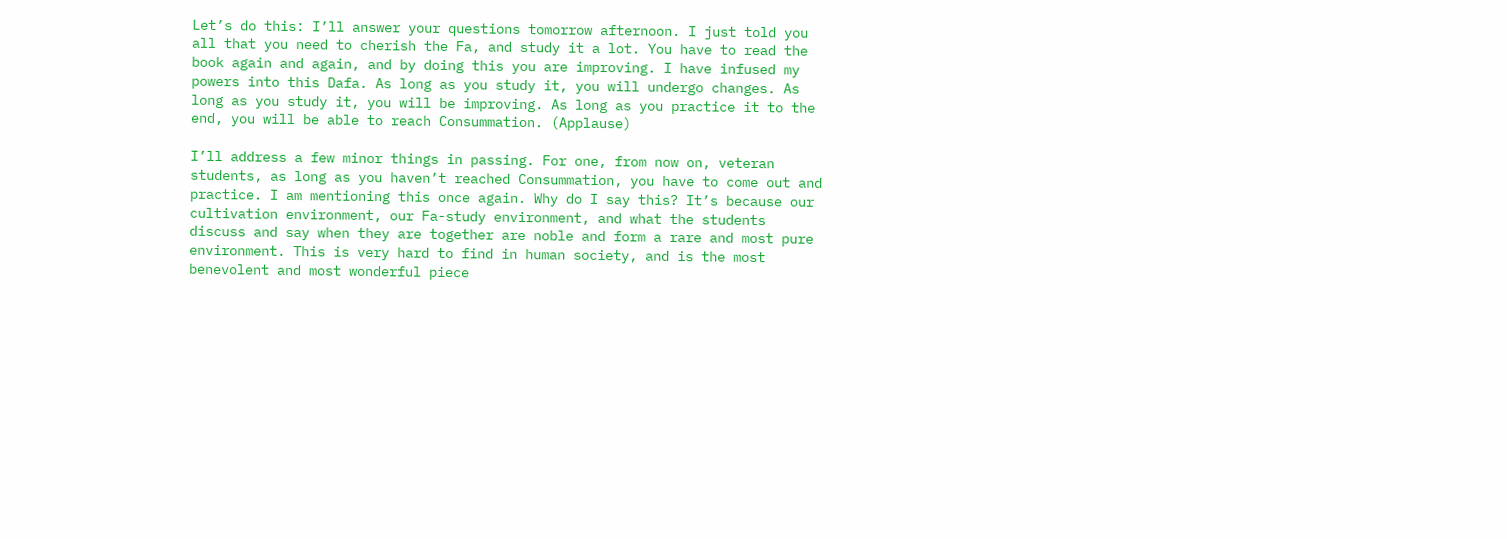Let’s do this: I’ll answer your questions tomorrow afternoon. I just told you all that you need to cherish the Fa, and study it a lot. You have to read the book again and again, and by doing this you are improving. I have infused my powers into this Dafa. As long as you study it, you will undergo changes. As long as you study it, you will be improving. As long as you practice it to the end, you will be able to reach Consummation. (Applause)

I’ll address a few minor things in passing. For one, from now on, veteran students, as long as you haven’t reached Consummation, you have to come out and practice. I am mentioning this once again. Why do I say this? It’s because our cultivation environment, our Fa-study environment, and what the students discuss and say when they are together are noble and form a rare and most pure environment. This is very hard to find in human society, and is the most benevolent and most wonderful piece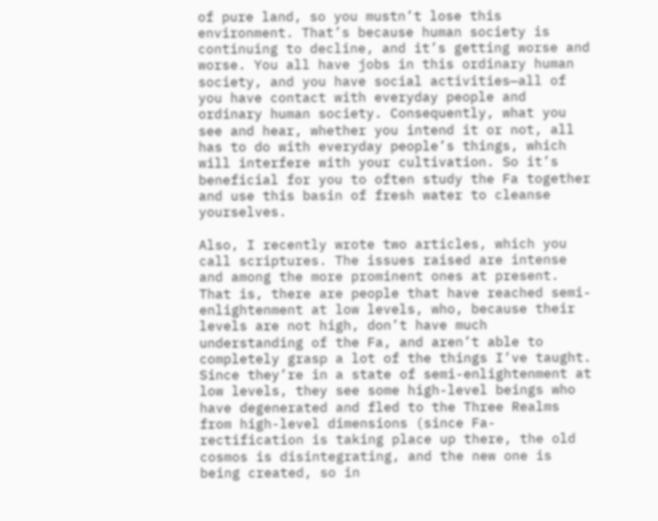of pure land, so you mustn’t lose this environment. That’s because human society is continuing to decline, and it’s getting worse and worse. You all have jobs in this ordinary human society, and you have social activities—all of you have contact with everyday people and ordinary human society. Consequently, what you see and hear, whether you intend it or not, all has to do with everyday people’s things, which will interfere with your cultivation. So it’s beneficial for you to often study the Fa together and use this basin of fresh water to cleanse yourselves.

Also, I recently wrote two articles, which you call scriptures. The issues raised are intense and among the more prominent ones at present. That is, there are people that have reached semi-enlightenment at low levels, who, because their levels are not high, don’t have much understanding of the Fa, and aren’t able to completely grasp a lot of the things I’ve taught. Since they’re in a state of semi-enlightenment at low levels, they see some high-level beings who have degenerated and fled to the Three Realms from high-level dimensions (since Fa-rectification is taking place up there, the old cosmos is disintegrating, and the new one is being created, so in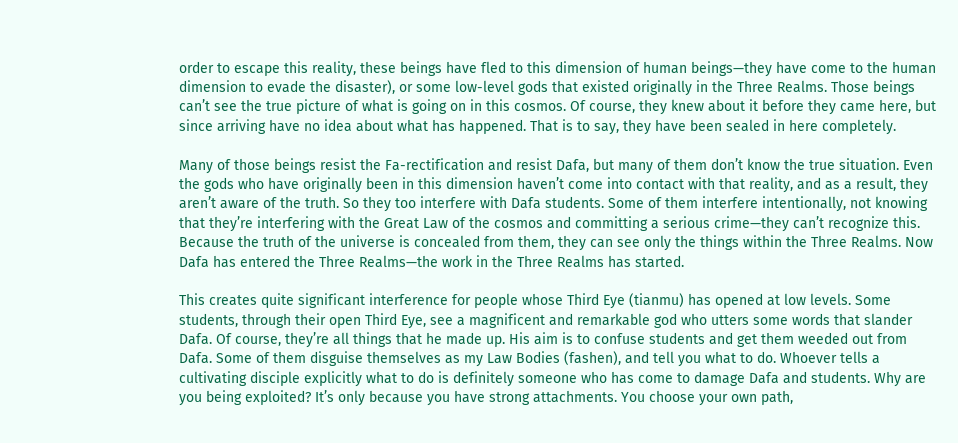order to escape this reality, these beings have fled to this dimension of human beings—they have come to the human dimension to evade the disaster), or some low-level gods that existed originally in the Three Realms. Those beings can’t see the true picture of what is going on in this cosmos. Of course, they knew about it before they came here, but since arriving have no idea about what has happened. That is to say, they have been sealed in here completely.

Many of those beings resist the Fa-rectification and resist Dafa, but many of them don’t know the true situation. Even the gods who have originally been in this dimension haven’t come into contact with that reality, and as a result, they aren’t aware of the truth. So they too interfere with Dafa students. Some of them interfere intentionally, not knowing that they’re interfering with the Great Law of the cosmos and committing a serious crime—they can’t recognize this. Because the truth of the universe is concealed from them, they can see only the things within the Three Realms. Now Dafa has entered the Three Realms—the work in the Three Realms has started.

This creates quite significant interference for people whose Third Eye (tianmu) has opened at low levels. Some students, through their open Third Eye, see a magnificent and remarkable god who utters some words that slander Dafa. Of course, they’re all things that he made up. His aim is to confuse students and get them weeded out from Dafa. Some of them disguise themselves as my Law Bodies (fashen), and tell you what to do. Whoever tells a cultivating disciple explicitly what to do is definitely someone who has come to damage Dafa and students. Why are you being exploited? It’s only because you have strong attachments. You choose your own path,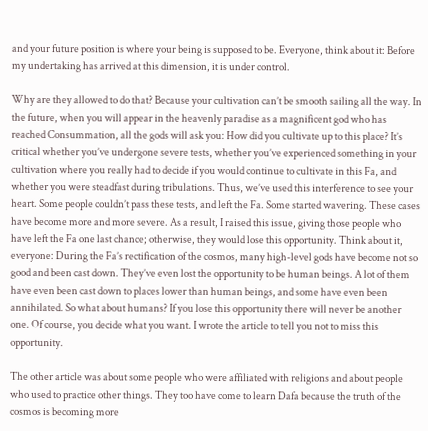and your future position is where your being is supposed to be. Everyone, think about it: Before my undertaking has arrived at this dimension, it is under control.

Why are they allowed to do that? Because your cultivation can’t be smooth sailing all the way. In the future, when you will appear in the heavenly paradise as a magnificent god who has reached Consummation, all the gods will ask you: How did you cultivate up to this place? It’s critical whether you’ve undergone severe tests, whether you’ve experienced something in your cultivation where you really had to decide if you would continue to cultivate in this Fa, and whether you were steadfast during tribulations. Thus, we’ve used this interference to see your heart. Some people couldn’t pass these tests, and left the Fa. Some started wavering. These cases have become more and more severe. As a result, I raised this issue, giving those people who have left the Fa one last chance; otherwise, they would lose this opportunity. Think about it, everyone: During the Fa’s rectification of the cosmos, many high-level gods have become not so good and been cast down. They’ve even lost the opportunity to be human beings. A lot of them have even been cast down to places lower than human beings, and some have even been annihilated. So what about humans? If you lose this opportunity there will never be another one. Of course, you decide what you want. I wrote the article to tell you not to miss this opportunity.

The other article was about some people who were affiliated with religions and about people who used to practice other things. They too have come to learn Dafa because the truth of the cosmos is becoming more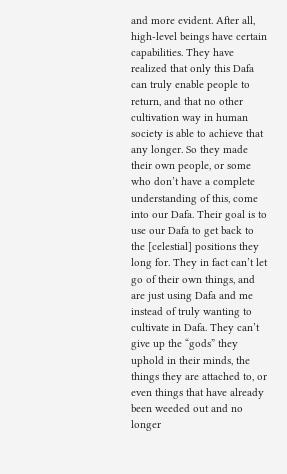and more evident. After all, high-level beings have certain capabilities. They have realized that only this Dafa can truly enable people to return, and that no other cultivation way in human society is able to achieve that any longer. So they made their own people, or some who don’t have a complete understanding of this, come into our Dafa. Their goal is to use our Dafa to get back to the [celestial] positions they long for. They in fact can’t let go of their own things, and are just using Dafa and me instead of truly wanting to cultivate in Dafa. They can’t give up the “gods” they uphold in their minds, the things they are attached to, or even things that have already been weeded out and no longer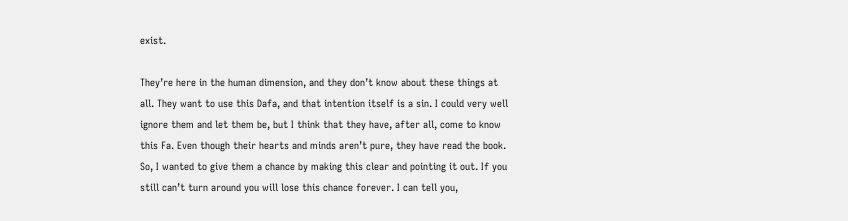exist.

They’re here in the human dimension, and they don’t know about these things at all. They want to use this Dafa, and that intention itself is a sin. I could very well ignore them and let them be, but I think that they have, after all, come to know this Fa. Even though their hearts and minds aren’t pure, they have read the book. So, I wanted to give them a chance by making this clear and pointing it out. If you still can’t turn around you will lose this chance forever. I can tell you,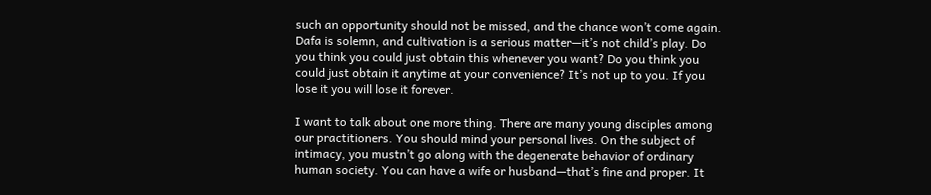such an opportunity should not be missed, and the chance won’t come again. Dafa is solemn, and cultivation is a serious matter—it’s not child’s play. Do you think you could just obtain this whenever you want? Do you think you could just obtain it anytime at your convenience? It’s not up to you. If you lose it you will lose it forever.

I want to talk about one more thing. There are many young disciples among our practitioners. You should mind your personal lives. On the subject of intimacy, you mustn’t go along with the degenerate behavior of ordinary human society. You can have a wife or husband—that’s fine and proper. It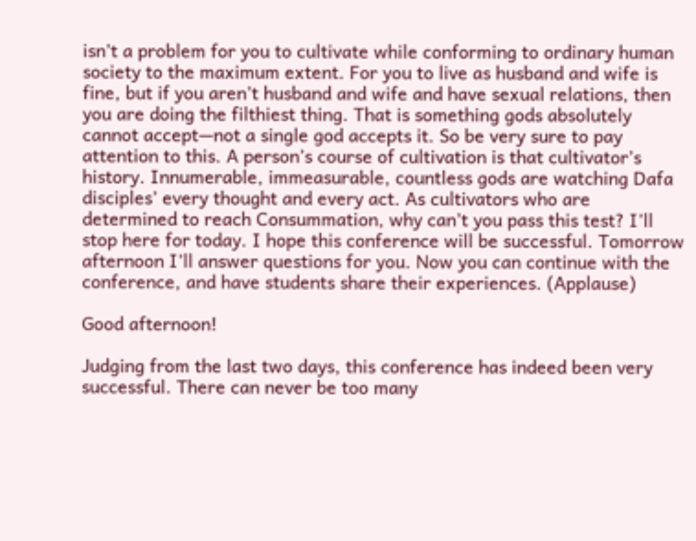isn’t a problem for you to cultivate while conforming to ordinary human society to the maximum extent. For you to live as husband and wife is fine, but if you aren’t husband and wife and have sexual relations, then you are doing the filthiest thing. That is something gods absolutely cannot accept—not a single god accepts it. So be very sure to pay attention to this. A person’s course of cultivation is that cultivator’s history. Innumerable, immeasurable, countless gods are watching Dafa disciples’ every thought and every act. As cultivators who are determined to reach Consummation, why can’t you pass this test? I’ll stop here for today. I hope this conference will be successful. Tomorrow afternoon I’ll answer questions for you. Now you can continue with the conference, and have students share their experiences. (Applause)

Good afternoon!

Judging from the last two days, this conference has indeed been very successful. There can never be too many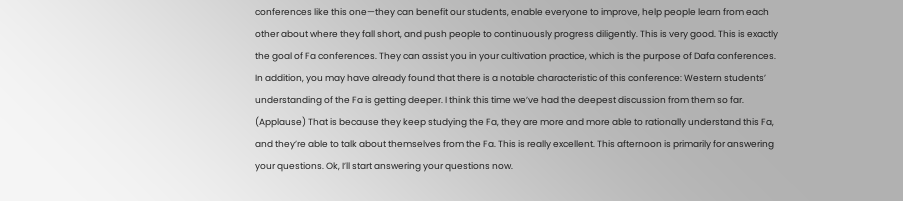conferences like this one—they can benefit our students, enable everyone to improve, help people learn from each other about where they fall short, and push people to continuously progress diligently. This is very good. This is exactly the goal of Fa conferences. They can assist you in your cultivation practice, which is the purpose of Dafa conferences. In addition, you may have already found that there is a notable characteristic of this conference: Western students’ understanding of the Fa is getting deeper. I think this time we’ve had the deepest discussion from them so far. (Applause) That is because they keep studying the Fa, they are more and more able to rationally understand this Fa, and they’re able to talk about themselves from the Fa. This is really excellent. This afternoon is primarily for answering your questions. Ok, I’ll start answering your questions now.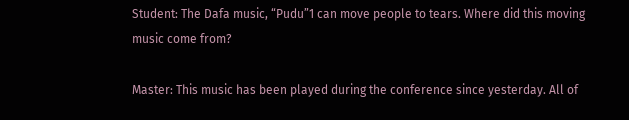Student: The Dafa music, “Pudu”1 can move people to tears. Where did this moving music come from?

Master: This music has been played during the conference since yesterday. All of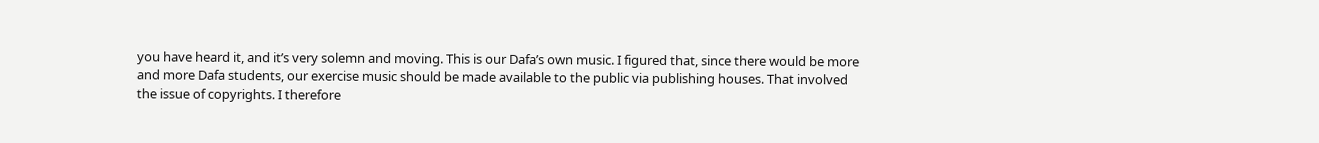you have heard it, and it’s very solemn and moving. This is our Dafa’s own music. I figured that, since there would be more and more Dafa students, our exercise music should be made available to the public via publishing houses. That involved the issue of copyrights. I therefore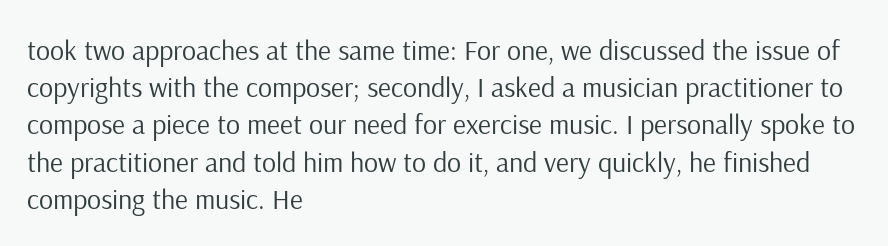took two approaches at the same time: For one, we discussed the issue of copyrights with the composer; secondly, I asked a musician practitioner to compose a piece to meet our need for exercise music. I personally spoke to the practitioner and told him how to do it, and very quickly, he finished composing the music. He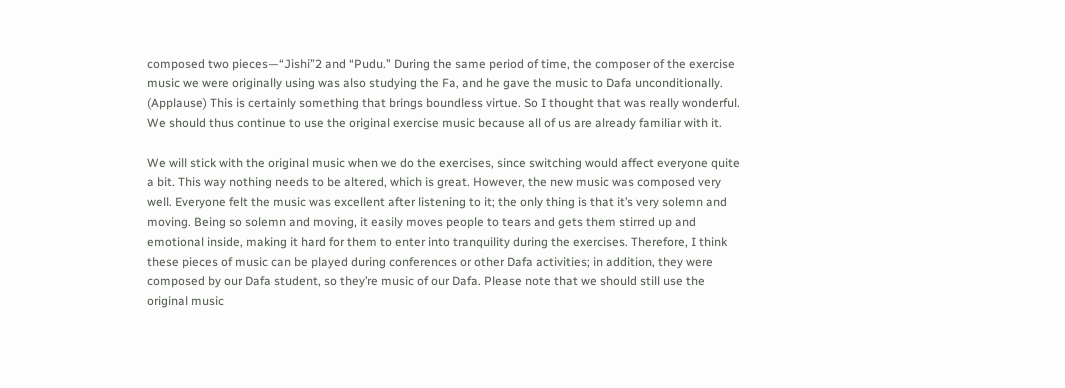composed two pieces—“Jishi”2 and “Pudu.” During the same period of time, the composer of the exercise music we were originally using was also studying the Fa, and he gave the music to Dafa unconditionally. (Applause) This is certainly something that brings boundless virtue. So I thought that was really wonderful. We should thus continue to use the original exercise music because all of us are already familiar with it.

We will stick with the original music when we do the exercises, since switching would affect everyone quite a bit. This way nothing needs to be altered, which is great. However, the new music was composed very well. Everyone felt the music was excellent after listening to it; the only thing is that it’s very solemn and moving. Being so solemn and moving, it easily moves people to tears and gets them stirred up and emotional inside, making it hard for them to enter into tranquility during the exercises. Therefore, I think these pieces of music can be played during conferences or other Dafa activities; in addition, they were composed by our Dafa student, so they’re music of our Dafa. Please note that we should still use the original music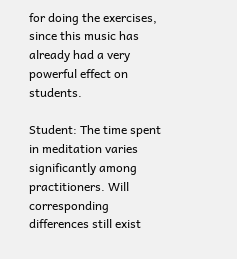for doing the exercises, since this music has already had a very powerful effect on students.

Student: The time spent in meditation varies significantly among practitioners. Will corresponding differences still exist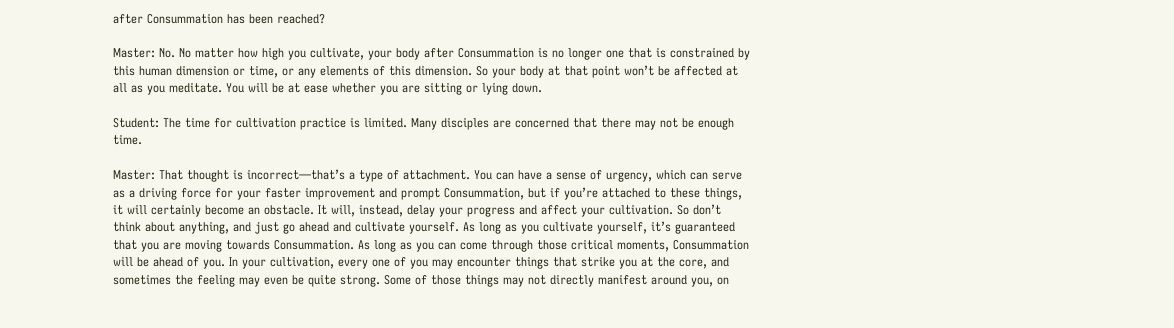after Consummation has been reached?

Master: No. No matter how high you cultivate, your body after Consummation is no longer one that is constrained by this human dimension or time, or any elements of this dimension. So your body at that point won’t be affected at all as you meditate. You will be at ease whether you are sitting or lying down.

Student: The time for cultivation practice is limited. Many disciples are concerned that there may not be enough time.

Master: That thought is incorrect—that’s a type of attachment. You can have a sense of urgency, which can serve as a driving force for your faster improvement and prompt Consummation, but if you’re attached to these things, it will certainly become an obstacle. It will, instead, delay your progress and affect your cultivation. So don’t think about anything, and just go ahead and cultivate yourself. As long as you cultivate yourself, it’s guaranteed that you are moving towards Consummation. As long as you can come through those critical moments, Consummation will be ahead of you. In your cultivation, every one of you may encounter things that strike you at the core, and sometimes the feeling may even be quite strong. Some of those things may not directly manifest around you, on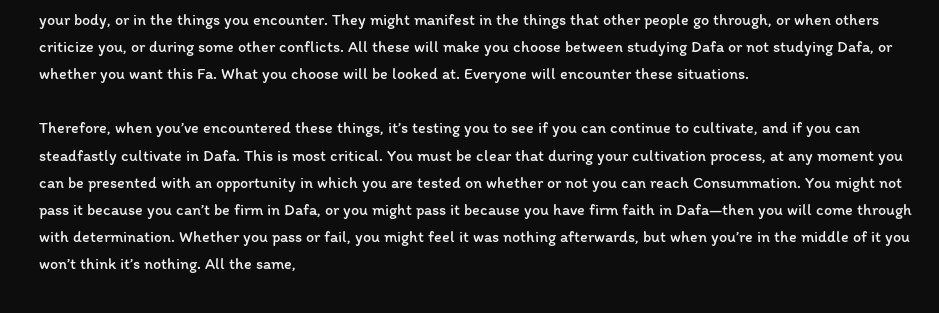your body, or in the things you encounter. They might manifest in the things that other people go through, or when others criticize you, or during some other conflicts. All these will make you choose between studying Dafa or not studying Dafa, or whether you want this Fa. What you choose will be looked at. Everyone will encounter these situations.

Therefore, when you’ve encountered these things, it’s testing you to see if you can continue to cultivate, and if you can steadfastly cultivate in Dafa. This is most critical. You must be clear that during your cultivation process, at any moment you can be presented with an opportunity in which you are tested on whether or not you can reach Consummation. You might not pass it because you can’t be firm in Dafa, or you might pass it because you have firm faith in Dafa—then you will come through with determination. Whether you pass or fail, you might feel it was nothing afterwards, but when you’re in the middle of it you won’t think it’s nothing. All the same,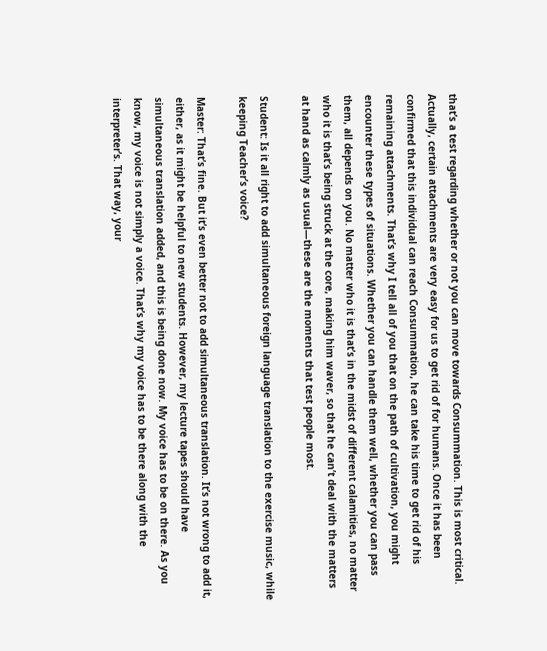that’s a test regarding whether or not you can move towards Consummation. This is most critical. Actually, certain attachments are very easy for us to get rid of for humans. Once it has been confirmed that this individual can reach Consummation, he can take his time to get rid of his remaining attachments. That’s why I tell all of you that on the path of cultivation, you might encounter these types of situations. Whether you can handle them well, whether you can pass them, all depends on you. No matter who it is that’s in the midst of different calamities, no matter who it is that’s being struck at the core, making him waver, so that he can’t deal with the matters at hand as calmly as usual—these are the moments that test people most.

Student: Is it all right to add simultaneous foreign language translation to the exercise music, while keeping Teacher’s voice?

Master: That’s fine. But it’s even better not to add simultaneous translation. It’s not wrong to add it, either, as it might be helpful to new students. However, my lecture tapes should have simultaneous translation added, and this is being done now. My voice has to be on there. As you know, my voice is not simply a voice. That’s why my voice has to be there along with the interpreter’s. That way, your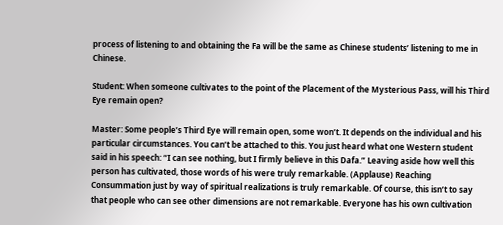process of listening to and obtaining the Fa will be the same as Chinese students’ listening to me in Chinese.

Student: When someone cultivates to the point of the Placement of the Mysterious Pass, will his Third Eye remain open?

Master: Some people’s Third Eye will remain open, some won’t. It depends on the individual and his particular circumstances. You can’t be attached to this. You just heard what one Western student said in his speech: “I can see nothing, but I firmly believe in this Dafa.” Leaving aside how well this person has cultivated, those words of his were truly remarkable. (Applause) Reaching Consummation just by way of spiritual realizations is truly remarkable. Of course, this isn’t to say that people who can see other dimensions are not remarkable. Everyone has his own cultivation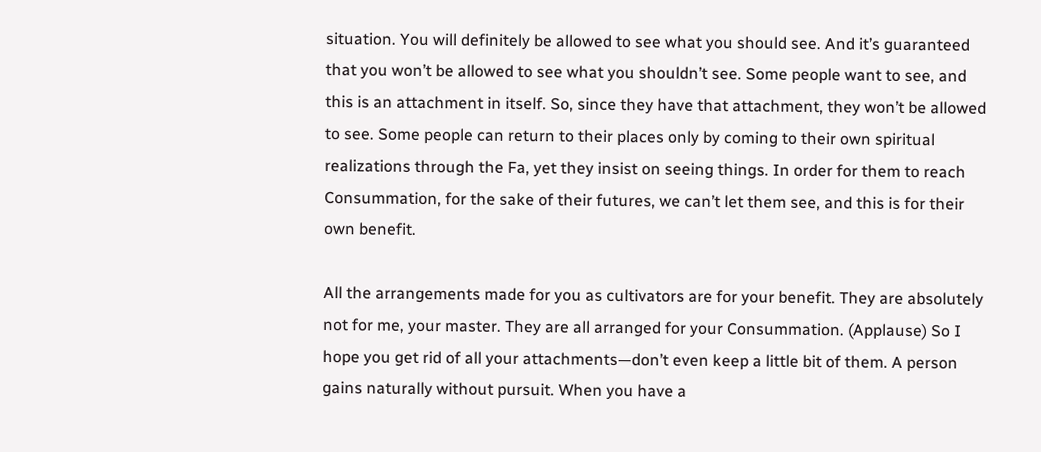situation. You will definitely be allowed to see what you should see. And it’s guaranteed that you won’t be allowed to see what you shouldn’t see. Some people want to see, and this is an attachment in itself. So, since they have that attachment, they won’t be allowed to see. Some people can return to their places only by coming to their own spiritual realizations through the Fa, yet they insist on seeing things. In order for them to reach Consummation, for the sake of their futures, we can’t let them see, and this is for their own benefit.

All the arrangements made for you as cultivators are for your benefit. They are absolutely not for me, your master. They are all arranged for your Consummation. (Applause) So I hope you get rid of all your attachments—don’t even keep a little bit of them. A person gains naturally without pursuit. When you have a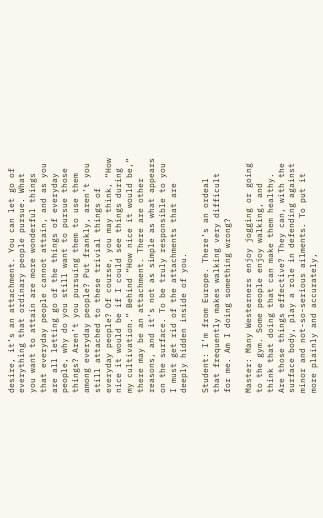desire, it’s an attachment. You can let go of everything that ordinary people pursue. What you want to attain are more wonderful things that everyday people cannot attain, and as you are all letting go of the things of everyday people, why do you still want to pursue those things? Aren’t you pursuing them to use them among everyday people? Put frankly, aren’t you still attached to these trivial things of everyday people? Of course, you may think, “How nice it would be if I could see things during my cultivation.” Behind “How nice it would be,” there may be an attachment. There are other reasons, and it’s not as simple as what appears on the surface. To be truly responsible to you I must get rid of the attachments that are deeply hidden inside of you.

Student: I’m from Europe. There’s an ordeal that frequently makes walking very difficult for me. Am I doing something wrong?

Master: Many Westerners enjoy jogging or going to the gym. Some people enjoy walking, and think that doing that can make them healthy. Are those things effective? They can, with the surface body, play a role in defending against minor and not-so-serious ailments. To put it more plainly and accurately,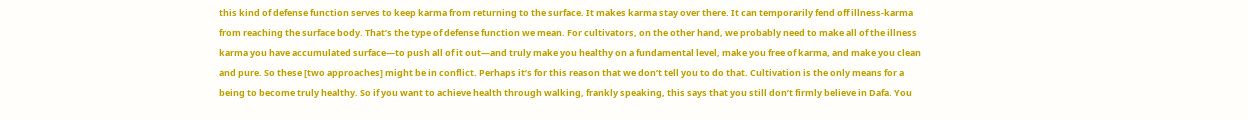this kind of defense function serves to keep karma from returning to the surface. It makes karma stay over there. It can temporarily fend off illness-karma from reaching the surface body. That’s the type of defense function we mean. For cultivators, on the other hand, we probably need to make all of the illness karma you have accumulated surface—to push all of it out—and truly make you healthy on a fundamental level, make you free of karma, and make you clean and pure. So these [two approaches] might be in conflict. Perhaps it’s for this reason that we don’t tell you to do that. Cultivation is the only means for a being to become truly healthy. So if you want to achieve health through walking, frankly speaking, this says that you still don’t firmly believe in Dafa. You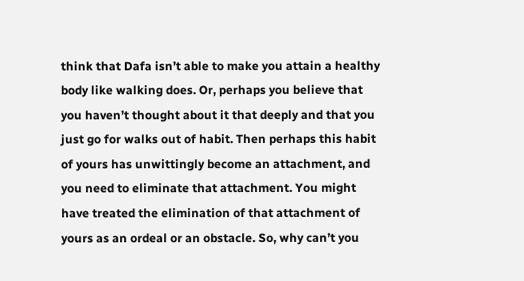think that Dafa isn’t able to make you attain a healthy body like walking does. Or, perhaps you believe that you haven’t thought about it that deeply and that you just go for walks out of habit. Then perhaps this habit of yours has unwittingly become an attachment, and you need to eliminate that attachment. You might have treated the elimination of that attachment of yours as an ordeal or an obstacle. So, why can’t you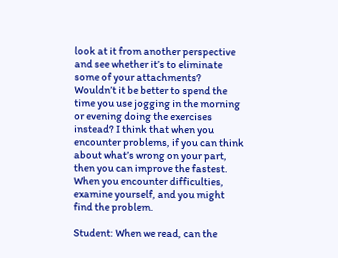look at it from another perspective and see whether it’s to eliminate some of your attachments? Wouldn’t it be better to spend the time you use jogging in the morning or evening doing the exercises instead? I think that when you encounter problems, if you can think about what’s wrong on your part, then you can improve the fastest. When you encounter difficulties, examine yourself, and you might find the problem.

Student: When we read, can the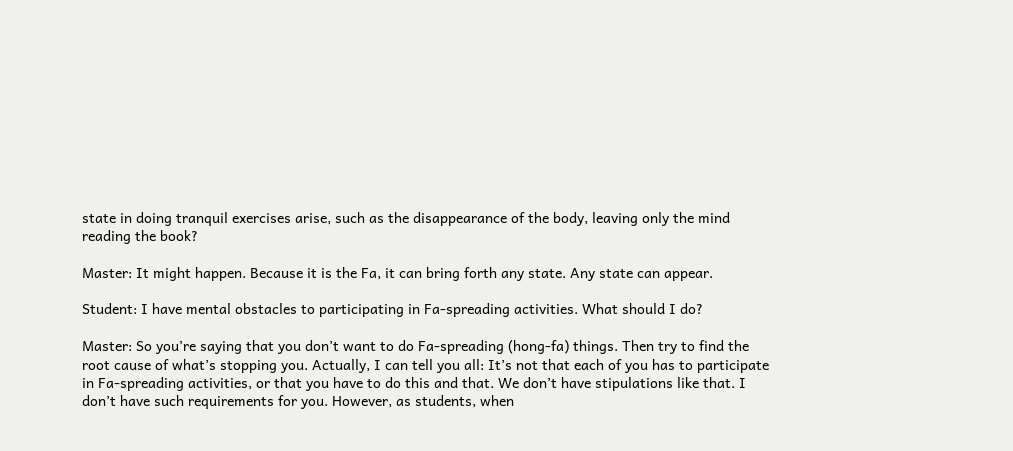state in doing tranquil exercises arise, such as the disappearance of the body, leaving only the mind reading the book?

Master: It might happen. Because it is the Fa, it can bring forth any state. Any state can appear.

Student: I have mental obstacles to participating in Fa-spreading activities. What should I do?

Master: So you’re saying that you don’t want to do Fa-spreading (hong-fa) things. Then try to find the root cause of what’s stopping you. Actually, I can tell you all: It’s not that each of you has to participate in Fa-spreading activities, or that you have to do this and that. We don’t have stipulations like that. I don’t have such requirements for you. However, as students, when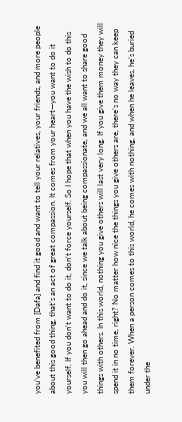you’ve benefited from [Dafa] and find it good and want to tell your relatives, your friends, and more people about this good thing, that’s an act of great compassion. It comes from your heart—you want to do it yourself. If you don’t want to do it, don’t force yourself. So I hope that when you have the wish to do this you will then go ahead and do it, since we talk about being compassionate, and we all want to share good things with others. In this world, nothing you give others will last very long. If you give them money they will spend it in no time, right? No matter how nice the things you give others are, there’s no way they can keep them forever. When a person comes to this world, he comes with nothing, and when he leaves, he’s buried under the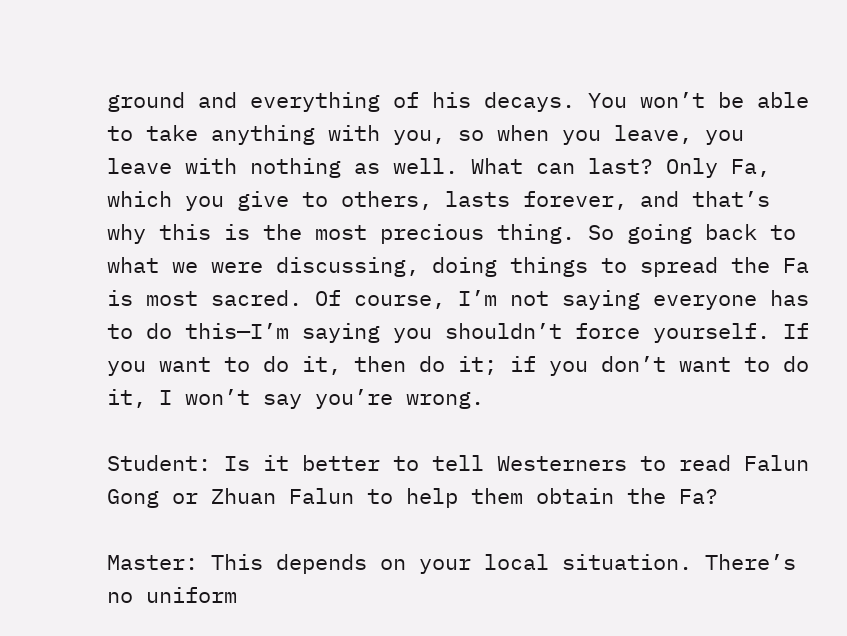ground and everything of his decays. You won’t be able to take anything with you, so when you leave, you leave with nothing as well. What can last? Only Fa, which you give to others, lasts forever, and that’s why this is the most precious thing. So going back to what we were discussing, doing things to spread the Fa is most sacred. Of course, I’m not saying everyone has to do this—I’m saying you shouldn’t force yourself. If you want to do it, then do it; if you don’t want to do it, I won’t say you’re wrong.

Student: Is it better to tell Westerners to read Falun Gong or Zhuan Falun to help them obtain the Fa?

Master: This depends on your local situation. There’s no uniform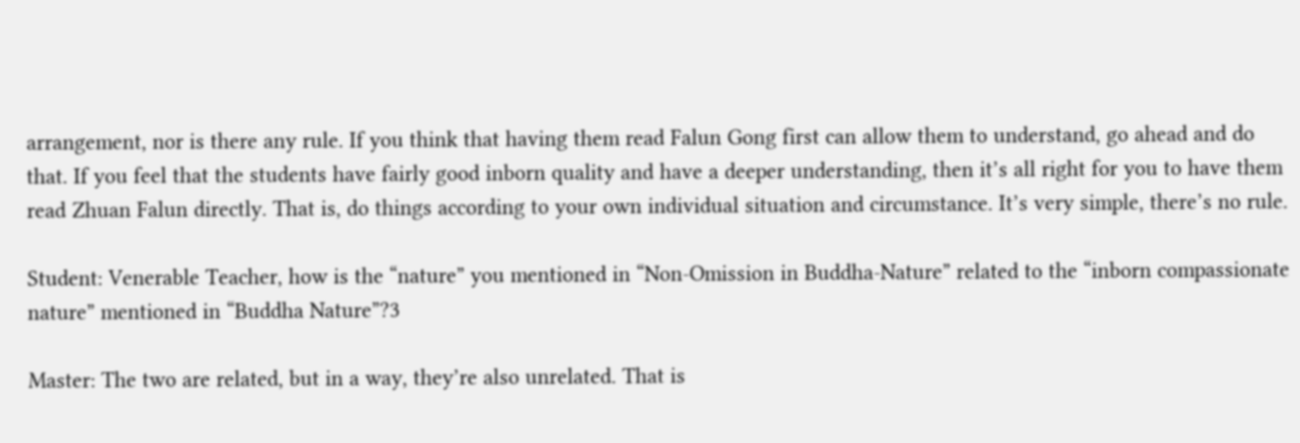arrangement, nor is there any rule. If you think that having them read Falun Gong first can allow them to understand, go ahead and do that. If you feel that the students have fairly good inborn quality and have a deeper understanding, then it’s all right for you to have them read Zhuan Falun directly. That is, do things according to your own individual situation and circumstance. It’s very simple, there’s no rule.

Student: Venerable Teacher, how is the “nature” you mentioned in “Non-Omission in Buddha-Nature” related to the “inborn compassionate nature” mentioned in “Buddha Nature”?3

Master: The two are related, but in a way, they’re also unrelated. That is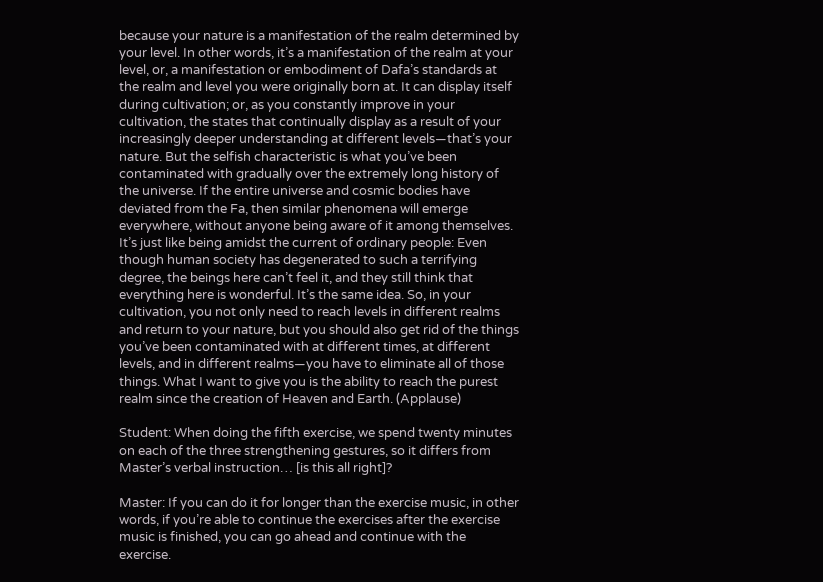because your nature is a manifestation of the realm determined by your level. In other words, it’s a manifestation of the realm at your level, or, a manifestation or embodiment of Dafa’s standards at the realm and level you were originally born at. It can display itself during cultivation; or, as you constantly improve in your cultivation, the states that continually display as a result of your increasingly deeper understanding at different levels—that’s your nature. But the selfish characteristic is what you’ve been contaminated with gradually over the extremely long history of the universe. If the entire universe and cosmic bodies have deviated from the Fa, then similar phenomena will emerge everywhere, without anyone being aware of it among themselves. It’s just like being amidst the current of ordinary people: Even though human society has degenerated to such a terrifying degree, the beings here can’t feel it, and they still think that everything here is wonderful. It’s the same idea. So, in your cultivation, you not only need to reach levels in different realms and return to your nature, but you should also get rid of the things you’ve been contaminated with at different times, at different levels, and in different realms—you have to eliminate all of those things. What I want to give you is the ability to reach the purest realm since the creation of Heaven and Earth. (Applause)

Student: When doing the fifth exercise, we spend twenty minutes on each of the three strengthening gestures, so it differs from Master’s verbal instruction… [is this all right]?

Master: If you can do it for longer than the exercise music, in other words, if you’re able to continue the exercises after the exercise music is finished, you can go ahead and continue with the exercise.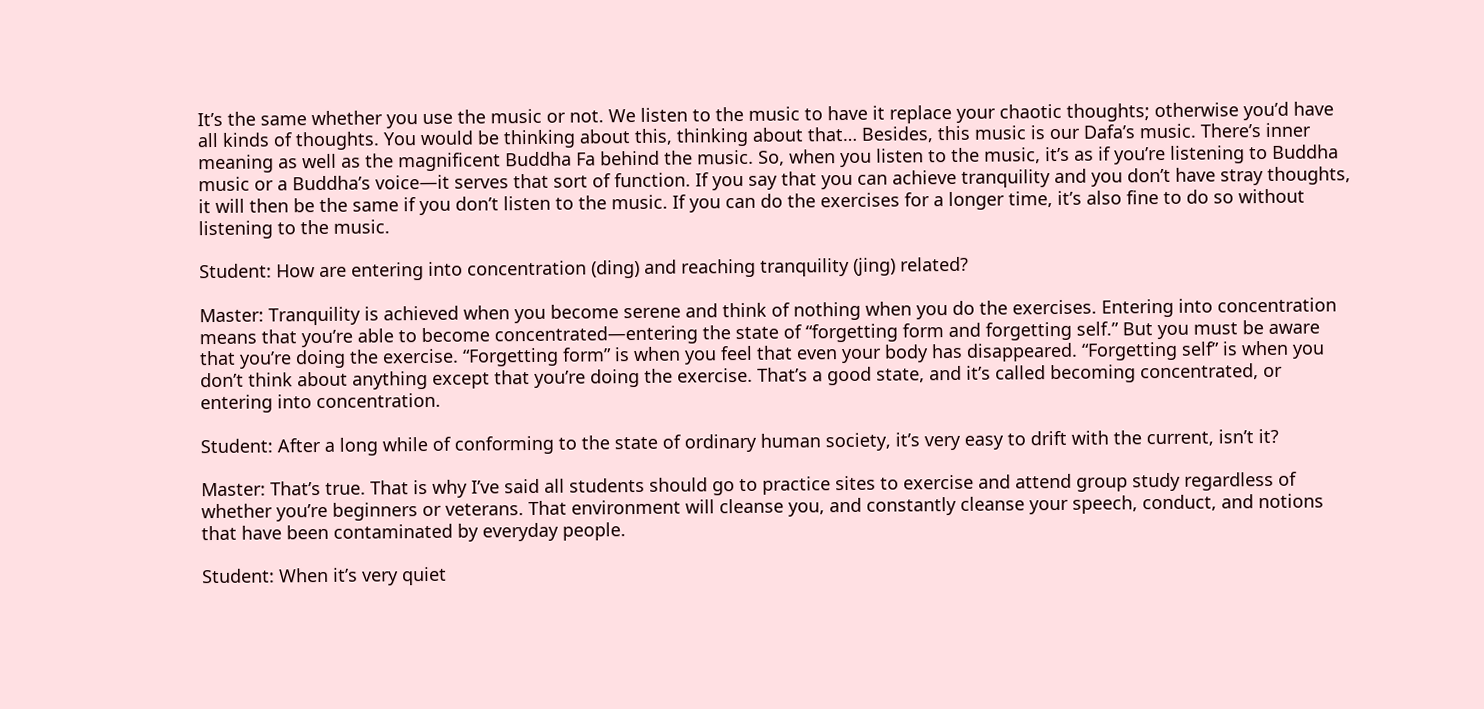It’s the same whether you use the music or not. We listen to the music to have it replace your chaotic thoughts; otherwise you’d have all kinds of thoughts. You would be thinking about this, thinking about that… Besides, this music is our Dafa’s music. There’s inner meaning as well as the magnificent Buddha Fa behind the music. So, when you listen to the music, it’s as if you’re listening to Buddha music or a Buddha’s voice—it serves that sort of function. If you say that you can achieve tranquility and you don’t have stray thoughts, it will then be the same if you don’t listen to the music. If you can do the exercises for a longer time, it’s also fine to do so without listening to the music.

Student: How are entering into concentration (ding) and reaching tranquility (jing) related?

Master: Tranquility is achieved when you become serene and think of nothing when you do the exercises. Entering into concentration means that you’re able to become concentrated—entering the state of “forgetting form and forgetting self.” But you must be aware that you’re doing the exercise. “Forgetting form” is when you feel that even your body has disappeared. “Forgetting self” is when you don’t think about anything except that you’re doing the exercise. That’s a good state, and it’s called becoming concentrated, or entering into concentration.

Student: After a long while of conforming to the state of ordinary human society, it’s very easy to drift with the current, isn’t it?

Master: That’s true. That is why I’ve said all students should go to practice sites to exercise and attend group study regardless of whether you’re beginners or veterans. That environment will cleanse you, and constantly cleanse your speech, conduct, and notions that have been contaminated by everyday people.

Student: When it’s very quiet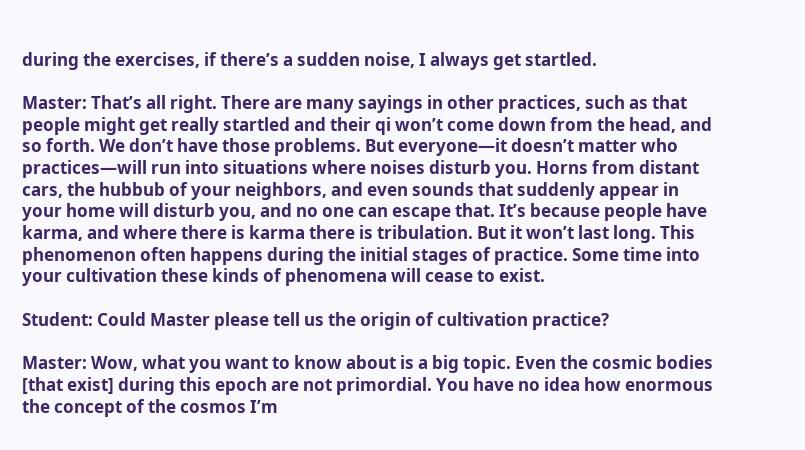during the exercises, if there’s a sudden noise, I always get startled.

Master: That’s all right. There are many sayings in other practices, such as that people might get really startled and their qi won’t come down from the head, and so forth. We don’t have those problems. But everyone—it doesn’t matter who practices—will run into situations where noises disturb you. Horns from distant cars, the hubbub of your neighbors, and even sounds that suddenly appear in your home will disturb you, and no one can escape that. It’s because people have karma, and where there is karma there is tribulation. But it won’t last long. This phenomenon often happens during the initial stages of practice. Some time into your cultivation these kinds of phenomena will cease to exist.

Student: Could Master please tell us the origin of cultivation practice?

Master: Wow, what you want to know about is a big topic. Even the cosmic bodies [that exist] during this epoch are not primordial. You have no idea how enormous the concept of the cosmos I’m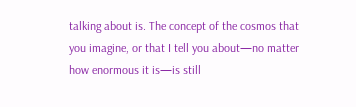talking about is. The concept of the cosmos that you imagine, or that I tell you about—no matter how enormous it is—is still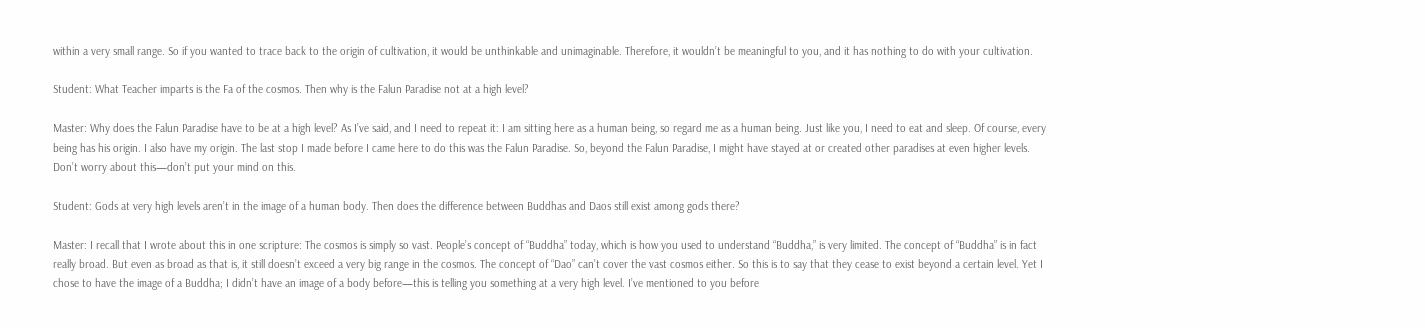within a very small range. So if you wanted to trace back to the origin of cultivation, it would be unthinkable and unimaginable. Therefore, it wouldn’t be meaningful to you, and it has nothing to do with your cultivation.

Student: What Teacher imparts is the Fa of the cosmos. Then why is the Falun Paradise not at a high level?

Master: Why does the Falun Paradise have to be at a high level? As I’ve said, and I need to repeat it: I am sitting here as a human being, so regard me as a human being. Just like you, I need to eat and sleep. Of course, every being has his origin. I also have my origin. The last stop I made before I came here to do this was the Falun Paradise. So, beyond the Falun Paradise, I might have stayed at or created other paradises at even higher levels. Don’t worry about this—don’t put your mind on this.

Student: Gods at very high levels aren’t in the image of a human body. Then does the difference between Buddhas and Daos still exist among gods there?

Master: I recall that I wrote about this in one scripture: The cosmos is simply so vast. People’s concept of “Buddha” today, which is how you used to understand “Buddha,” is very limited. The concept of “Buddha” is in fact really broad. But even as broad as that is, it still doesn’t exceed a very big range in the cosmos. The concept of “Dao” can’t cover the vast cosmos either. So this is to say that they cease to exist beyond a certain level. Yet I chose to have the image of a Buddha; I didn’t have an image of a body before—this is telling you something at a very high level. I’ve mentioned to you before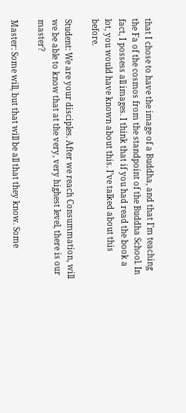that I chose to have the image of a Buddha, and that I’m teaching the Fa of the cosmos from the standpoint of the Buddha School. In fact, I possess all images. I think that if you had read the book a lot, you would have known about this. I’ve talked about this before.

Student: We are your disciples. After we reach Consummation, will we be able to know that at the very, very highest level, there is our master?

Master: Some will, but that will be all that they know. Some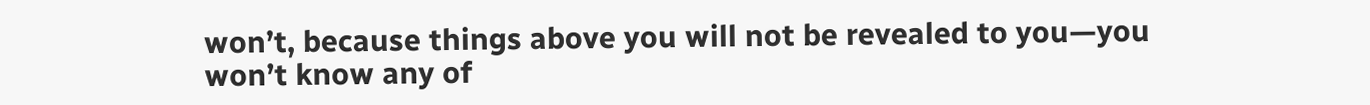won’t, because things above you will not be revealed to you—you won’t know any of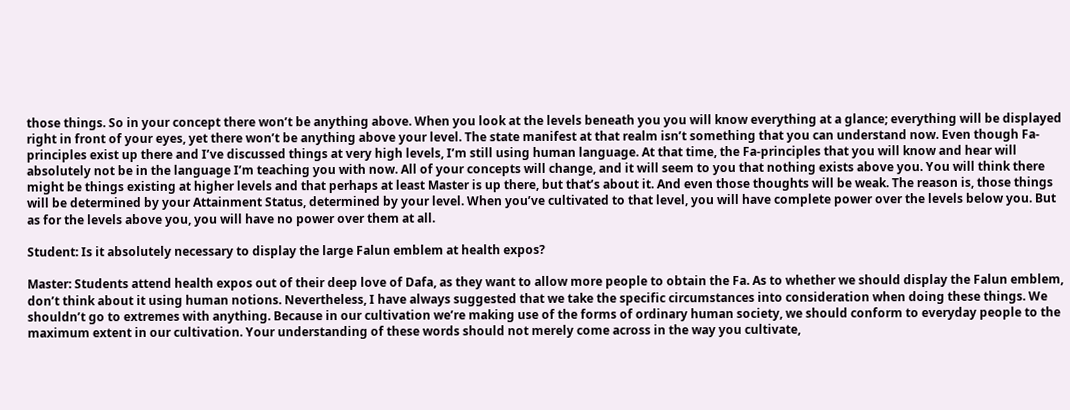those things. So in your concept there won’t be anything above. When you look at the levels beneath you you will know everything at a glance; everything will be displayed right in front of your eyes, yet there won’t be anything above your level. The state manifest at that realm isn’t something that you can understand now. Even though Fa-principles exist up there and I’ve discussed things at very high levels, I’m still using human language. At that time, the Fa-principles that you will know and hear will absolutely not be in the language I’m teaching you with now. All of your concepts will change, and it will seem to you that nothing exists above you. You will think there might be things existing at higher levels and that perhaps at least Master is up there, but that’s about it. And even those thoughts will be weak. The reason is, those things will be determined by your Attainment Status, determined by your level. When you’ve cultivated to that level, you will have complete power over the levels below you. But as for the levels above you, you will have no power over them at all.

Student: Is it absolutely necessary to display the large Falun emblem at health expos?

Master: Students attend health expos out of their deep love of Dafa, as they want to allow more people to obtain the Fa. As to whether we should display the Falun emblem, don’t think about it using human notions. Nevertheless, I have always suggested that we take the specific circumstances into consideration when doing these things. We shouldn’t go to extremes with anything. Because in our cultivation we’re making use of the forms of ordinary human society, we should conform to everyday people to the maximum extent in our cultivation. Your understanding of these words should not merely come across in the way you cultivate,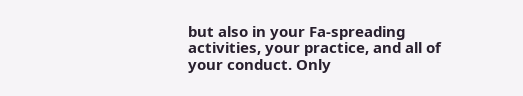but also in your Fa-spreading activities, your practice, and all of your conduct. Only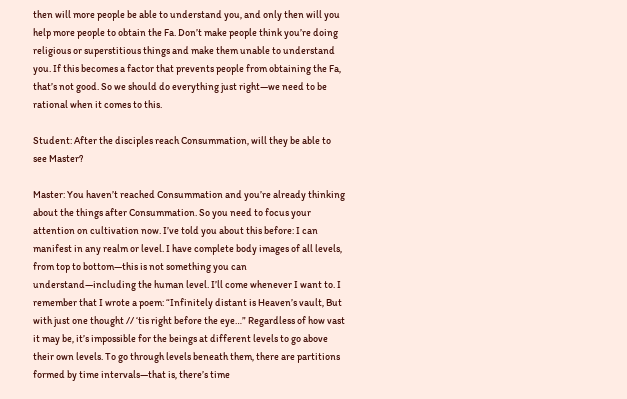then will more people be able to understand you, and only then will you help more people to obtain the Fa. Don’t make people think you’re doing religious or superstitious things and make them unable to understand you. If this becomes a factor that prevents people from obtaining the Fa, that’s not good. So we should do everything just right—we need to be rational when it comes to this.

Student: After the disciples reach Consummation, will they be able to see Master?

Master: You haven’t reached Consummation and you’re already thinking about the things after Consummation. So you need to focus your attention on cultivation now. I’ve told you about this before: I can manifest in any realm or level. I have complete body images of all levels, from top to bottom—this is not something you can understand—including the human level. I’ll come whenever I want to. I remember that I wrote a poem: “Infinitely distant is Heaven’s vault, But with just one thought // ‘tis right before the eye…” Regardless of how vast it may be, it’s impossible for the beings at different levels to go above their own levels. To go through levels beneath them, there are partitions formed by time intervals—that is, there’s time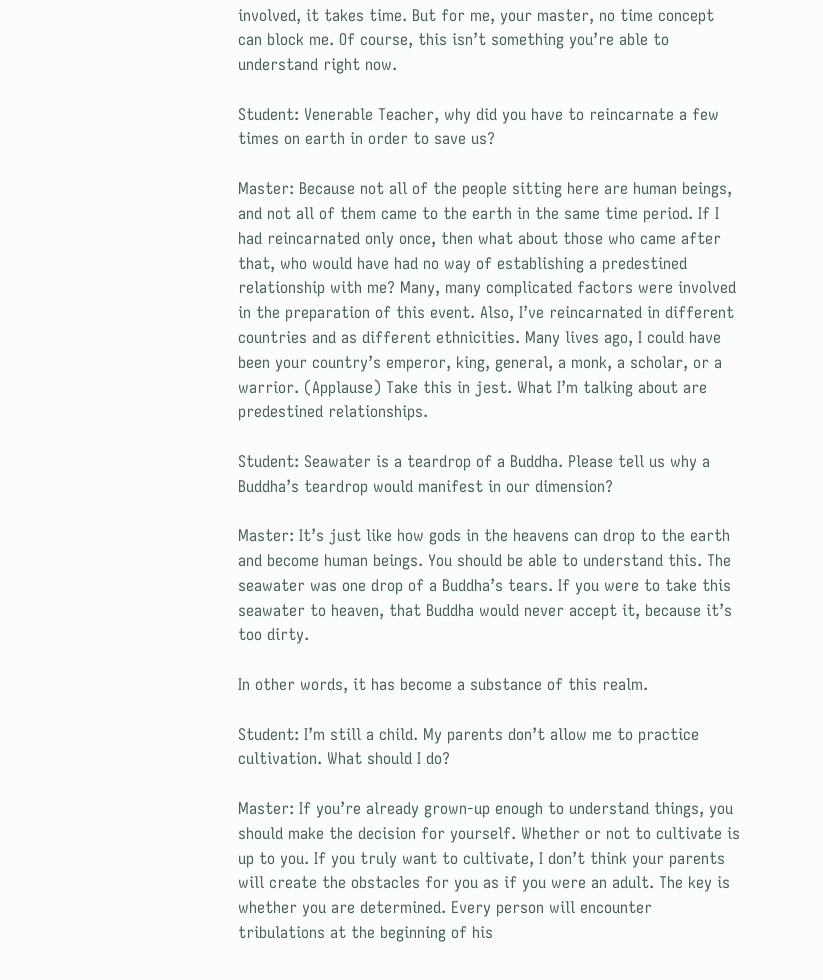involved, it takes time. But for me, your master, no time concept can block me. Of course, this isn’t something you’re able to understand right now.

Student: Venerable Teacher, why did you have to reincarnate a few times on earth in order to save us?

Master: Because not all of the people sitting here are human beings, and not all of them came to the earth in the same time period. If I had reincarnated only once, then what about those who came after that, who would have had no way of establishing a predestined relationship with me? Many, many complicated factors were involved in the preparation of this event. Also, I’ve reincarnated in different countries and as different ethnicities. Many lives ago, I could have been your country’s emperor, king, general, a monk, a scholar, or a warrior. (Applause) Take this in jest. What I’m talking about are predestined relationships.

Student: Seawater is a teardrop of a Buddha. Please tell us why a Buddha’s teardrop would manifest in our dimension?

Master: It’s just like how gods in the heavens can drop to the earth and become human beings. You should be able to understand this. The seawater was one drop of a Buddha’s tears. If you were to take this seawater to heaven, that Buddha would never accept it, because it’s too dirty.

In other words, it has become a substance of this realm.

Student: I’m still a child. My parents don’t allow me to practice cultivation. What should I do?

Master: If you’re already grown-up enough to understand things, you should make the decision for yourself. Whether or not to cultivate is up to you. If you truly want to cultivate, I don’t think your parents will create the obstacles for you as if you were an adult. The key is whether you are determined. Every person will encounter tribulations at the beginning of his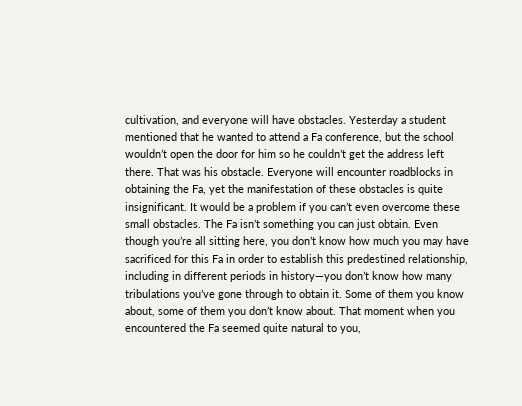cultivation, and everyone will have obstacles. Yesterday a student mentioned that he wanted to attend a Fa conference, but the school wouldn’t open the door for him so he couldn’t get the address left there. That was his obstacle. Everyone will encounter roadblocks in obtaining the Fa, yet the manifestation of these obstacles is quite insignificant. It would be a problem if you can’t even overcome these small obstacles. The Fa isn’t something you can just obtain. Even though you’re all sitting here, you don’t know how much you may have sacrificed for this Fa in order to establish this predestined relationship, including in different periods in history—you don’t know how many tribulations you’ve gone through to obtain it. Some of them you know about, some of them you don’t know about. That moment when you encountered the Fa seemed quite natural to you,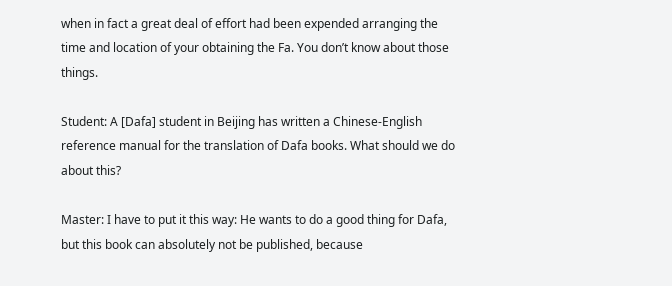when in fact a great deal of effort had been expended arranging the time and location of your obtaining the Fa. You don’t know about those things.

Student: A [Dafa] student in Beijing has written a Chinese-English reference manual for the translation of Dafa books. What should we do about this?

Master: I have to put it this way: He wants to do a good thing for Dafa, but this book can absolutely not be published, because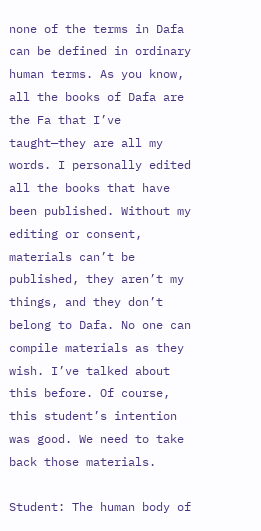none of the terms in Dafa can be defined in ordinary human terms. As you know, all the books of Dafa are the Fa that I’ve taught—they are all my words. I personally edited all the books that have been published. Without my editing or consent, materials can’t be published, they aren’t my things, and they don’t belong to Dafa. No one can compile materials as they wish. I’ve talked about this before. Of course, this student’s intention was good. We need to take back those materials.

Student: The human body of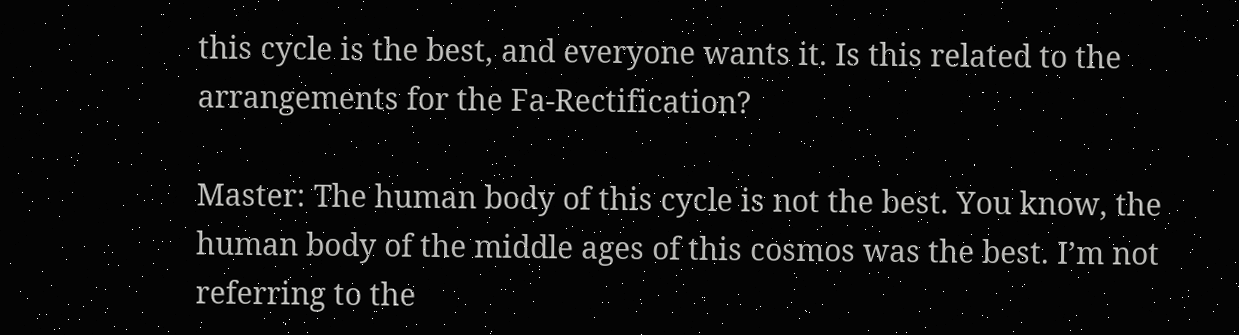this cycle is the best, and everyone wants it. Is this related to the arrangements for the Fa-Rectification?

Master: The human body of this cycle is not the best. You know, the human body of the middle ages of this cosmos was the best. I’m not referring to the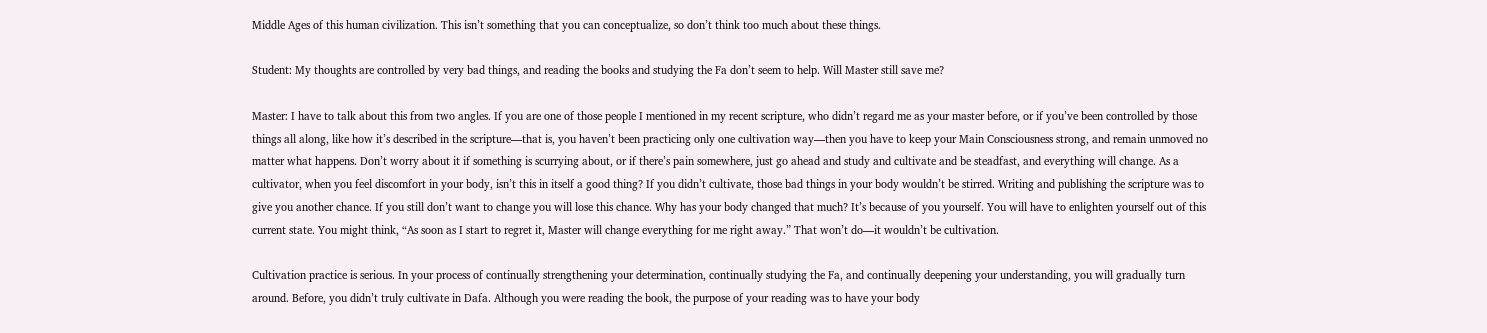Middle Ages of this human civilization. This isn’t something that you can conceptualize, so don’t think too much about these things.

Student: My thoughts are controlled by very bad things, and reading the books and studying the Fa don’t seem to help. Will Master still save me?

Master: I have to talk about this from two angles. If you are one of those people I mentioned in my recent scripture, who didn’t regard me as your master before, or if you’ve been controlled by those things all along, like how it’s described in the scripture—that is, you haven’t been practicing only one cultivation way—then you have to keep your Main Consciousness strong, and remain unmoved no matter what happens. Don’t worry about it if something is scurrying about, or if there’s pain somewhere, just go ahead and study and cultivate and be steadfast, and everything will change. As a cultivator, when you feel discomfort in your body, isn’t this in itself a good thing? If you didn’t cultivate, those bad things in your body wouldn’t be stirred. Writing and publishing the scripture was to give you another chance. If you still don’t want to change you will lose this chance. Why has your body changed that much? It’s because of you yourself. You will have to enlighten yourself out of this current state. You might think, “As soon as I start to regret it, Master will change everything for me right away.” That won’t do—it wouldn’t be cultivation.

Cultivation practice is serious. In your process of continually strengthening your determination, continually studying the Fa, and continually deepening your understanding, you will gradually turn around. Before, you didn’t truly cultivate in Dafa. Although you were reading the book, the purpose of your reading was to have your body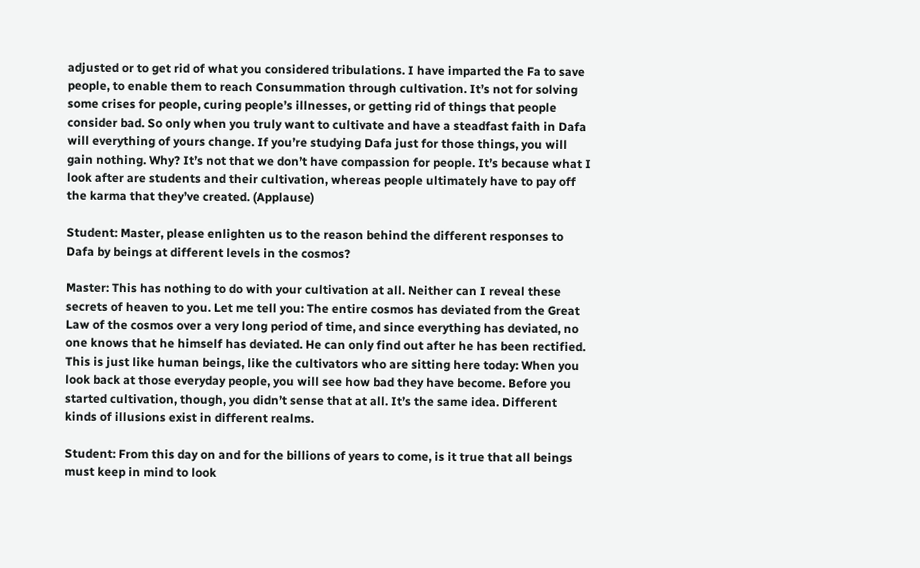adjusted or to get rid of what you considered tribulations. I have imparted the Fa to save people, to enable them to reach Consummation through cultivation. It’s not for solving some crises for people, curing people’s illnesses, or getting rid of things that people consider bad. So only when you truly want to cultivate and have a steadfast faith in Dafa will everything of yours change. If you’re studying Dafa just for those things, you will gain nothing. Why? It’s not that we don’t have compassion for people. It’s because what I look after are students and their cultivation, whereas people ultimately have to pay off the karma that they’ve created. (Applause)

Student: Master, please enlighten us to the reason behind the different responses to Dafa by beings at different levels in the cosmos?

Master: This has nothing to do with your cultivation at all. Neither can I reveal these secrets of heaven to you. Let me tell you: The entire cosmos has deviated from the Great Law of the cosmos over a very long period of time, and since everything has deviated, no one knows that he himself has deviated. He can only find out after he has been rectified. This is just like human beings, like the cultivators who are sitting here today: When you look back at those everyday people, you will see how bad they have become. Before you started cultivation, though, you didn’t sense that at all. It’s the same idea. Different kinds of illusions exist in different realms.

Student: From this day on and for the billions of years to come, is it true that all beings must keep in mind to look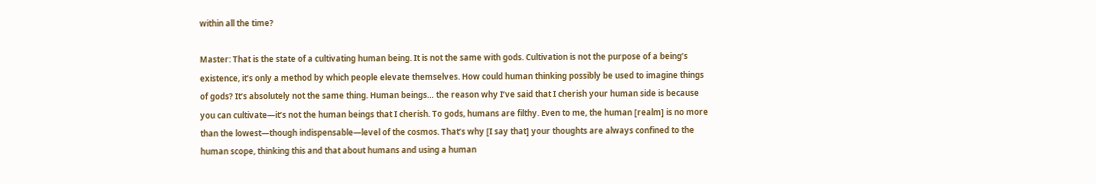within all the time?

Master: That is the state of a cultivating human being. It is not the same with gods. Cultivation is not the purpose of a being’s existence, it’s only a method by which people elevate themselves. How could human thinking possibly be used to imagine things of gods? It’s absolutely not the same thing. Human beings… the reason why I’ve said that I cherish your human side is because you can cultivate—it’s not the human beings that I cherish. To gods, humans are filthy. Even to me, the human [realm] is no more than the lowest—though indispensable—level of the cosmos. That’s why [I say that] your thoughts are always confined to the human scope, thinking this and that about humans and using a human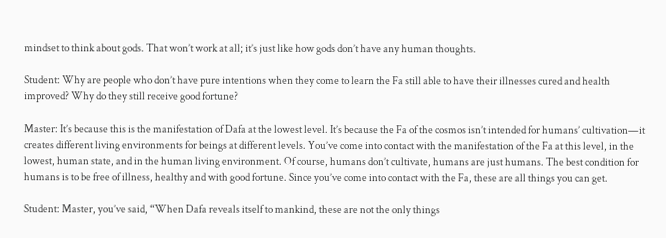mindset to think about gods. That won’t work at all; it’s just like how gods don’t have any human thoughts.

Student: Why are people who don’t have pure intentions when they come to learn the Fa still able to have their illnesses cured and health improved? Why do they still receive good fortune?

Master: It’s because this is the manifestation of Dafa at the lowest level. It’s because the Fa of the cosmos isn’t intended for humans’ cultivation—it creates different living environments for beings at different levels. You’ve come into contact with the manifestation of the Fa at this level, in the lowest, human state, and in the human living environment. Of course, humans don’t cultivate, humans are just humans. The best condition for humans is to be free of illness, healthy and with good fortune. Since you’ve come into contact with the Fa, these are all things you can get.

Student: Master, you’ve said, “When Dafa reveals itself to mankind, these are not the only things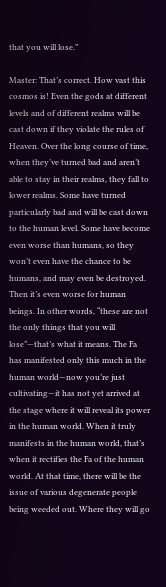that you will lose.”

Master: That’s correct. How vast this cosmos is! Even the gods at different levels and of different realms will be cast down if they violate the rules of Heaven. Over the long course of time, when they’ve turned bad and aren’t able to stay in their realms, they fall to lower realms. Some have turned particularly bad and will be cast down to the human level. Some have become even worse than humans, so they won’t even have the chance to be humans, and may even be destroyed. Then it’s even worse for human beings. In other words, “these are not the only things that you will lose”—that’s what it means. The Fa has manifested only this much in the human world—now you’re just cultivating—it has not yet arrived at the stage where it will reveal its power in the human world. When it truly manifests in the human world, that’s when it rectifies the Fa of the human world. At that time, there will be the issue of various degenerate people being weeded out. Where they will go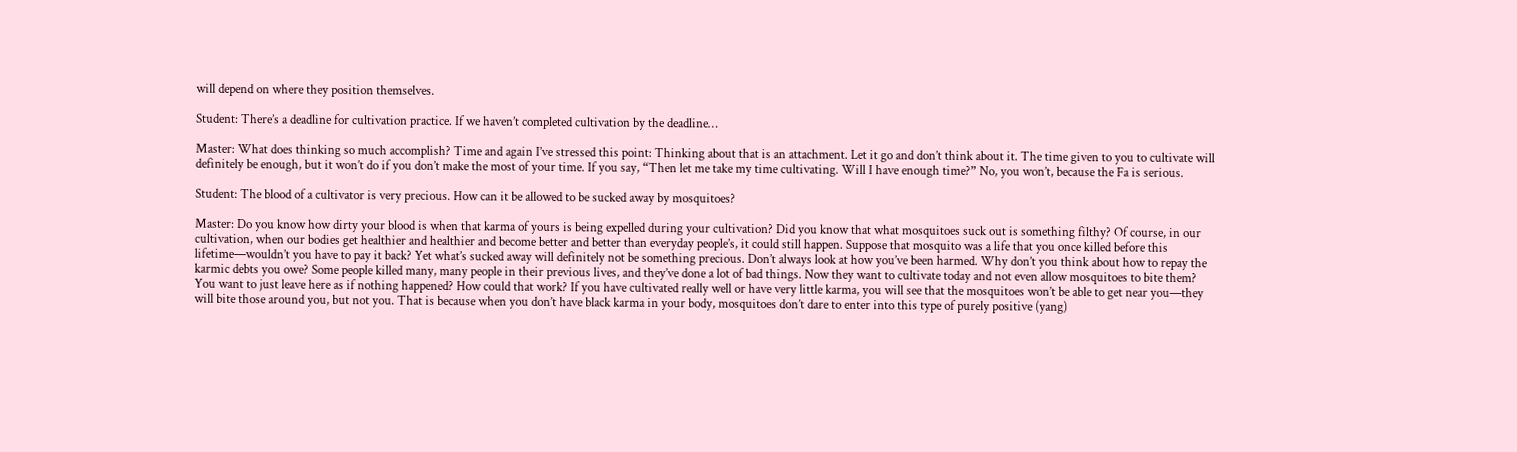will depend on where they position themselves.

Student: There’s a deadline for cultivation practice. If we haven’t completed cultivation by the deadline…

Master: What does thinking so much accomplish? Time and again I’ve stressed this point: Thinking about that is an attachment. Let it go and don’t think about it. The time given to you to cultivate will definitely be enough, but it won’t do if you don’t make the most of your time. If you say, “Then let me take my time cultivating. Will I have enough time?” No, you won’t, because the Fa is serious.

Student: The blood of a cultivator is very precious. How can it be allowed to be sucked away by mosquitoes?

Master: Do you know how dirty your blood is when that karma of yours is being expelled during your cultivation? Did you know that what mosquitoes suck out is something filthy? Of course, in our cultivation, when our bodies get healthier and healthier and become better and better than everyday people’s, it could still happen. Suppose that mosquito was a life that you once killed before this lifetime—wouldn’t you have to pay it back? Yet what’s sucked away will definitely not be something precious. Don’t always look at how you’ve been harmed. Why don’t you think about how to repay the karmic debts you owe? Some people killed many, many people in their previous lives, and they’ve done a lot of bad things. Now they want to cultivate today and not even allow mosquitoes to bite them? You want to just leave here as if nothing happened? How could that work? If you have cultivated really well or have very little karma, you will see that the mosquitoes won’t be able to get near you—they will bite those around you, but not you. That is because when you don’t have black karma in your body, mosquitoes don’t dare to enter into this type of purely positive (yang)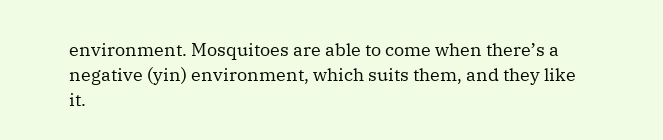environment. Mosquitoes are able to come when there’s a negative (yin) environment, which suits them, and they like it.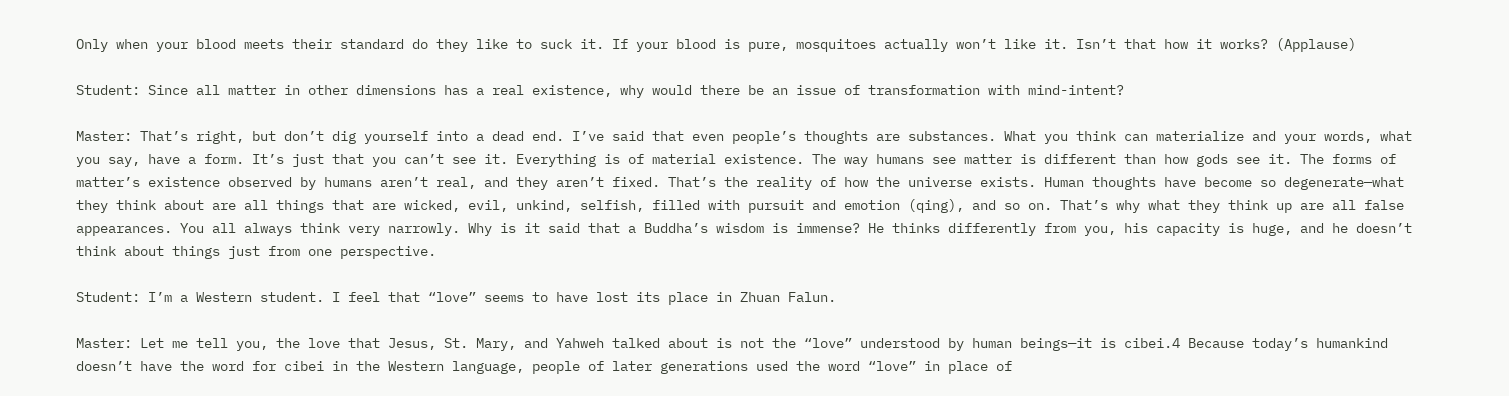Only when your blood meets their standard do they like to suck it. If your blood is pure, mosquitoes actually won’t like it. Isn’t that how it works? (Applause)

Student: Since all matter in other dimensions has a real existence, why would there be an issue of transformation with mind-intent?

Master: That’s right, but don’t dig yourself into a dead end. I’ve said that even people’s thoughts are substances. What you think can materialize and your words, what you say, have a form. It’s just that you can’t see it. Everything is of material existence. The way humans see matter is different than how gods see it. The forms of matter’s existence observed by humans aren’t real, and they aren’t fixed. That’s the reality of how the universe exists. Human thoughts have become so degenerate—what they think about are all things that are wicked, evil, unkind, selfish, filled with pursuit and emotion (qing), and so on. That’s why what they think up are all false appearances. You all always think very narrowly. Why is it said that a Buddha’s wisdom is immense? He thinks differently from you, his capacity is huge, and he doesn’t think about things just from one perspective.

Student: I’m a Western student. I feel that “love” seems to have lost its place in Zhuan Falun.

Master: Let me tell you, the love that Jesus, St. Mary, and Yahweh talked about is not the “love” understood by human beings—it is cibei.4 Because today’s humankind doesn’t have the word for cibei in the Western language, people of later generations used the word “love” in place of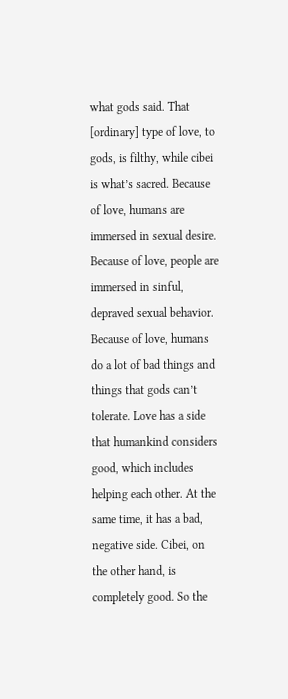what gods said. That [ordinary] type of love, to gods, is filthy, while cibei is what’s sacred. Because of love, humans are immersed in sexual desire. Because of love, people are immersed in sinful, depraved sexual behavior. Because of love, humans do a lot of bad things and things that gods can’t tolerate. Love has a side that humankind considers good, which includes helping each other. At the same time, it has a bad, negative side. Cibei, on the other hand, is completely good. So the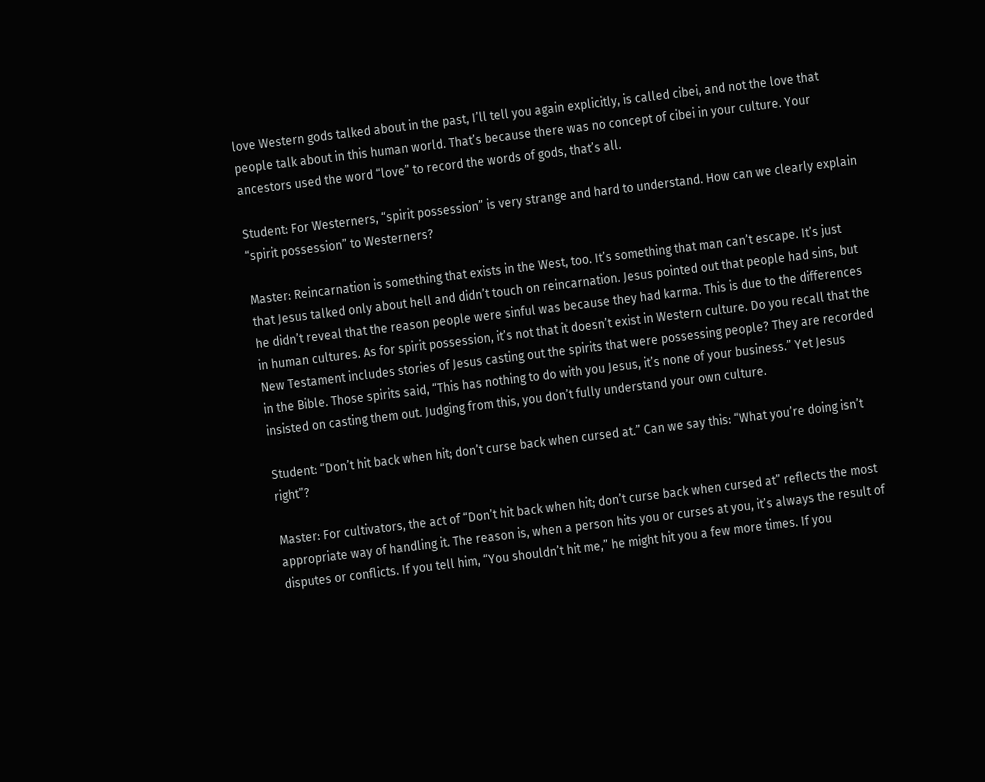love Western gods talked about in the past, I’ll tell you again explicitly, is called cibei, and not the love that people talk about in this human world. That’s because there was no concept of cibei in your culture. Your ancestors used the word “love” to record the words of gods, that’s all.

Student: For Westerners, “spirit possession” is very strange and hard to understand. How can we clearly explain “spirit possession” to Westerners?

Master: Reincarnation is something that exists in the West, too. It’s something that man can’t escape. It’s just that Jesus talked only about hell and didn’t touch on reincarnation. Jesus pointed out that people had sins, but he didn’t reveal that the reason people were sinful was because they had karma. This is due to the differences in human cultures. As for spirit possession, it’s not that it doesn’t exist in Western culture. Do you recall that the New Testament includes stories of Jesus casting out the spirits that were possessing people? They are recorded in the Bible. Those spirits said, “This has nothing to do with you Jesus, it’s none of your business.” Yet Jesus insisted on casting them out. Judging from this, you don’t fully understand your own culture.

Student: “Don’t hit back when hit; don’t curse back when cursed at.” Can we say this: “What you’re doing isn’t right”?

Master: For cultivators, the act of “Don’t hit back when hit; don’t curse back when cursed at” reflects the most appropriate way of handling it. The reason is, when a person hits you or curses at you, it’s always the result of disputes or conflicts. If you tell him, “You shouldn’t hit me,” he might hit you a few more times. If you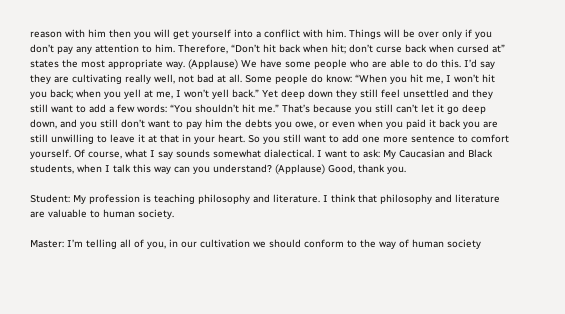reason with him then you will get yourself into a conflict with him. Things will be over only if you don’t pay any attention to him. Therefore, “Don’t hit back when hit; don’t curse back when cursed at” states the most appropriate way. (Applause) We have some people who are able to do this. I’d say they are cultivating really well, not bad at all. Some people do know: “When you hit me, I won’t hit you back; when you yell at me, I won’t yell back.” Yet deep down they still feel unsettled and they still want to add a few words: “You shouldn’t hit me.” That’s because you still can’t let it go deep down, and you still don’t want to pay him the debts you owe, or even when you paid it back you are still unwilling to leave it at that in your heart. So you still want to add one more sentence to comfort yourself. Of course, what I say sounds somewhat dialectical. I want to ask: My Caucasian and Black students, when I talk this way can you understand? (Applause) Good, thank you.

Student: My profession is teaching philosophy and literature. I think that philosophy and literature are valuable to human society.

Master: I’m telling all of you, in our cultivation we should conform to the way of human society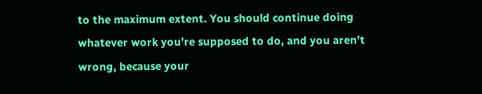to the maximum extent. You should continue doing whatever work you’re supposed to do, and you aren’t wrong, because your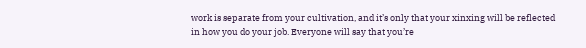work is separate from your cultivation, and it’s only that your xinxing will be reflected in how you do your job. Everyone will say that you’re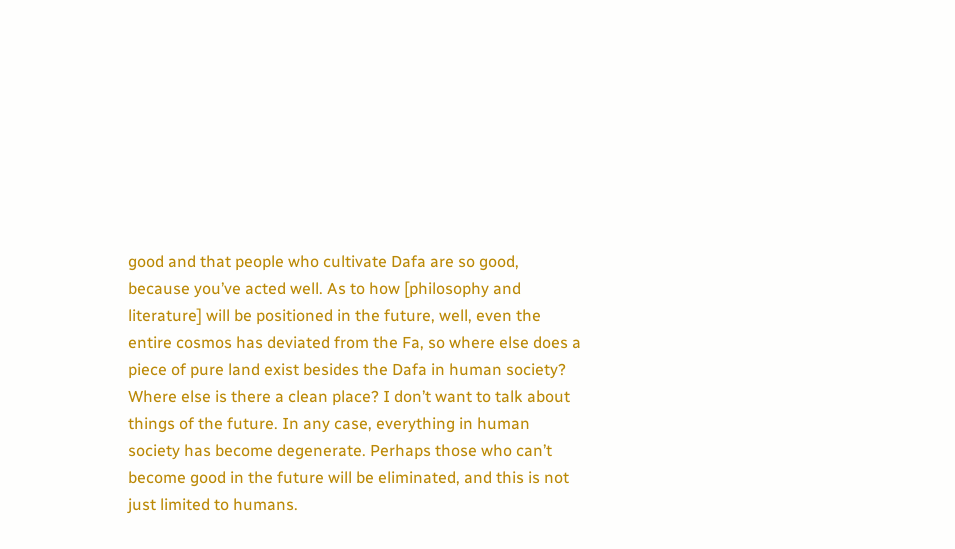good and that people who cultivate Dafa are so good, because you’ve acted well. As to how [philosophy and literature] will be positioned in the future, well, even the entire cosmos has deviated from the Fa, so where else does a piece of pure land exist besides the Dafa in human society? Where else is there a clean place? I don’t want to talk about things of the future. In any case, everything in human society has become degenerate. Perhaps those who can’t become good in the future will be eliminated, and this is not just limited to humans.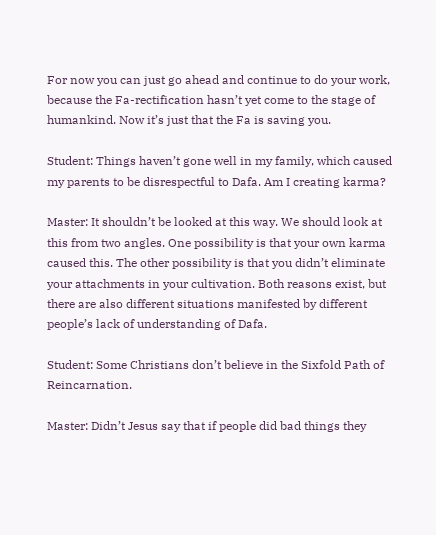For now you can just go ahead and continue to do your work, because the Fa-rectification hasn’t yet come to the stage of humankind. Now it’s just that the Fa is saving you.

Student: Things haven’t gone well in my family, which caused my parents to be disrespectful to Dafa. Am I creating karma?

Master: It shouldn’t be looked at this way. We should look at this from two angles. One possibility is that your own karma caused this. The other possibility is that you didn’t eliminate your attachments in your cultivation. Both reasons exist, but there are also different situations manifested by different people’s lack of understanding of Dafa.

Student: Some Christians don’t believe in the Sixfold Path of Reincarnation.

Master: Didn’t Jesus say that if people did bad things they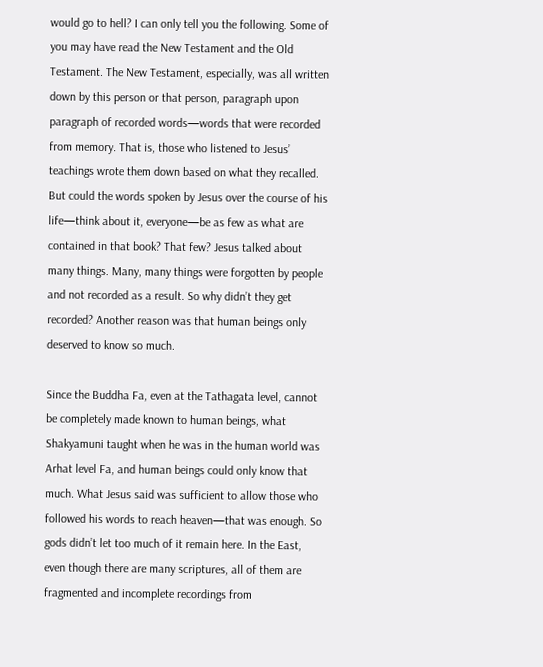would go to hell? I can only tell you the following. Some of you may have read the New Testament and the Old Testament. The New Testament, especially, was all written down by this person or that person, paragraph upon paragraph of recorded words—words that were recorded from memory. That is, those who listened to Jesus’ teachings wrote them down based on what they recalled. But could the words spoken by Jesus over the course of his life—think about it, everyone—be as few as what are contained in that book? That few? Jesus talked about many things. Many, many things were forgotten by people and not recorded as a result. So why didn’t they get recorded? Another reason was that human beings only deserved to know so much.

Since the Buddha Fa, even at the Tathagata level, cannot be completely made known to human beings, what Shakyamuni taught when he was in the human world was Arhat level Fa, and human beings could only know that much. What Jesus said was sufficient to allow those who followed his words to reach heaven—that was enough. So gods didn’t let too much of it remain here. In the East, even though there are many scriptures, all of them are fragmented and incomplete recordings from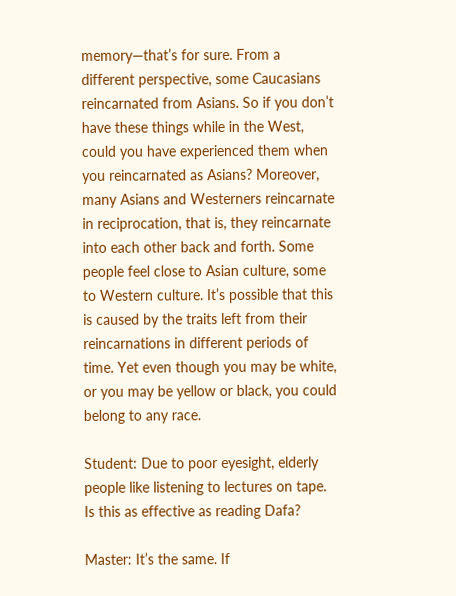memory—that’s for sure. From a different perspective, some Caucasians reincarnated from Asians. So if you don’t have these things while in the West, could you have experienced them when you reincarnated as Asians? Moreover, many Asians and Westerners reincarnate in reciprocation, that is, they reincarnate into each other back and forth. Some people feel close to Asian culture, some to Western culture. It’s possible that this is caused by the traits left from their reincarnations in different periods of time. Yet even though you may be white, or you may be yellow or black, you could belong to any race.

Student: Due to poor eyesight, elderly people like listening to lectures on tape. Is this as effective as reading Dafa?

Master: It’s the same. If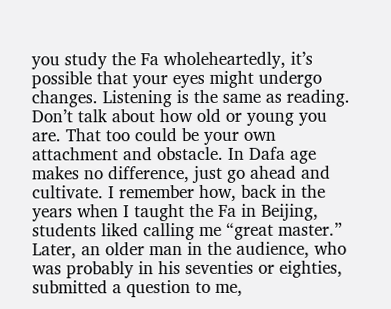you study the Fa wholeheartedly, it’s possible that your eyes might undergo changes. Listening is the same as reading. Don’t talk about how old or young you are. That too could be your own attachment and obstacle. In Dafa age makes no difference, just go ahead and cultivate. I remember how, back in the years when I taught the Fa in Beijing, students liked calling me “great master.” Later, an older man in the audience, who was probably in his seventies or eighties, submitted a question to me,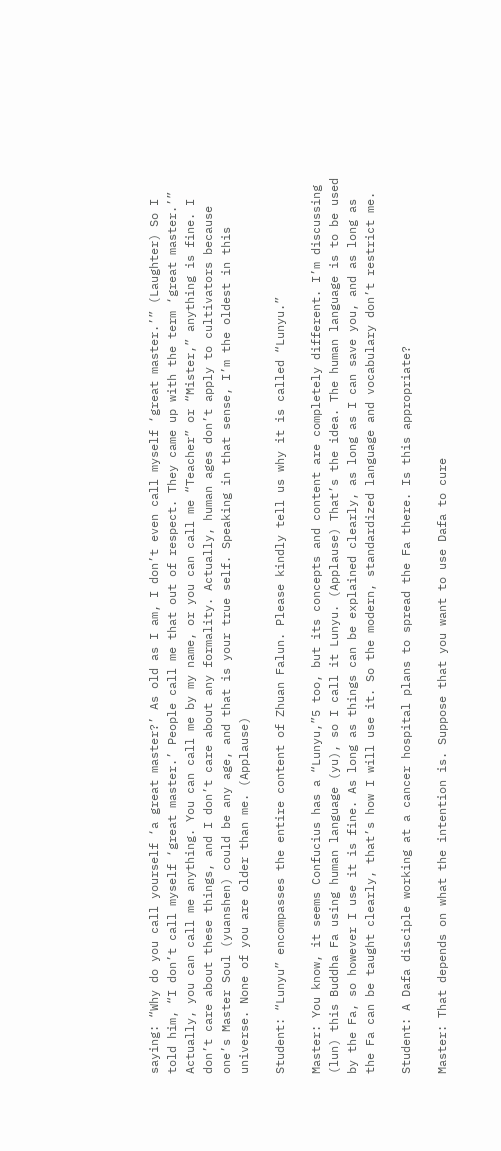saying: “Why do you call yourself ‘a great master?’ As old as I am, I don’t even call myself ‘great master.’” (Laughter) So I told him, “I don’t call myself ‘great master.’ People call me that out of respect. They came up with the term ‘great master.’” Actually, you can call me anything. You can call me by my name, or you can call me “Teacher” or “Mister,” anything is fine. I don’t care about these things, and I don’t care about any formality. Actually, human ages don’t apply to cultivators because one’s Master Soul (yuanshen) could be any age, and that is your true self. Speaking in that sense, I’m the oldest in this universe. None of you are older than me. (Applause)

Student: “Lunyu” encompasses the entire content of Zhuan Falun. Please kindly tell us why it is called “Lunyu.”

Master: You know, it seems Confucius has a “Lunyu,”5 too, but its concepts and content are completely different. I’m discussing (lun) this Buddha Fa using human language (yu), so I call it Lunyu. (Applause) That’s the idea. The human language is to be used by the Fa, so however I use it is fine. As long as things can be explained clearly, as long as I can save you, and as long as the Fa can be taught clearly, that’s how I will use it. So the modern, standardized language and vocabulary don’t restrict me.

Student: A Dafa disciple working at a cancer hospital plans to spread the Fa there. Is this appropriate?

Master: That depends on what the intention is. Suppose that you want to use Dafa to cure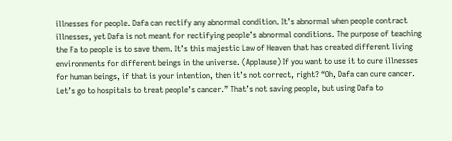illnesses for people. Dafa can rectify any abnormal condition. It’s abnormal when people contract illnesses, yet Dafa is not meant for rectifying people’s abnormal conditions. The purpose of teaching the Fa to people is to save them. It’s this majestic Law of Heaven that has created different living environments for different beings in the universe. (Applause) If you want to use it to cure illnesses for human beings, if that is your intention, then it’s not correct, right? “Oh, Dafa can cure cancer. Let’s go to hospitals to treat people’s cancer.” That’s not saving people, but using Dafa to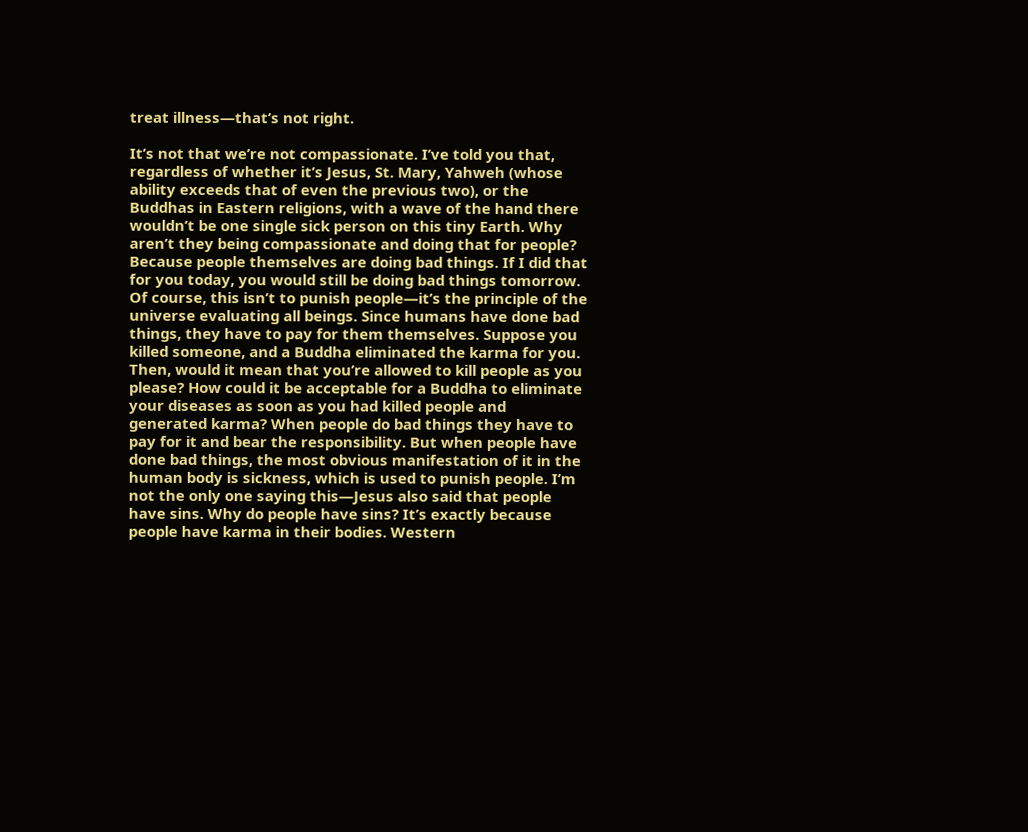treat illness—that’s not right.

It’s not that we’re not compassionate. I’ve told you that, regardless of whether it’s Jesus, St. Mary, Yahweh (whose ability exceeds that of even the previous two), or the Buddhas in Eastern religions, with a wave of the hand there wouldn’t be one single sick person on this tiny Earth. Why aren’t they being compassionate and doing that for people? Because people themselves are doing bad things. If I did that for you today, you would still be doing bad things tomorrow. Of course, this isn’t to punish people—it’s the principle of the universe evaluating all beings. Since humans have done bad things, they have to pay for them themselves. Suppose you killed someone, and a Buddha eliminated the karma for you. Then, would it mean that you’re allowed to kill people as you please? How could it be acceptable for a Buddha to eliminate your diseases as soon as you had killed people and generated karma? When people do bad things they have to pay for it and bear the responsibility. But when people have done bad things, the most obvious manifestation of it in the human body is sickness, which is used to punish people. I’m not the only one saying this—Jesus also said that people have sins. Why do people have sins? It’s exactly because people have karma in their bodies. Western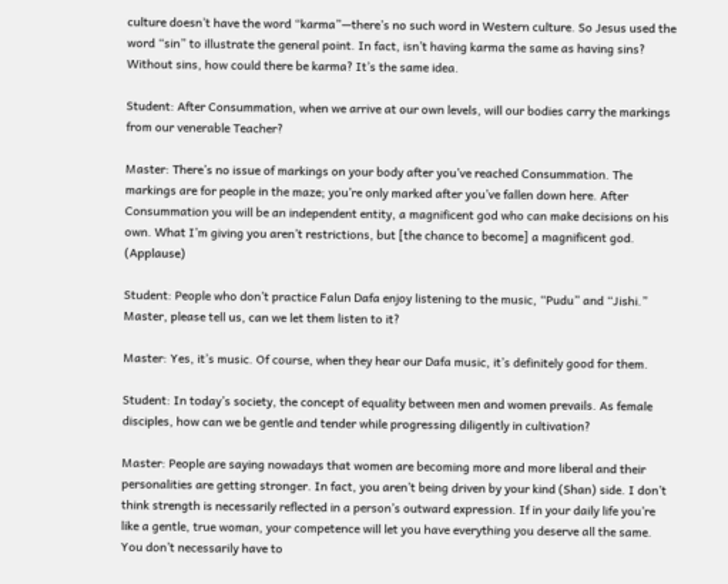culture doesn’t have the word “karma”—there’s no such word in Western culture. So Jesus used the word “sin” to illustrate the general point. In fact, isn’t having karma the same as having sins? Without sins, how could there be karma? It’s the same idea.

Student: After Consummation, when we arrive at our own levels, will our bodies carry the markings from our venerable Teacher?

Master: There’s no issue of markings on your body after you’ve reached Consummation. The markings are for people in the maze; you’re only marked after you’ve fallen down here. After Consummation you will be an independent entity, a magnificent god who can make decisions on his own. What I’m giving you aren’t restrictions, but [the chance to become] a magnificent god. (Applause)

Student: People who don’t practice Falun Dafa enjoy listening to the music, “Pudu” and “Jishi.” Master, please tell us, can we let them listen to it?

Master: Yes, it’s music. Of course, when they hear our Dafa music, it’s definitely good for them.

Student: In today’s society, the concept of equality between men and women prevails. As female disciples, how can we be gentle and tender while progressing diligently in cultivation?

Master: People are saying nowadays that women are becoming more and more liberal and their personalities are getting stronger. In fact, you aren’t being driven by your kind (Shan) side. I don’t think strength is necessarily reflected in a person’s outward expression. If in your daily life you’re like a gentle, true woman, your competence will let you have everything you deserve all the same. You don’t necessarily have to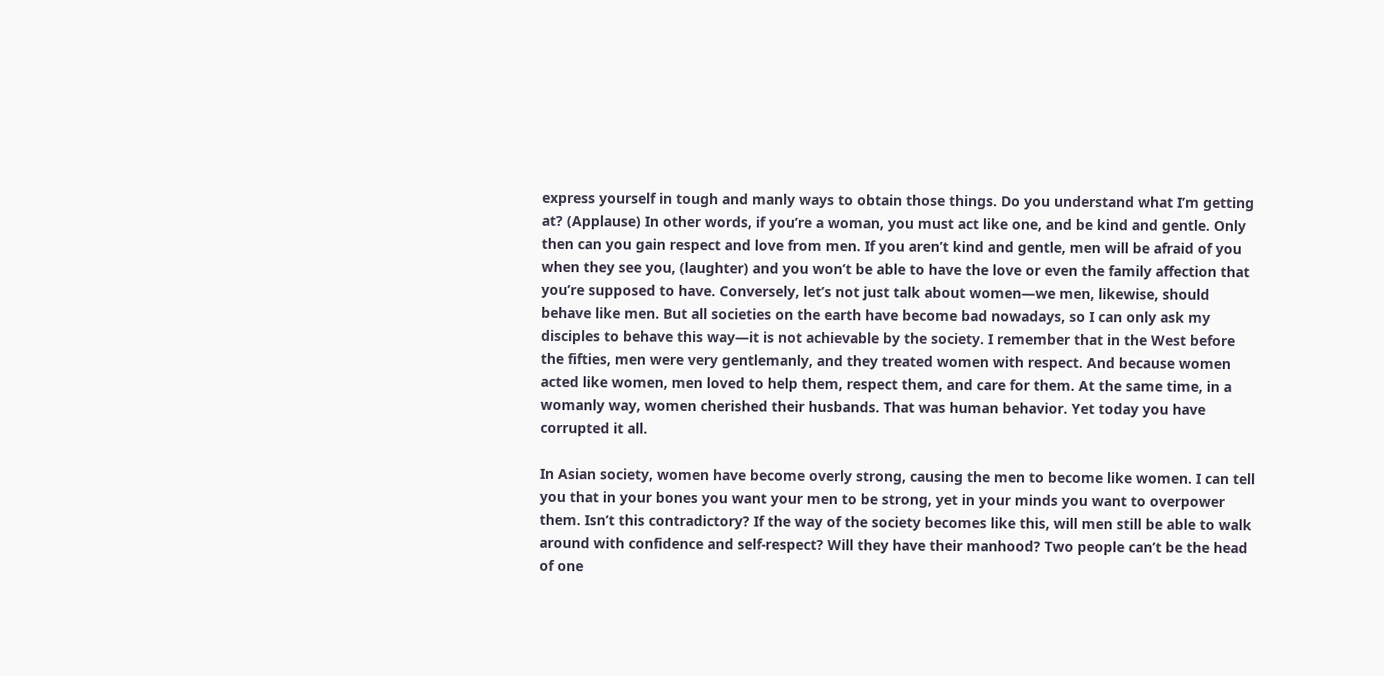express yourself in tough and manly ways to obtain those things. Do you understand what I’m getting at? (Applause) In other words, if you’re a woman, you must act like one, and be kind and gentle. Only then can you gain respect and love from men. If you aren’t kind and gentle, men will be afraid of you when they see you, (laughter) and you won’t be able to have the love or even the family affection that you’re supposed to have. Conversely, let’s not just talk about women—we men, likewise, should behave like men. But all societies on the earth have become bad nowadays, so I can only ask my disciples to behave this way—it is not achievable by the society. I remember that in the West before the fifties, men were very gentlemanly, and they treated women with respect. And because women acted like women, men loved to help them, respect them, and care for them. At the same time, in a womanly way, women cherished their husbands. That was human behavior. Yet today you have corrupted it all.

In Asian society, women have become overly strong, causing the men to become like women. I can tell you that in your bones you want your men to be strong, yet in your minds you want to overpower them. Isn’t this contradictory? If the way of the society becomes like this, will men still be able to walk around with confidence and self-respect? Will they have their manhood? Two people can’t be the head of one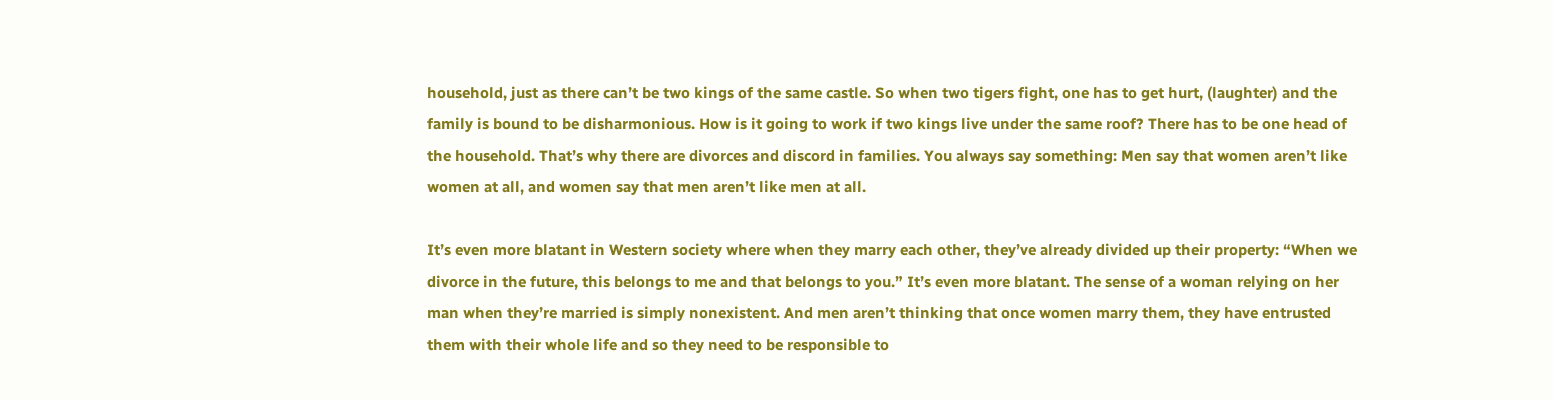household, just as there can’t be two kings of the same castle. So when two tigers fight, one has to get hurt, (laughter) and the family is bound to be disharmonious. How is it going to work if two kings live under the same roof? There has to be one head of the household. That’s why there are divorces and discord in families. You always say something: Men say that women aren’t like women at all, and women say that men aren’t like men at all.

It’s even more blatant in Western society where when they marry each other, they’ve already divided up their property: “When we divorce in the future, this belongs to me and that belongs to you.” It’s even more blatant. The sense of a woman relying on her man when they’re married is simply nonexistent. And men aren’t thinking that once women marry them, they have entrusted them with their whole life and so they need to be responsible to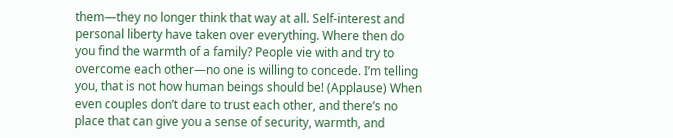them—they no longer think that way at all. Self-interest and personal liberty have taken over everything. Where then do you find the warmth of a family? People vie with and try to overcome each other—no one is willing to concede. I’m telling you, that is not how human beings should be! (Applause) When even couples don’t dare to trust each other, and there’s no place that can give you a sense of security, warmth, and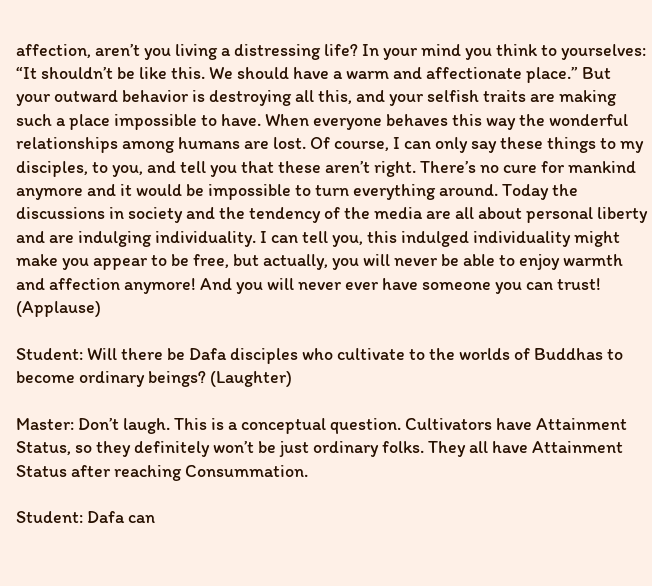affection, aren’t you living a distressing life? In your mind you think to yourselves: “It shouldn’t be like this. We should have a warm and affectionate place.” But your outward behavior is destroying all this, and your selfish traits are making such a place impossible to have. When everyone behaves this way the wonderful relationships among humans are lost. Of course, I can only say these things to my disciples, to you, and tell you that these aren’t right. There’s no cure for mankind anymore and it would be impossible to turn everything around. Today the discussions in society and the tendency of the media are all about personal liberty and are indulging individuality. I can tell you, this indulged individuality might make you appear to be free, but actually, you will never be able to enjoy warmth and affection anymore! And you will never ever have someone you can trust! (Applause)

Student: Will there be Dafa disciples who cultivate to the worlds of Buddhas to become ordinary beings? (Laughter)

Master: Don’t laugh. This is a conceptual question. Cultivators have Attainment Status, so they definitely won’t be just ordinary folks. They all have Attainment Status after reaching Consummation.

Student: Dafa can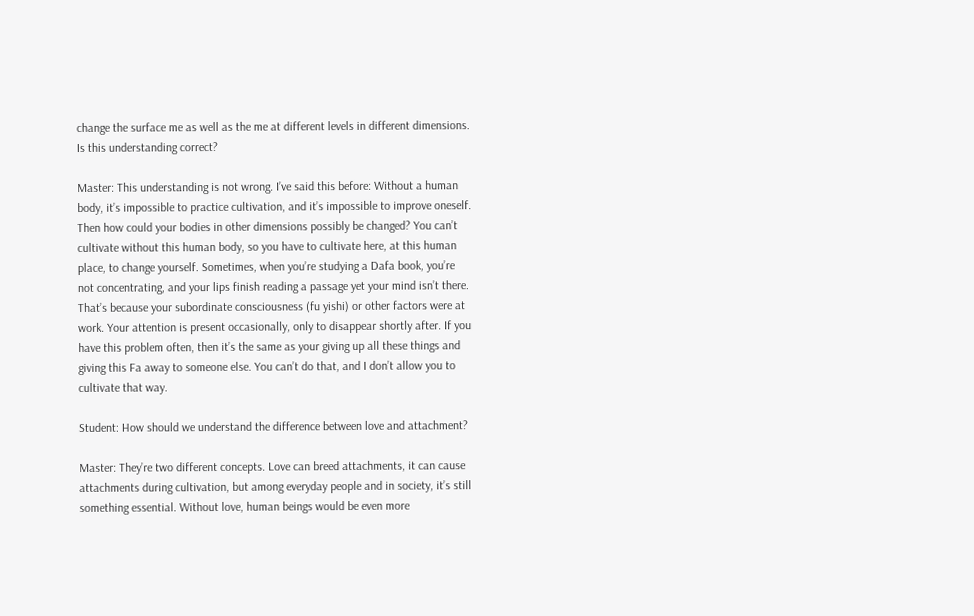change the surface me as well as the me at different levels in different dimensions. Is this understanding correct?

Master: This understanding is not wrong. I’ve said this before: Without a human body, it’s impossible to practice cultivation, and it’s impossible to improve oneself. Then how could your bodies in other dimensions possibly be changed? You can’t cultivate without this human body, so you have to cultivate here, at this human place, to change yourself. Sometimes, when you’re studying a Dafa book, you’re not concentrating, and your lips finish reading a passage yet your mind isn’t there. That’s because your subordinate consciousness (fu yishi) or other factors were at work. Your attention is present occasionally, only to disappear shortly after. If you have this problem often, then it’s the same as your giving up all these things and giving this Fa away to someone else. You can’t do that, and I don’t allow you to cultivate that way.

Student: How should we understand the difference between love and attachment?

Master: They’re two different concepts. Love can breed attachments, it can cause attachments during cultivation, but among everyday people and in society, it’s still something essential. Without love, human beings would be even more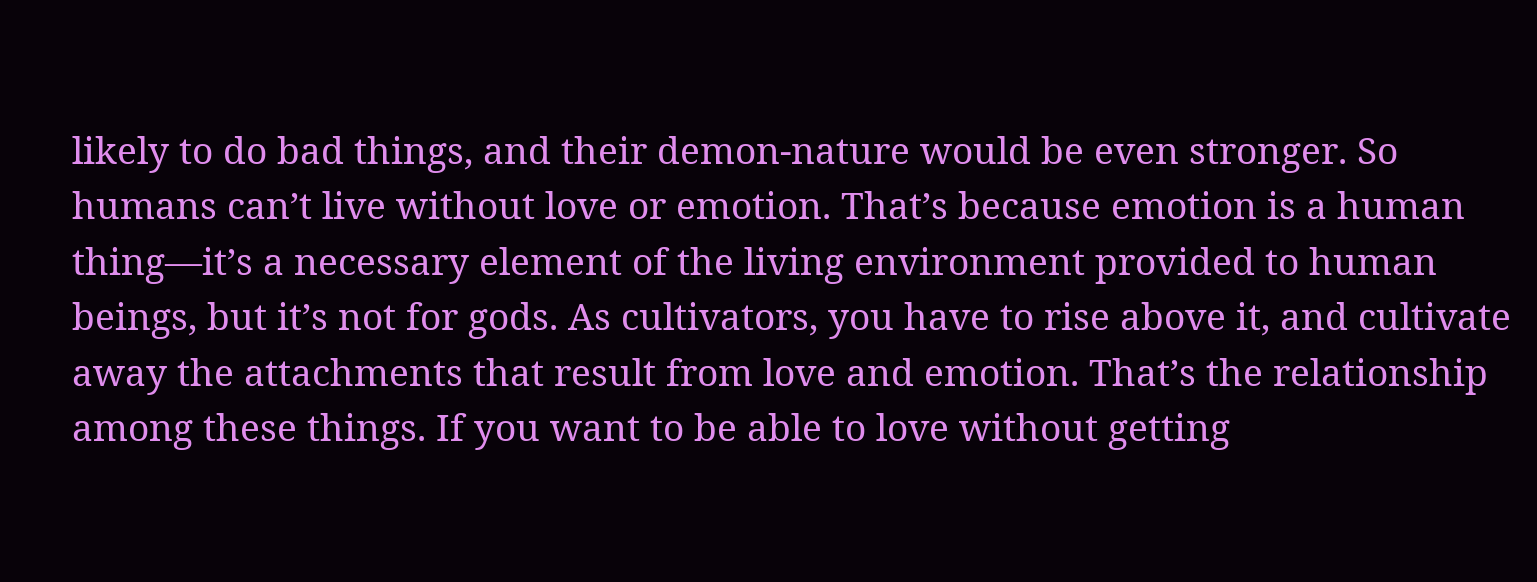likely to do bad things, and their demon-nature would be even stronger. So humans can’t live without love or emotion. That’s because emotion is a human thing—it’s a necessary element of the living environment provided to human beings, but it’s not for gods. As cultivators, you have to rise above it, and cultivate away the attachments that result from love and emotion. That’s the relationship among these things. If you want to be able to love without getting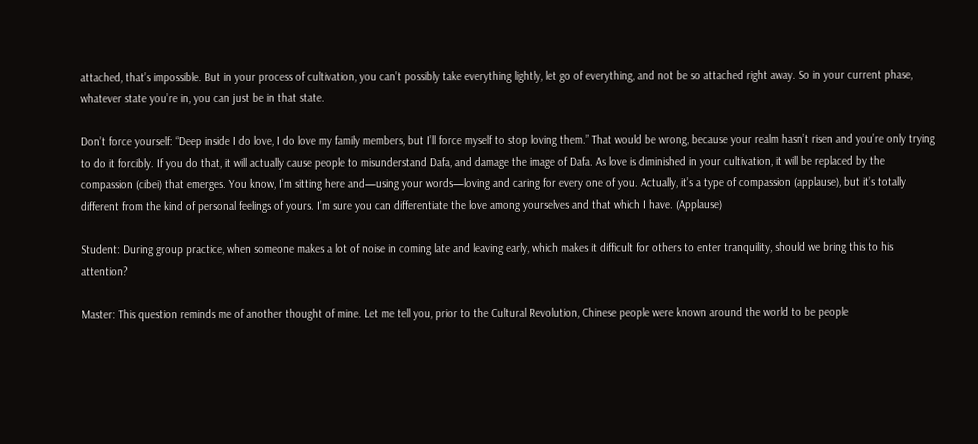attached, that’s impossible. But in your process of cultivation, you can’t possibly take everything lightly, let go of everything, and not be so attached right away. So in your current phase, whatever state you’re in, you can just be in that state.

Don’t force yourself: “Deep inside I do love, I do love my family members, but I’ll force myself to stop loving them.” That would be wrong, because your realm hasn’t risen and you’re only trying to do it forcibly. If you do that, it will actually cause people to misunderstand Dafa, and damage the image of Dafa. As love is diminished in your cultivation, it will be replaced by the compassion (cibei) that emerges. You know, I’m sitting here and—using your words—loving and caring for every one of you. Actually, it’s a type of compassion (applause), but it’s totally different from the kind of personal feelings of yours. I’m sure you can differentiate the love among yourselves and that which I have. (Applause)

Student: During group practice, when someone makes a lot of noise in coming late and leaving early, which makes it difficult for others to enter tranquility, should we bring this to his attention?

Master: This question reminds me of another thought of mine. Let me tell you, prior to the Cultural Revolution, Chinese people were known around the world to be people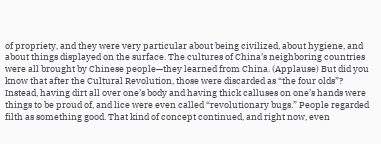of propriety, and they were very particular about being civilized, about hygiene, and about things displayed on the surface. The cultures of China’s neighboring countries were all brought by Chinese people—they learned from China. (Applause) But did you know that after the Cultural Revolution, those were discarded as “the four olds”? Instead, having dirt all over one’s body and having thick calluses on one’s hands were things to be proud of, and lice were even called “revolutionary bugs.” People regarded filth as something good. That kind of concept continued, and right now, even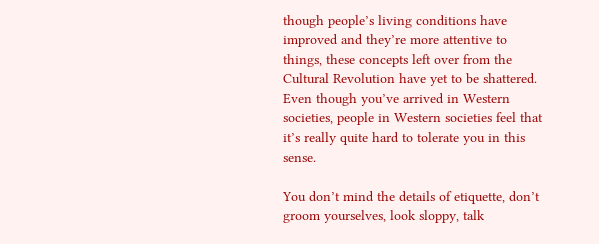though people’s living conditions have improved and they’re more attentive to things, these concepts left over from the Cultural Revolution have yet to be shattered. Even though you’ve arrived in Western societies, people in Western societies feel that it’s really quite hard to tolerate you in this sense.

You don’t mind the details of etiquette, don’t groom yourselves, look sloppy, talk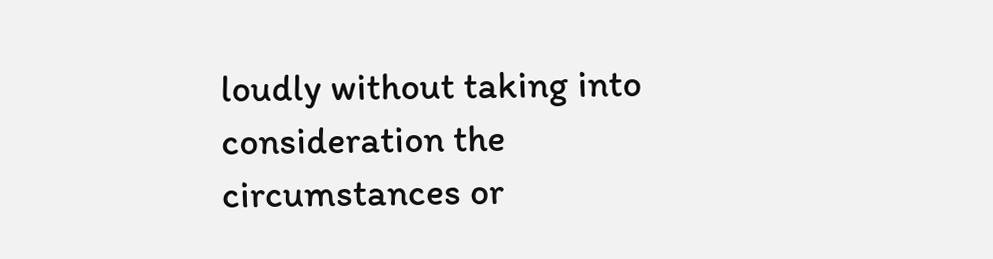loudly without taking into consideration the circumstances or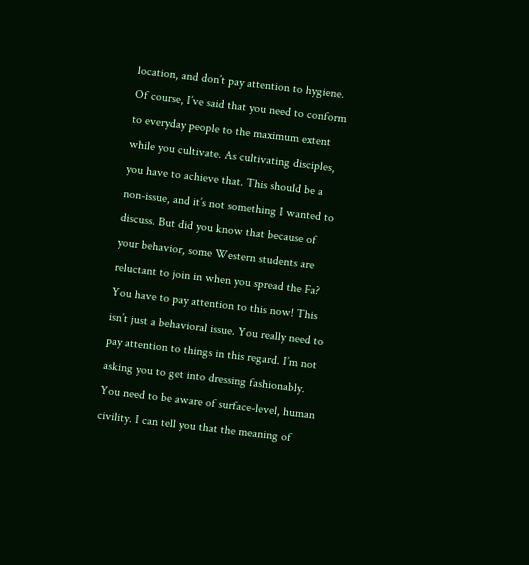location, and don’t pay attention to hygiene. Of course, I’ve said that you need to conform to everyday people to the maximum extent while you cultivate. As cultivating disciples, you have to achieve that. This should be a non-issue, and it’s not something I wanted to discuss. But did you know that because of your behavior, some Western students are reluctant to join in when you spread the Fa? You have to pay attention to this now! This isn’t just a behavioral issue. You really need to pay attention to things in this regard. I’m not asking you to get into dressing fashionably. You need to be aware of surface-level, human civility. I can tell you that the meaning of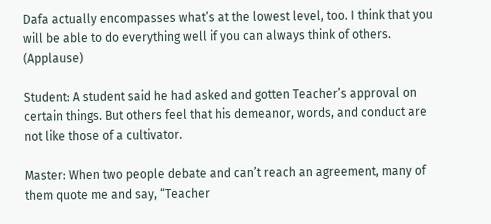Dafa actually encompasses what’s at the lowest level, too. I think that you will be able to do everything well if you can always think of others. (Applause)

Student: A student said he had asked and gotten Teacher’s approval on certain things. But others feel that his demeanor, words, and conduct are not like those of a cultivator.

Master: When two people debate and can’t reach an agreement, many of them quote me and say, “Teacher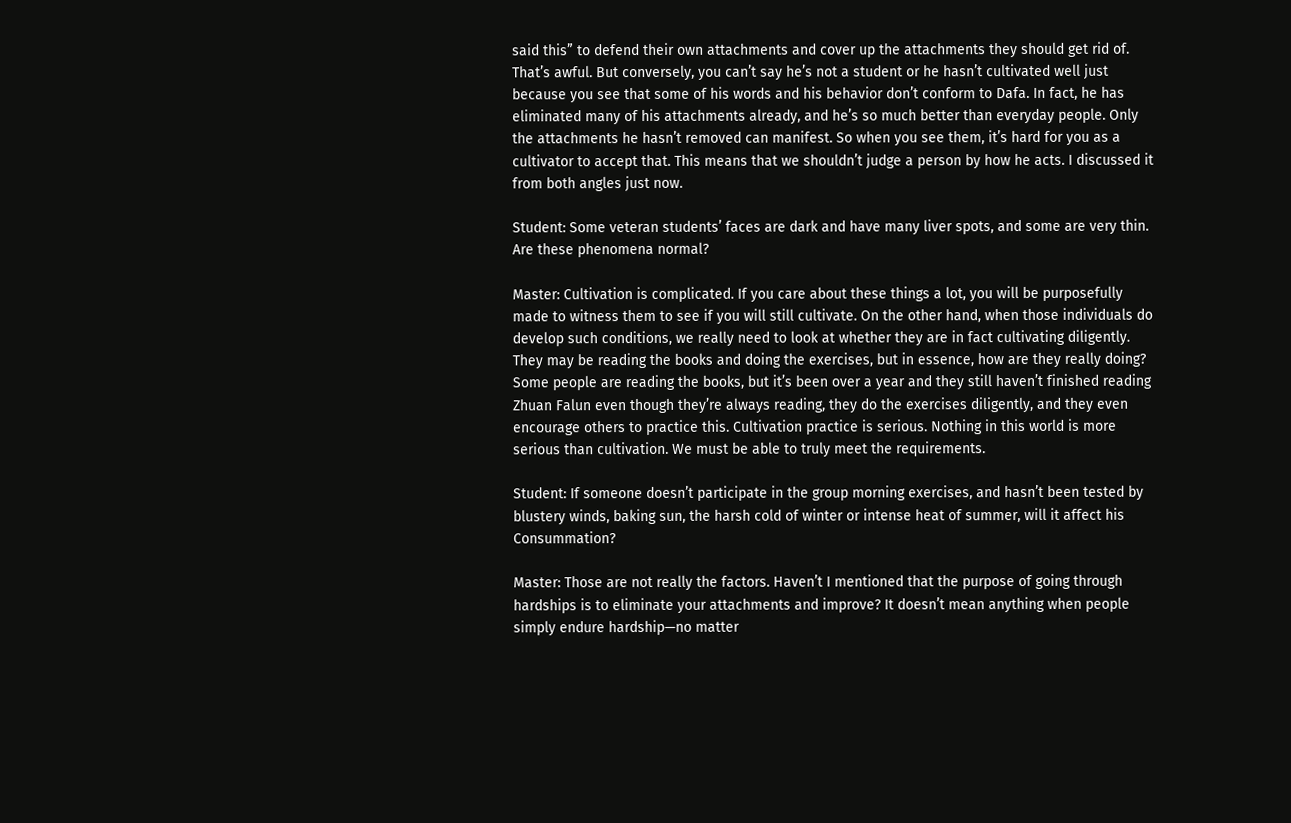said this” to defend their own attachments and cover up the attachments they should get rid of. That’s awful. But conversely, you can’t say he’s not a student or he hasn’t cultivated well just because you see that some of his words and his behavior don’t conform to Dafa. In fact, he has eliminated many of his attachments already, and he’s so much better than everyday people. Only the attachments he hasn’t removed can manifest. So when you see them, it’s hard for you as a cultivator to accept that. This means that we shouldn’t judge a person by how he acts. I discussed it from both angles just now.

Student: Some veteran students’ faces are dark and have many liver spots, and some are very thin. Are these phenomena normal?

Master: Cultivation is complicated. If you care about these things a lot, you will be purposefully made to witness them to see if you will still cultivate. On the other hand, when those individuals do develop such conditions, we really need to look at whether they are in fact cultivating diligently. They may be reading the books and doing the exercises, but in essence, how are they really doing? Some people are reading the books, but it’s been over a year and they still haven’t finished reading Zhuan Falun even though they’re always reading, they do the exercises diligently, and they even encourage others to practice this. Cultivation practice is serious. Nothing in this world is more serious than cultivation. We must be able to truly meet the requirements.

Student: If someone doesn’t participate in the group morning exercises, and hasn’t been tested by blustery winds, baking sun, the harsh cold of winter or intense heat of summer, will it affect his Consummation?

Master: Those are not really the factors. Haven’t I mentioned that the purpose of going through hardships is to eliminate your attachments and improve? It doesn’t mean anything when people simply endure hardship—no matter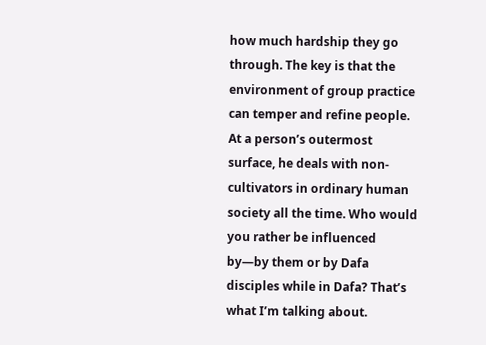how much hardship they go through. The key is that the environment of group practice can temper and refine people. At a person’s outermost surface, he deals with non-cultivators in ordinary human society all the time. Who would you rather be influenced by—by them or by Dafa disciples while in Dafa? That’s what I’m talking about.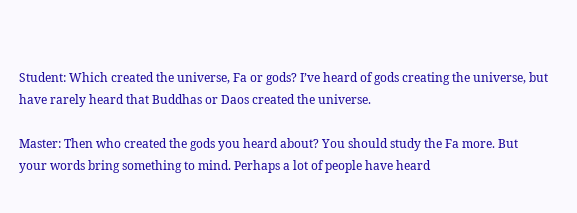Student: Which created the universe, Fa or gods? I’ve heard of gods creating the universe, but have rarely heard that Buddhas or Daos created the universe.

Master: Then who created the gods you heard about? You should study the Fa more. But your words bring something to mind. Perhaps a lot of people have heard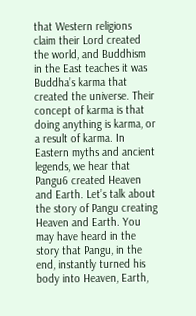that Western religions claim their Lord created the world, and Buddhism in the East teaches it was Buddha’s karma that created the universe. Their concept of karma is that doing anything is karma, or a result of karma. In Eastern myths and ancient legends, we hear that Pangu6 created Heaven and Earth. Let’s talk about the story of Pangu creating Heaven and Earth. You may have heard in the story that Pangu, in the end, instantly turned his body into Heaven, Earth,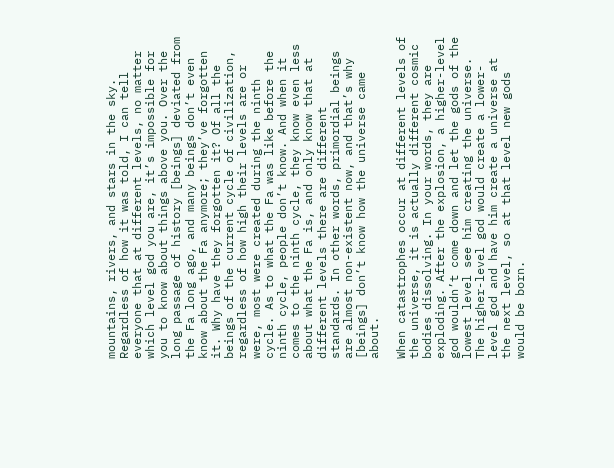mountains, rivers, and stars in the sky. Regardless of how it was told, I can tell everyone that at different levels, no matter which level god you are, it’s impossible for you to know about things above you. Over the long passage of history [beings] deviated from the Fa long ago, and many beings don’t even know about the Fa anymore; they’ve forgotten it. Why have they forgotten it? Of all the beings of the current cycle of civilization, regardless of how high their levels are or were, most were created during the ninth cycle. As to what the Fa was like before the ninth cycle, people don’t know. And when it comes to the ninth cycle, they know even less about what the Fa is, and only know that at different levels there are different standards. In other words, primordial beings are almost non-existent now, and that’s why [beings] don’t know how the universe came about.

When catastrophes occur at different levels of the universe, it is actually different cosmic bodies dissolving. In your words, they are exploding. After the explosion, a higher-level god wouldn’t come down and let the gods of the lowest level see him creating the universe. The higher-level god would create a lower-level god and have him create a universe at the next level, so at that level new gods would be born.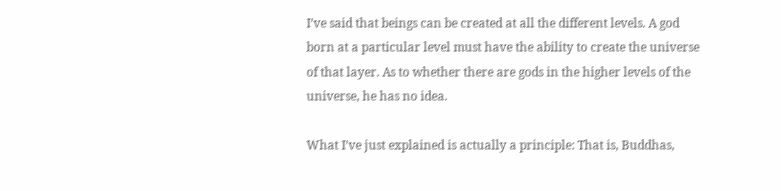I’ve said that beings can be created at all the different levels. A god born at a particular level must have the ability to create the universe of that layer. As to whether there are gods in the higher levels of the universe, he has no idea.

What I’ve just explained is actually a principle: That is, Buddhas,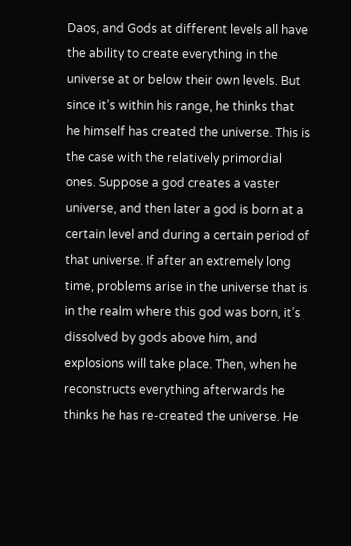Daos, and Gods at different levels all have the ability to create everything in the universe at or below their own levels. But since it’s within his range, he thinks that he himself has created the universe. This is the case with the relatively primordial ones. Suppose a god creates a vaster universe, and then later a god is born at a certain level and during a certain period of that universe. If after an extremely long time, problems arise in the universe that is in the realm where this god was born, it’s dissolved by gods above him, and explosions will take place. Then, when he reconstructs everything afterwards he thinks he has re-created the universe. He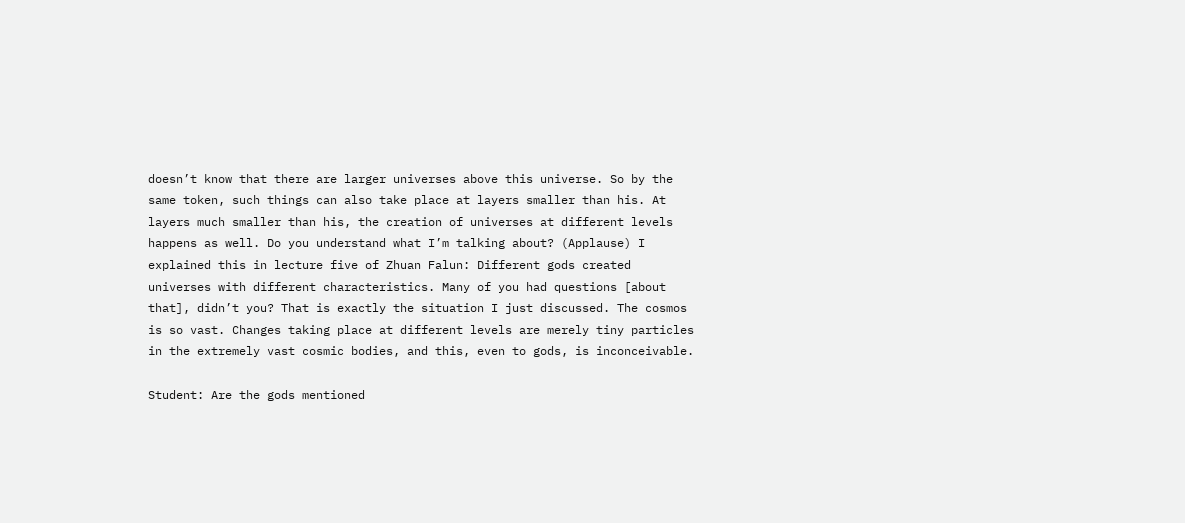doesn’t know that there are larger universes above this universe. So by the same token, such things can also take place at layers smaller than his. At layers much smaller than his, the creation of universes at different levels happens as well. Do you understand what I’m talking about? (Applause) I explained this in lecture five of Zhuan Falun: Different gods created universes with different characteristics. Many of you had questions [about that], didn’t you? That is exactly the situation I just discussed. The cosmos is so vast. Changes taking place at different levels are merely tiny particles in the extremely vast cosmic bodies, and this, even to gods, is inconceivable.

Student: Are the gods mentioned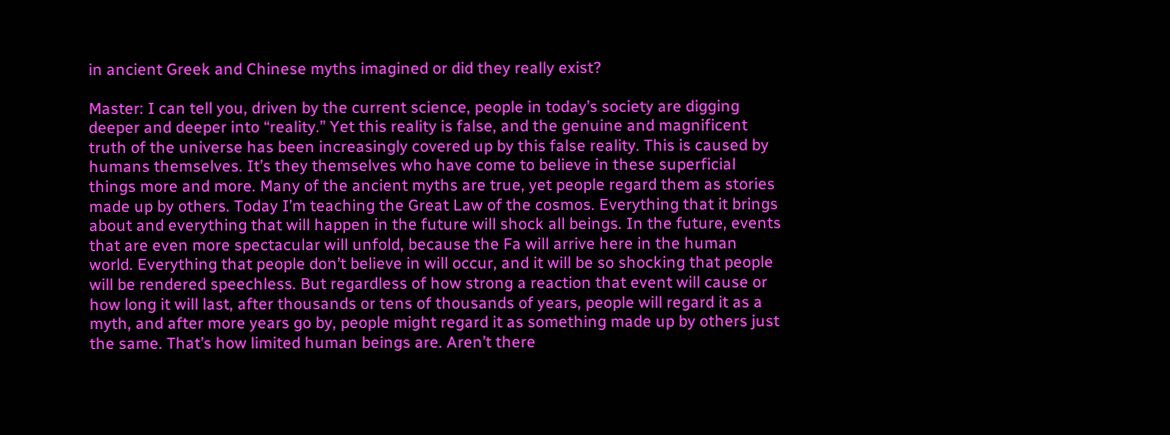in ancient Greek and Chinese myths imagined or did they really exist?

Master: I can tell you, driven by the current science, people in today’s society are digging deeper and deeper into “reality.” Yet this reality is false, and the genuine and magnificent truth of the universe has been increasingly covered up by this false reality. This is caused by humans themselves. It’s they themselves who have come to believe in these superficial things more and more. Many of the ancient myths are true, yet people regard them as stories made up by others. Today I’m teaching the Great Law of the cosmos. Everything that it brings about and everything that will happen in the future will shock all beings. In the future, events that are even more spectacular will unfold, because the Fa will arrive here in the human world. Everything that people don’t believe in will occur, and it will be so shocking that people will be rendered speechless. But regardless of how strong a reaction that event will cause or how long it will last, after thousands or tens of thousands of years, people will regard it as a myth, and after more years go by, people might regard it as something made up by others just the same. That’s how limited human beings are. Aren’t there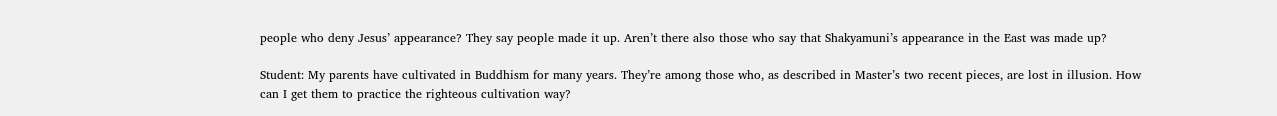people who deny Jesus’ appearance? They say people made it up. Aren’t there also those who say that Shakyamuni’s appearance in the East was made up?

Student: My parents have cultivated in Buddhism for many years. They’re among those who, as described in Master’s two recent pieces, are lost in illusion. How can I get them to practice the righteous cultivation way?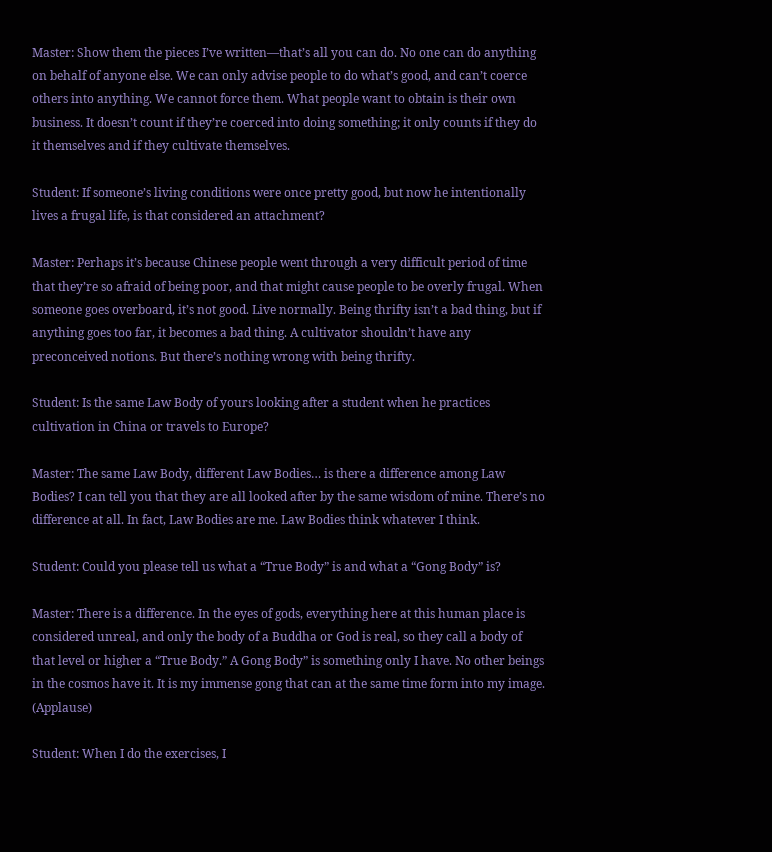Master: Show them the pieces I’ve written—that’s all you can do. No one can do anything on behalf of anyone else. We can only advise people to do what’s good, and can’t coerce others into anything. We cannot force them. What people want to obtain is their own business. It doesn’t count if they’re coerced into doing something; it only counts if they do it themselves and if they cultivate themselves.

Student: If someone’s living conditions were once pretty good, but now he intentionally lives a frugal life, is that considered an attachment?

Master: Perhaps it’s because Chinese people went through a very difficult period of time that they’re so afraid of being poor, and that might cause people to be overly frugal. When someone goes overboard, it’s not good. Live normally. Being thrifty isn’t a bad thing, but if anything goes too far, it becomes a bad thing. A cultivator shouldn’t have any preconceived notions. But there’s nothing wrong with being thrifty.

Student: Is the same Law Body of yours looking after a student when he practices cultivation in China or travels to Europe?

Master: The same Law Body, different Law Bodies… is there a difference among Law Bodies? I can tell you that they are all looked after by the same wisdom of mine. There’s no difference at all. In fact, Law Bodies are me. Law Bodies think whatever I think.

Student: Could you please tell us what a “True Body” is and what a “Gong Body” is?

Master: There is a difference. In the eyes of gods, everything here at this human place is considered unreal, and only the body of a Buddha or God is real, so they call a body of that level or higher a “True Body.” A Gong Body” is something only I have. No other beings in the cosmos have it. It is my immense gong that can at the same time form into my image. (Applause)

Student: When I do the exercises, I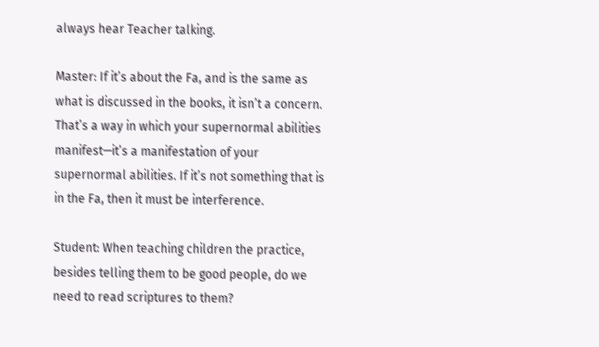always hear Teacher talking.

Master: If it’s about the Fa, and is the same as what is discussed in the books, it isn’t a concern. That’s a way in which your supernormal abilities manifest—it’s a manifestation of your supernormal abilities. If it’s not something that is in the Fa, then it must be interference.

Student: When teaching children the practice, besides telling them to be good people, do we need to read scriptures to them?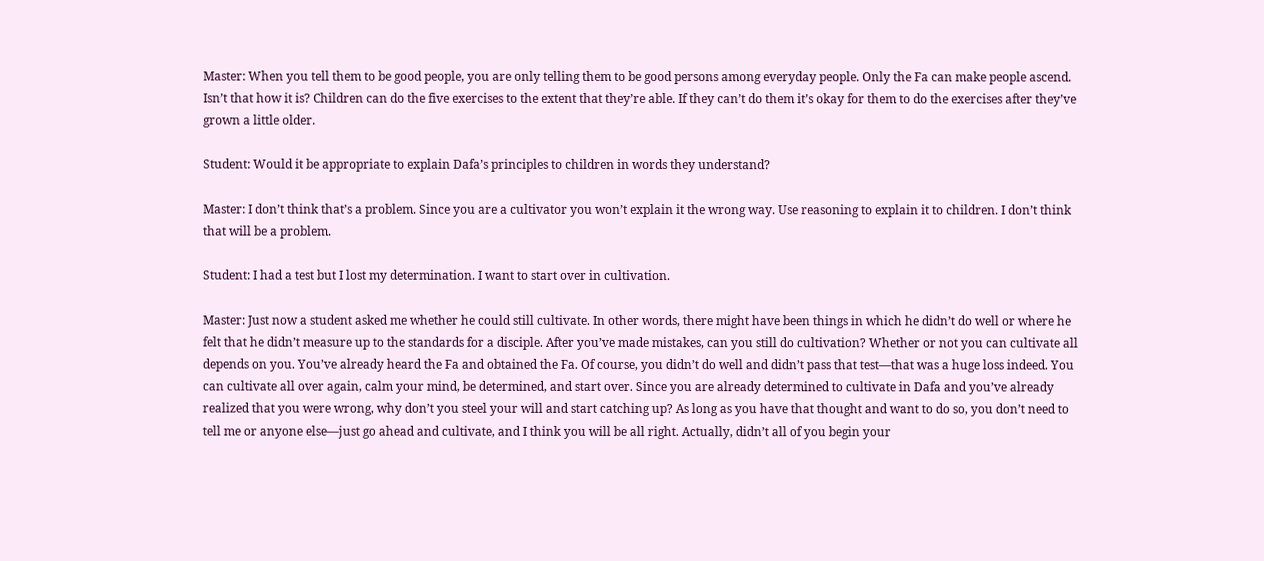Master: When you tell them to be good people, you are only telling them to be good persons among everyday people. Only the Fa can make people ascend. Isn’t that how it is? Children can do the five exercises to the extent that they’re able. If they can’t do them it’s okay for them to do the exercises after they’ve grown a little older.

Student: Would it be appropriate to explain Dafa’s principles to children in words they understand?

Master: I don’t think that’s a problem. Since you are a cultivator you won’t explain it the wrong way. Use reasoning to explain it to children. I don’t think that will be a problem.

Student: I had a test but I lost my determination. I want to start over in cultivation.

Master: Just now a student asked me whether he could still cultivate. In other words, there might have been things in which he didn’t do well or where he felt that he didn’t measure up to the standards for a disciple. After you’ve made mistakes, can you still do cultivation? Whether or not you can cultivate all depends on you. You’ve already heard the Fa and obtained the Fa. Of course, you didn’t do well and didn’t pass that test—that was a huge loss indeed. You can cultivate all over again, calm your mind, be determined, and start over. Since you are already determined to cultivate in Dafa and you’ve already realized that you were wrong, why don’t you steel your will and start catching up? As long as you have that thought and want to do so, you don’t need to tell me or anyone else—just go ahead and cultivate, and I think you will be all right. Actually, didn’t all of you begin your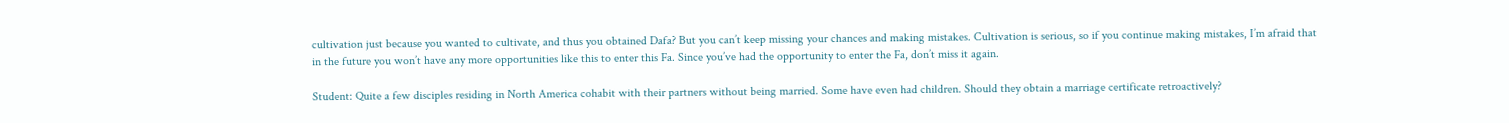cultivation just because you wanted to cultivate, and thus you obtained Dafa? But you can’t keep missing your chances and making mistakes. Cultivation is serious, so if you continue making mistakes, I’m afraid that in the future you won’t have any more opportunities like this to enter this Fa. Since you’ve had the opportunity to enter the Fa, don’t miss it again.

Student: Quite a few disciples residing in North America cohabit with their partners without being married. Some have even had children. Should they obtain a marriage certificate retroactively?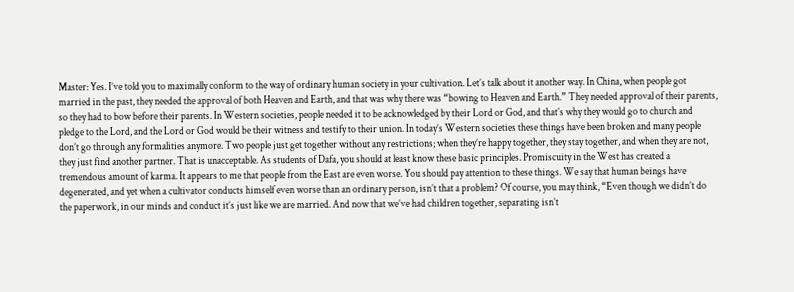Master: Yes. I’ve told you to maximally conform to the way of ordinary human society in your cultivation. Let’s talk about it another way. In China, when people got married in the past, they needed the approval of both Heaven and Earth, and that was why there was “bowing to Heaven and Earth.” They needed approval of their parents, so they had to bow before their parents. In Western societies, people needed it to be acknowledged by their Lord or God, and that’s why they would go to church and pledge to the Lord, and the Lord or God would be their witness and testify to their union. In today’s Western societies these things have been broken and many people don’t go through any formalities anymore. Two people just get together without any restrictions; when they’re happy together, they stay together, and when they are not, they just find another partner. That is unacceptable. As students of Dafa, you should at least know these basic principles. Promiscuity in the West has created a tremendous amount of karma. It appears to me that people from the East are even worse. You should pay attention to these things. We say that human beings have degenerated, and yet when a cultivator conducts himself even worse than an ordinary person, isn’t that a problem? Of course, you may think, “Even though we didn’t do the paperwork, in our minds and conduct it’s just like we are married. And now that we’ve had children together, separating isn’t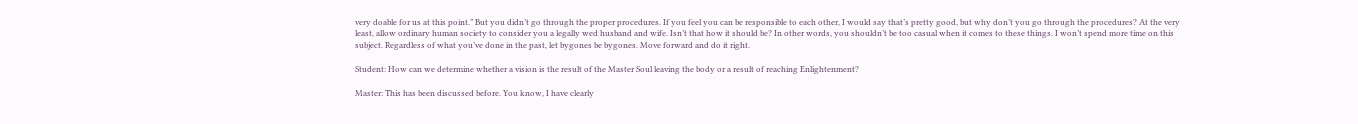very doable for us at this point.” But you didn’t go through the proper procedures. If you feel you can be responsible to each other, I would say that’s pretty good, but why don’t you go through the procedures? At the very least, allow ordinary human society to consider you a legally wed husband and wife. Isn’t that how it should be? In other words, you shouldn’t be too casual when it comes to these things. I won’t spend more time on this subject. Regardless of what you’ve done in the past, let bygones be bygones. Move forward and do it right.

Student: How can we determine whether a vision is the result of the Master Soul leaving the body or a result of reaching Enlightenment?

Master: This has been discussed before. You know, I have clearly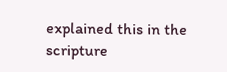explained this in the scripture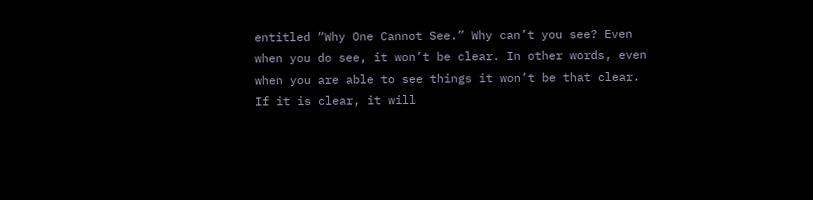entitled “Why One Cannot See.” Why can’t you see? Even when you do see, it won’t be clear. In other words, even when you are able to see things it won’t be that clear. If it is clear, it will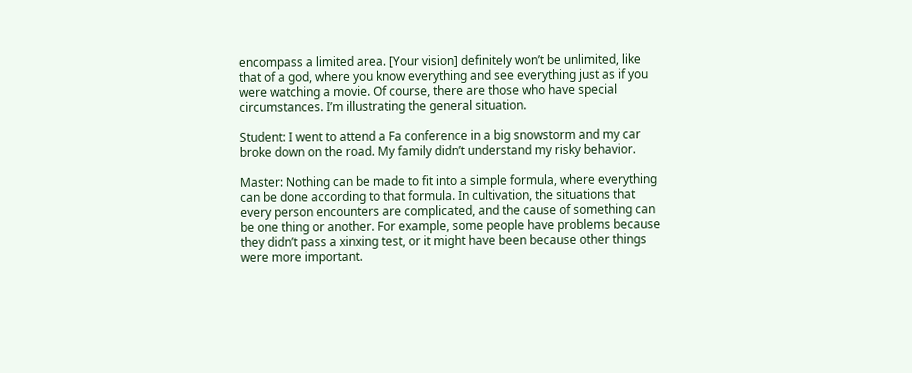encompass a limited area. [Your vision] definitely won’t be unlimited, like that of a god, where you know everything and see everything just as if you were watching a movie. Of course, there are those who have special circumstances. I’m illustrating the general situation.

Student: I went to attend a Fa conference in a big snowstorm and my car broke down on the road. My family didn’t understand my risky behavior.

Master: Nothing can be made to fit into a simple formula, where everything can be done according to that formula. In cultivation, the situations that every person encounters are complicated, and the cause of something can be one thing or another. For example, some people have problems because they didn’t pass a xinxing test, or it might have been because other things were more important.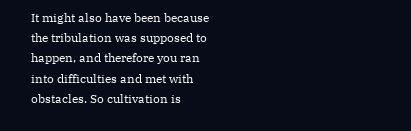It might also have been because the tribulation was supposed to happen, and therefore you ran into difficulties and met with obstacles. So cultivation is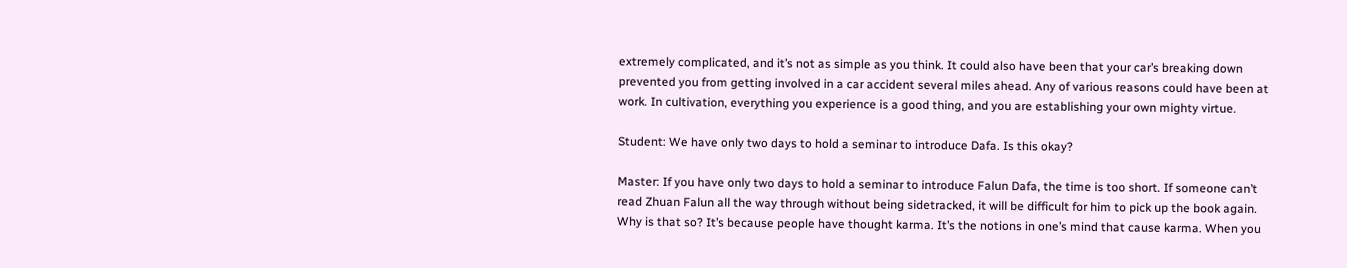extremely complicated, and it’s not as simple as you think. It could also have been that your car’s breaking down prevented you from getting involved in a car accident several miles ahead. Any of various reasons could have been at work. In cultivation, everything you experience is a good thing, and you are establishing your own mighty virtue.

Student: We have only two days to hold a seminar to introduce Dafa. Is this okay?

Master: If you have only two days to hold a seminar to introduce Falun Dafa, the time is too short. If someone can’t read Zhuan Falun all the way through without being sidetracked, it will be difficult for him to pick up the book again. Why is that so? It’s because people have thought karma. It’s the notions in one’s mind that cause karma. When you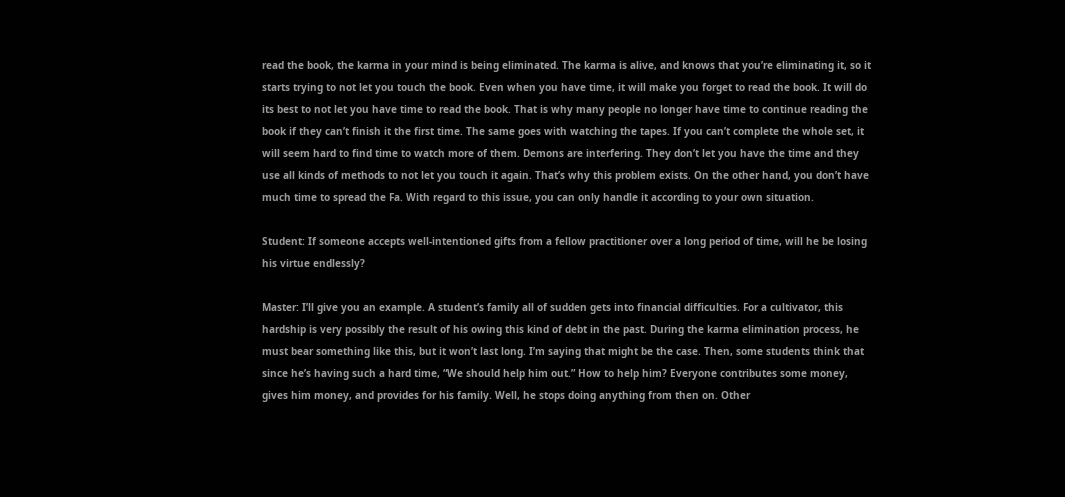read the book, the karma in your mind is being eliminated. The karma is alive, and knows that you’re eliminating it, so it starts trying to not let you touch the book. Even when you have time, it will make you forget to read the book. It will do its best to not let you have time to read the book. That is why many people no longer have time to continue reading the book if they can’t finish it the first time. The same goes with watching the tapes. If you can’t complete the whole set, it will seem hard to find time to watch more of them. Demons are interfering. They don’t let you have the time and they use all kinds of methods to not let you touch it again. That’s why this problem exists. On the other hand, you don’t have much time to spread the Fa. With regard to this issue, you can only handle it according to your own situation.

Student: If someone accepts well-intentioned gifts from a fellow practitioner over a long period of time, will he be losing his virtue endlessly?

Master: I’ll give you an example. A student’s family all of sudden gets into financial difficulties. For a cultivator, this hardship is very possibly the result of his owing this kind of debt in the past. During the karma elimination process, he must bear something like this, but it won’t last long. I’m saying that might be the case. Then, some students think that since he’s having such a hard time, “We should help him out.” How to help him? Everyone contributes some money, gives him money, and provides for his family. Well, he stops doing anything from then on. Other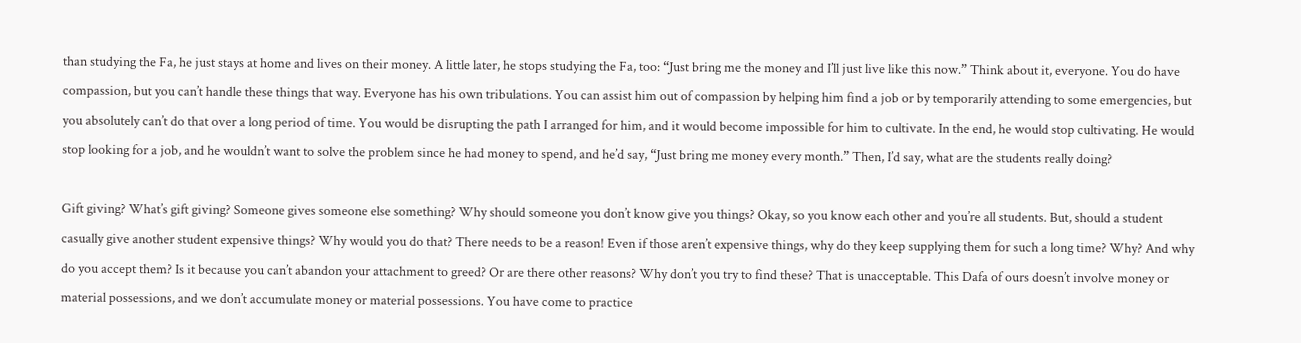than studying the Fa, he just stays at home and lives on their money. A little later, he stops studying the Fa, too: “Just bring me the money and I’ll just live like this now.” Think about it, everyone. You do have compassion, but you can’t handle these things that way. Everyone has his own tribulations. You can assist him out of compassion by helping him find a job or by temporarily attending to some emergencies, but you absolutely can’t do that over a long period of time. You would be disrupting the path I arranged for him, and it would become impossible for him to cultivate. In the end, he would stop cultivating. He would stop looking for a job, and he wouldn’t want to solve the problem since he had money to spend, and he’d say, “Just bring me money every month.” Then, I’d say, what are the students really doing?

Gift giving? What’s gift giving? Someone gives someone else something? Why should someone you don’t know give you things? Okay, so you know each other and you’re all students. But, should a student casually give another student expensive things? Why would you do that? There needs to be a reason! Even if those aren’t expensive things, why do they keep supplying them for such a long time? Why? And why do you accept them? Is it because you can’t abandon your attachment to greed? Or are there other reasons? Why don’t you try to find these? That is unacceptable. This Dafa of ours doesn’t involve money or material possessions, and we don’t accumulate money or material possessions. You have come to practice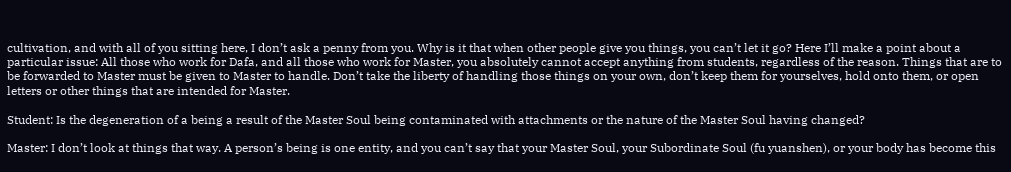cultivation, and with all of you sitting here, I don’t ask a penny from you. Why is it that when other people give you things, you can’t let it go? Here I’ll make a point about a particular issue: All those who work for Dafa, and all those who work for Master, you absolutely cannot accept anything from students, regardless of the reason. Things that are to be forwarded to Master must be given to Master to handle. Don’t take the liberty of handling those things on your own, don’t keep them for yourselves, hold onto them, or open letters or other things that are intended for Master.

Student: Is the degeneration of a being a result of the Master Soul being contaminated with attachments or the nature of the Master Soul having changed?

Master: I don’t look at things that way. A person’s being is one entity, and you can’t say that your Master Soul, your Subordinate Soul (fu yuanshen), or your body has become this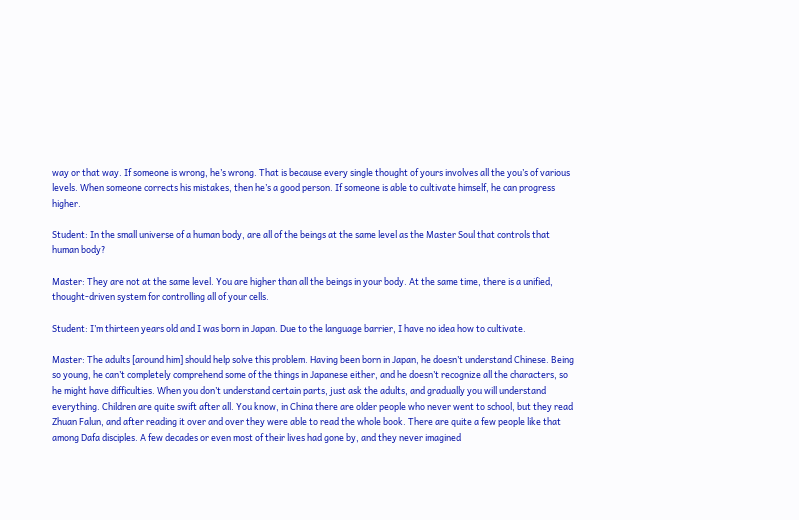way or that way. If someone is wrong, he’s wrong. That is because every single thought of yours involves all the you’s of various levels. When someone corrects his mistakes, then he’s a good person. If someone is able to cultivate himself, he can progress higher.

Student: In the small universe of a human body, are all of the beings at the same level as the Master Soul that controls that human body?

Master: They are not at the same level. You are higher than all the beings in your body. At the same time, there is a unified, thought-driven system for controlling all of your cells.

Student: I’m thirteen years old and I was born in Japan. Due to the language barrier, I have no idea how to cultivate.

Master: The adults [around him] should help solve this problem. Having been born in Japan, he doesn’t understand Chinese. Being so young, he can’t completely comprehend some of the things in Japanese either, and he doesn’t recognize all the characters, so he might have difficulties. When you don’t understand certain parts, just ask the adults, and gradually you will understand everything. Children are quite swift after all. You know, in China there are older people who never went to school, but they read Zhuan Falun, and after reading it over and over they were able to read the whole book. There are quite a few people like that among Dafa disciples. A few decades or even most of their lives had gone by, and they never imagined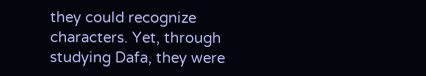they could recognize characters. Yet, through studying Dafa, they were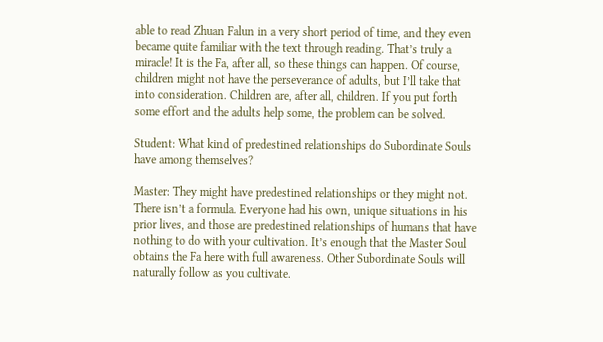able to read Zhuan Falun in a very short period of time, and they even became quite familiar with the text through reading. That’s truly a miracle! It is the Fa, after all, so these things can happen. Of course, children might not have the perseverance of adults, but I’ll take that into consideration. Children are, after all, children. If you put forth some effort and the adults help some, the problem can be solved.

Student: What kind of predestined relationships do Subordinate Souls have among themselves?

Master: They might have predestined relationships or they might not. There isn’t a formula. Everyone had his own, unique situations in his prior lives, and those are predestined relationships of humans that have nothing to do with your cultivation. It’s enough that the Master Soul obtains the Fa here with full awareness. Other Subordinate Souls will naturally follow as you cultivate.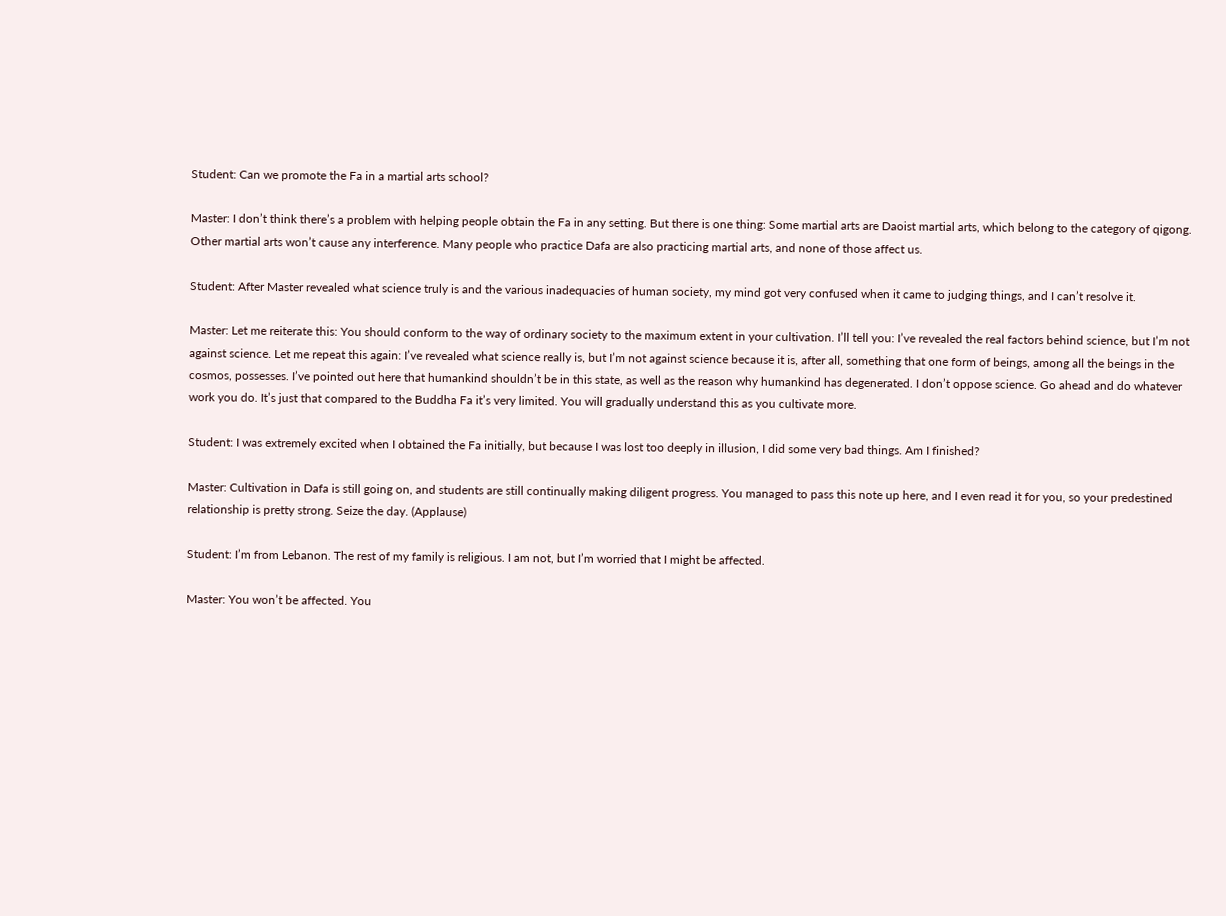Student: Can we promote the Fa in a martial arts school?

Master: I don’t think there’s a problem with helping people obtain the Fa in any setting. But there is one thing: Some martial arts are Daoist martial arts, which belong to the category of qigong. Other martial arts won’t cause any interference. Many people who practice Dafa are also practicing martial arts, and none of those affect us.

Student: After Master revealed what science truly is and the various inadequacies of human society, my mind got very confused when it came to judging things, and I can’t resolve it.

Master: Let me reiterate this: You should conform to the way of ordinary society to the maximum extent in your cultivation. I’ll tell you: I’ve revealed the real factors behind science, but I’m not against science. Let me repeat this again: I’ve revealed what science really is, but I’m not against science because it is, after all, something that one form of beings, among all the beings in the cosmos, possesses. I’ve pointed out here that humankind shouldn’t be in this state, as well as the reason why humankind has degenerated. I don’t oppose science. Go ahead and do whatever work you do. It’s just that compared to the Buddha Fa it’s very limited. You will gradually understand this as you cultivate more.

Student: I was extremely excited when I obtained the Fa initially, but because I was lost too deeply in illusion, I did some very bad things. Am I finished?

Master: Cultivation in Dafa is still going on, and students are still continually making diligent progress. You managed to pass this note up here, and I even read it for you, so your predestined relationship is pretty strong. Seize the day. (Applause)

Student: I’m from Lebanon. The rest of my family is religious. I am not, but I’m worried that I might be affected.

Master: You won’t be affected. You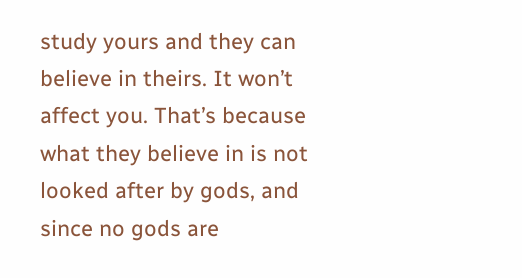study yours and they can believe in theirs. It won’t affect you. That’s because what they believe in is not looked after by gods, and since no gods are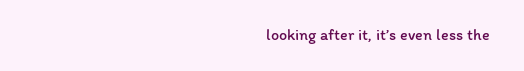looking after it, it’s even less the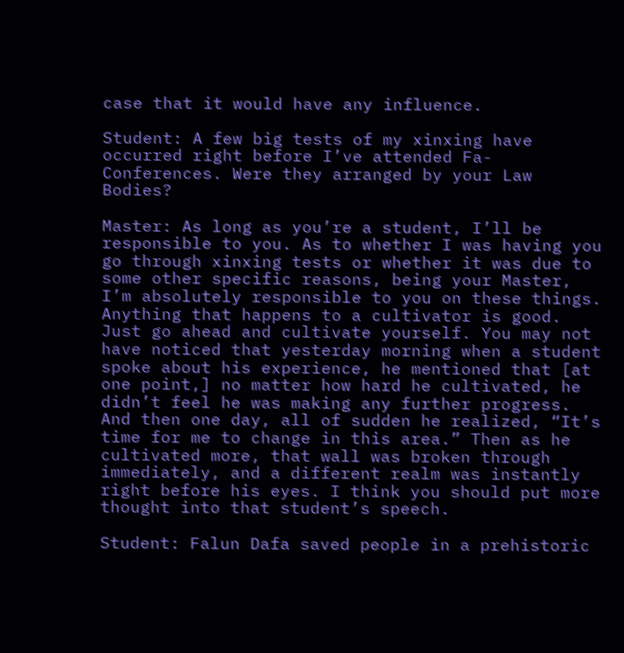case that it would have any influence.

Student: A few big tests of my xinxing have occurred right before I’ve attended Fa-Conferences. Were they arranged by your Law Bodies?

Master: As long as you’re a student, I’ll be responsible to you. As to whether I was having you go through xinxing tests or whether it was due to some other specific reasons, being your Master, I’m absolutely responsible to you on these things. Anything that happens to a cultivator is good. Just go ahead and cultivate yourself. You may not have noticed that yesterday morning when a student spoke about his experience, he mentioned that [at one point,] no matter how hard he cultivated, he didn’t feel he was making any further progress. And then one day, all of sudden he realized, “It’s time for me to change in this area.” Then as he cultivated more, that wall was broken through immediately, and a different realm was instantly right before his eyes. I think you should put more thought into that student’s speech.

Student: Falun Dafa saved people in a prehistoric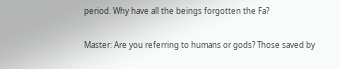period. Why have all the beings forgotten the Fa?

Master: Are you referring to humans or gods? Those saved by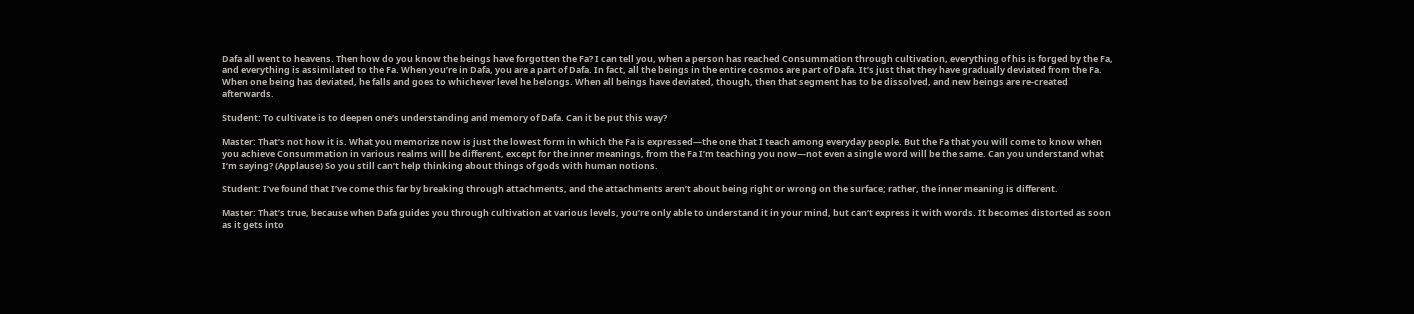Dafa all went to heavens. Then how do you know the beings have forgotten the Fa? I can tell you, when a person has reached Consummation through cultivation, everything of his is forged by the Fa, and everything is assimilated to the Fa. When you’re in Dafa, you are a part of Dafa. In fact, all the beings in the entire cosmos are part of Dafa. It’s just that they have gradually deviated from the Fa. When one being has deviated, he falls and goes to whichever level he belongs. When all beings have deviated, though, then that segment has to be dissolved, and new beings are re-created afterwards.

Student: To cultivate is to deepen one’s understanding and memory of Dafa. Can it be put this way?

Master: That’s not how it is. What you memorize now is just the lowest form in which the Fa is expressed—the one that I teach among everyday people. But the Fa that you will come to know when you achieve Consummation in various realms will be different, except for the inner meanings, from the Fa I’m teaching you now—not even a single word will be the same. Can you understand what I’m saying? (Applause) So you still can’t help thinking about things of gods with human notions.

Student: I’ve found that I’ve come this far by breaking through attachments, and the attachments aren’t about being right or wrong on the surface; rather, the inner meaning is different.

Master: That’s true, because when Dafa guides you through cultivation at various levels, you’re only able to understand it in your mind, but can’t express it with words. It becomes distorted as soon as it gets into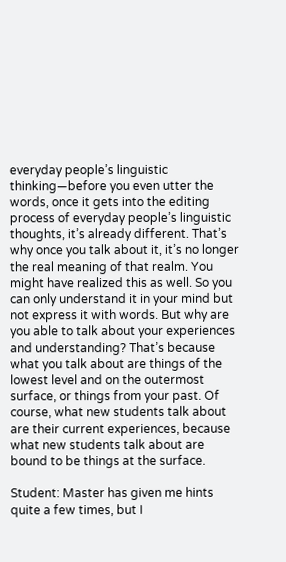everyday people’s linguistic thinking—before you even utter the words, once it gets into the editing process of everyday people’s linguistic thoughts, it’s already different. That’s why once you talk about it, it’s no longer the real meaning of that realm. You might have realized this as well. So you can only understand it in your mind but not express it with words. But why are you able to talk about your experiences and understanding? That’s because what you talk about are things of the lowest level and on the outermost surface, or things from your past. Of course, what new students talk about are their current experiences, because what new students talk about are bound to be things at the surface.

Student: Master has given me hints quite a few times, but I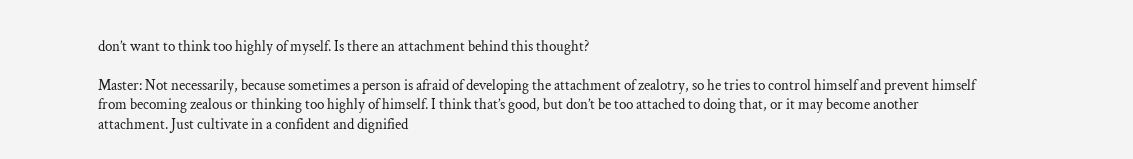don’t want to think too highly of myself. Is there an attachment behind this thought?

Master: Not necessarily, because sometimes a person is afraid of developing the attachment of zealotry, so he tries to control himself and prevent himself from becoming zealous or thinking too highly of himself. I think that’s good, but don’t be too attached to doing that, or it may become another attachment. Just cultivate in a confident and dignified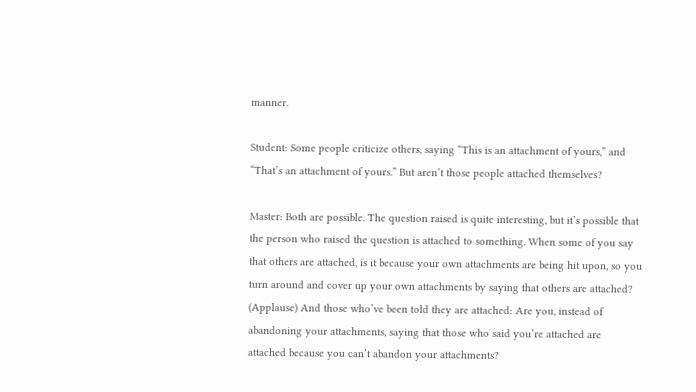manner.

Student: Some people criticize others, saying “This is an attachment of yours,” and “That’s an attachment of yours.” But aren’t those people attached themselves?

Master: Both are possible. The question raised is quite interesting, but it’s possible that the person who raised the question is attached to something. When some of you say that others are attached, is it because your own attachments are being hit upon, so you turn around and cover up your own attachments by saying that others are attached? (Applause) And those who’ve been told they are attached: Are you, instead of abandoning your attachments, saying that those who said you’re attached are attached because you can’t abandon your attachments?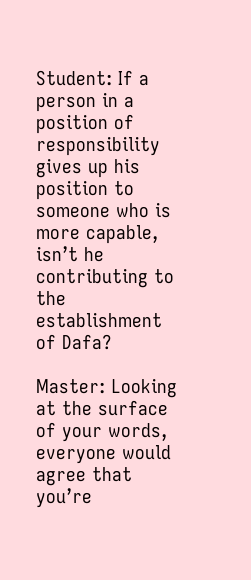Student: If a person in a position of responsibility gives up his position to someone who is more capable, isn’t he contributing to the establishment of Dafa?

Master: Looking at the surface of your words, everyone would agree that you’re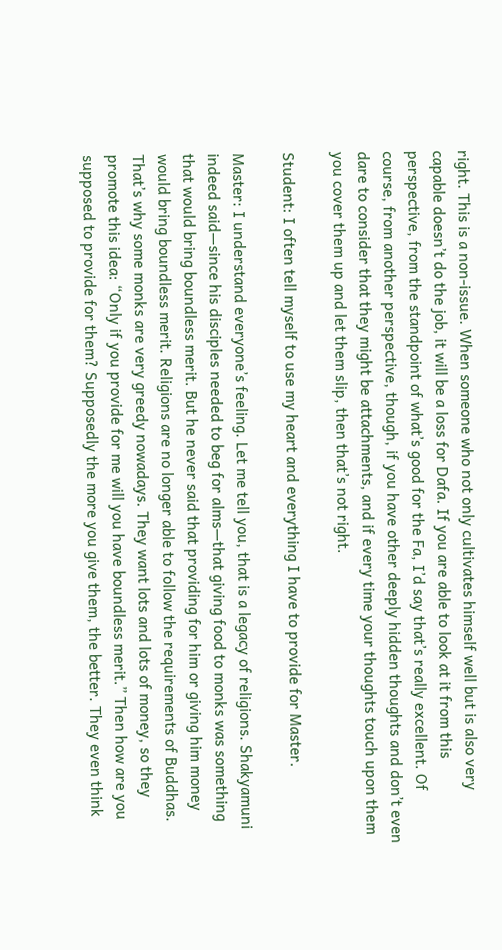right. This is a non-issue. When someone who not only cultivates himself well but is also very capable doesn’t do the job, it will be a loss for Dafa. If you are able to look at it from this perspective, from the standpoint of what’s good for the Fa, I’d say that’s really excellent. Of course, from another perspective, though, if you have other deeply hidden thoughts and don’t even dare to consider that they might be attachments, and if every time your thoughts touch upon them you cover them up and let them slip, then that’s not right.

Student: I often tell myself to use my heart and everything I have to provide for Master.

Master: I understand everyone’s feeling. Let me tell you, that is a legacy of religions. Shakyamuni indeed said—since his disciples needed to beg for alms—that giving food to monks was something that would bring boundless merit. But he never said that providing for him or giving him money would bring boundless merit. Religions are no longer able to follow the requirements of Buddhas. That’s why some monks are very greedy nowadays. They want lots and lots of money, so they promote this idea: “Only if you provide for me will you have boundless merit.” Then how are you supposed to provide for them? Supposedly the more you give them, the better. They even think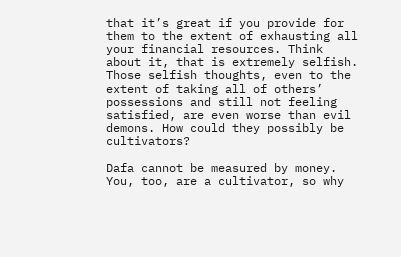that it’s great if you provide for them to the extent of exhausting all your financial resources. Think about it, that is extremely selfish. Those selfish thoughts, even to the extent of taking all of others’ possessions and still not feeling satisfied, are even worse than evil demons. How could they possibly be cultivators?

Dafa cannot be measured by money. You, too, are a cultivator, so why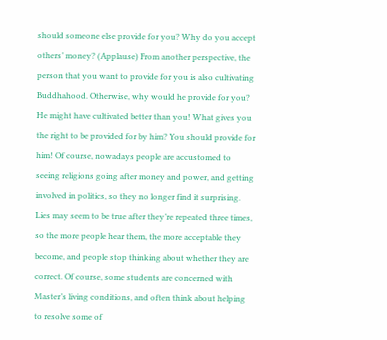should someone else provide for you? Why do you accept others’ money? (Applause) From another perspective, the person that you want to provide for you is also cultivating Buddhahood. Otherwise, why would he provide for you? He might have cultivated better than you! What gives you the right to be provided for by him? You should provide for him! Of course, nowadays people are accustomed to seeing religions going after money and power, and getting involved in politics, so they no longer find it surprising. Lies may seem to be true after they’re repeated three times, so the more people hear them, the more acceptable they become, and people stop thinking about whether they are correct. Of course, some students are concerned with Master’s living conditions, and often think about helping to resolve some of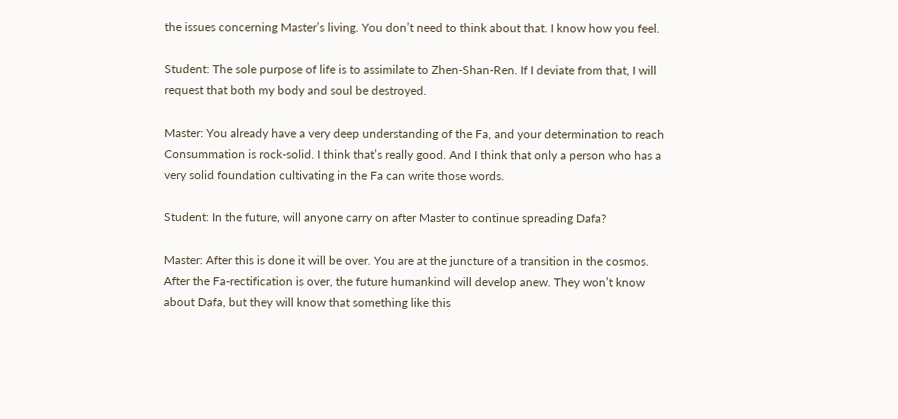the issues concerning Master’s living. You don’t need to think about that. I know how you feel.

Student: The sole purpose of life is to assimilate to Zhen-Shan-Ren. If I deviate from that, I will request that both my body and soul be destroyed.

Master: You already have a very deep understanding of the Fa, and your determination to reach Consummation is rock-solid. I think that’s really good. And I think that only a person who has a very solid foundation cultivating in the Fa can write those words.

Student: In the future, will anyone carry on after Master to continue spreading Dafa?

Master: After this is done it will be over. You are at the juncture of a transition in the cosmos. After the Fa-rectification is over, the future humankind will develop anew. They won’t know about Dafa, but they will know that something like this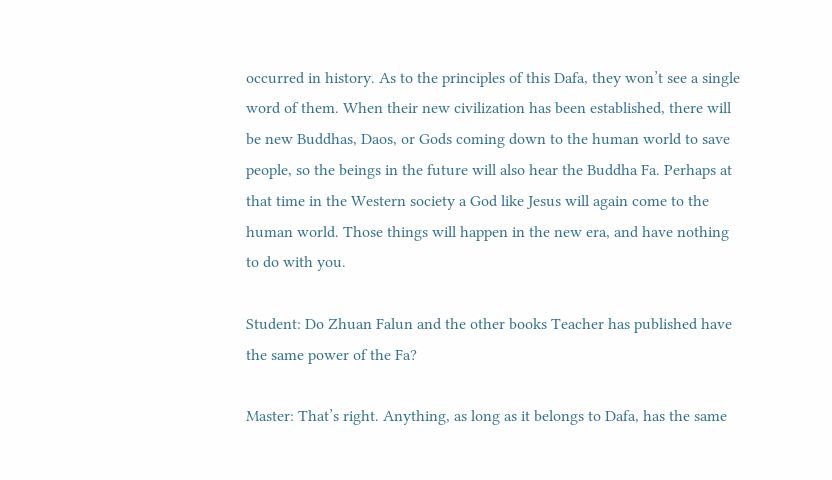occurred in history. As to the principles of this Dafa, they won’t see a single word of them. When their new civilization has been established, there will be new Buddhas, Daos, or Gods coming down to the human world to save people, so the beings in the future will also hear the Buddha Fa. Perhaps at that time in the Western society a God like Jesus will again come to the human world. Those things will happen in the new era, and have nothing to do with you.

Student: Do Zhuan Falun and the other books Teacher has published have the same power of the Fa?

Master: That’s right. Anything, as long as it belongs to Dafa, has the same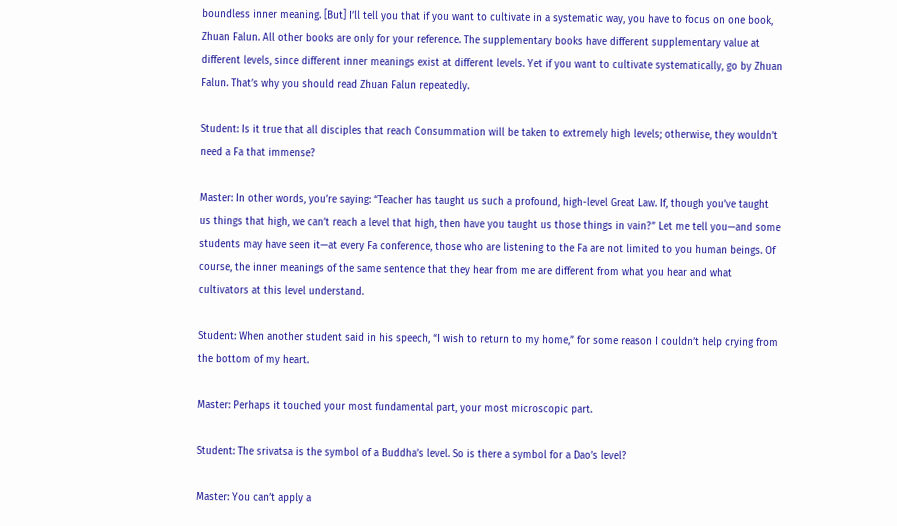boundless inner meaning. [But] I’ll tell you that if you want to cultivate in a systematic way, you have to focus on one book, Zhuan Falun. All other books are only for your reference. The supplementary books have different supplementary value at different levels, since different inner meanings exist at different levels. Yet if you want to cultivate systematically, go by Zhuan Falun. That’s why you should read Zhuan Falun repeatedly.

Student: Is it true that all disciples that reach Consummation will be taken to extremely high levels; otherwise, they wouldn’t need a Fa that immense?

Master: In other words, you’re saying: “Teacher has taught us such a profound, high-level Great Law. If, though you’ve taught us things that high, we can’t reach a level that high, then have you taught us those things in vain?” Let me tell you—and some students may have seen it—at every Fa conference, those who are listening to the Fa are not limited to you human beings. Of course, the inner meanings of the same sentence that they hear from me are different from what you hear and what cultivators at this level understand.

Student: When another student said in his speech, “I wish to return to my home,” for some reason I couldn’t help crying from the bottom of my heart.

Master: Perhaps it touched your most fundamental part, your most microscopic part.

Student: The srivatsa is the symbol of a Buddha’s level. So is there a symbol for a Dao’s level?

Master: You can’t apply a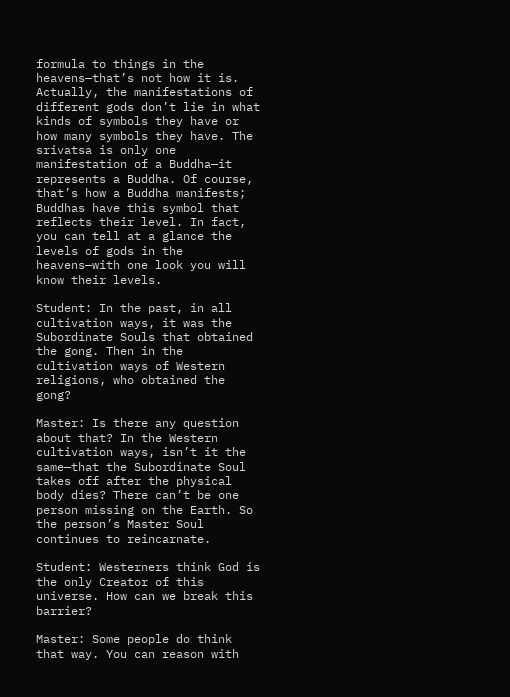formula to things in the heavens—that’s not how it is. Actually, the manifestations of different gods don’t lie in what kinds of symbols they have or how many symbols they have. The srivatsa is only one manifestation of a Buddha—it represents a Buddha. Of course, that’s how a Buddha manifests; Buddhas have this symbol that reflects their level. In fact, you can tell at a glance the levels of gods in the heavens—with one look you will know their levels.

Student: In the past, in all cultivation ways, it was the Subordinate Souls that obtained the gong. Then in the cultivation ways of Western religions, who obtained the gong?

Master: Is there any question about that? In the Western cultivation ways, isn’t it the same—that the Subordinate Soul takes off after the physical body dies? There can’t be one person missing on the Earth. So the person’s Master Soul continues to reincarnate.

Student: Westerners think God is the only Creator of this universe. How can we break this barrier?

Master: Some people do think that way. You can reason with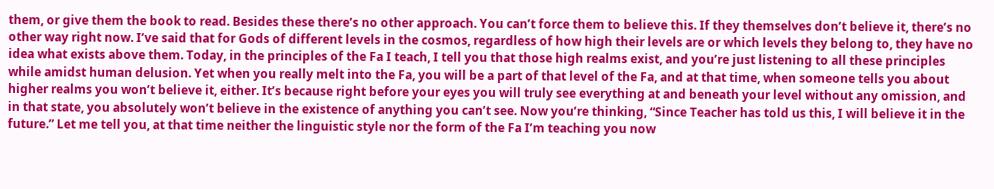them, or give them the book to read. Besides these there’s no other approach. You can’t force them to believe this. If they themselves don’t believe it, there’s no other way right now. I’ve said that for Gods of different levels in the cosmos, regardless of how high their levels are or which levels they belong to, they have no idea what exists above them. Today, in the principles of the Fa I teach, I tell you that those high realms exist, and you’re just listening to all these principles while amidst human delusion. Yet when you really melt into the Fa, you will be a part of that level of the Fa, and at that time, when someone tells you about higher realms you won’t believe it, either. It’s because right before your eyes you will truly see everything at and beneath your level without any omission, and in that state, you absolutely won’t believe in the existence of anything you can’t see. Now you’re thinking, “Since Teacher has told us this, I will believe it in the future.” Let me tell you, at that time neither the linguistic style nor the form of the Fa I’m teaching you now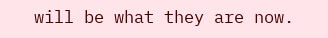will be what they are now.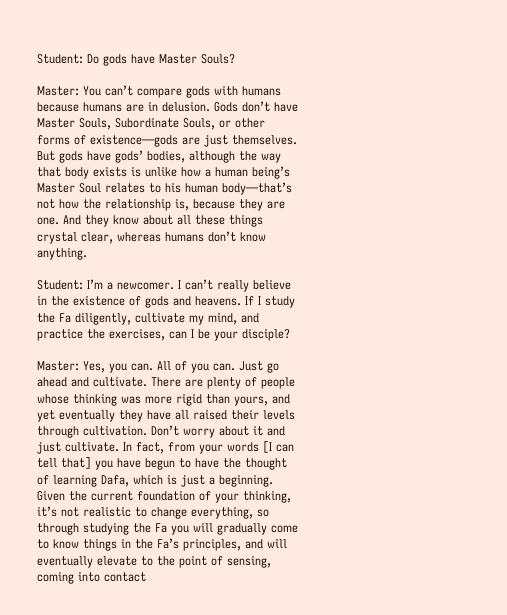Student: Do gods have Master Souls?

Master: You can’t compare gods with humans because humans are in delusion. Gods don’t have Master Souls, Subordinate Souls, or other forms of existence—gods are just themselves. But gods have gods’ bodies, although the way that body exists is unlike how a human being’s Master Soul relates to his human body—that’s not how the relationship is, because they are one. And they know about all these things crystal clear, whereas humans don’t know anything.

Student: I’m a newcomer. I can’t really believe in the existence of gods and heavens. If I study the Fa diligently, cultivate my mind, and practice the exercises, can I be your disciple?

Master: Yes, you can. All of you can. Just go ahead and cultivate. There are plenty of people whose thinking was more rigid than yours, and yet eventually they have all raised their levels through cultivation. Don’t worry about it and just cultivate. In fact, from your words [I can tell that] you have begun to have the thought of learning Dafa, which is just a beginning. Given the current foundation of your thinking, it’s not realistic to change everything, so through studying the Fa you will gradually come to know things in the Fa’s principles, and will eventually elevate to the point of sensing, coming into contact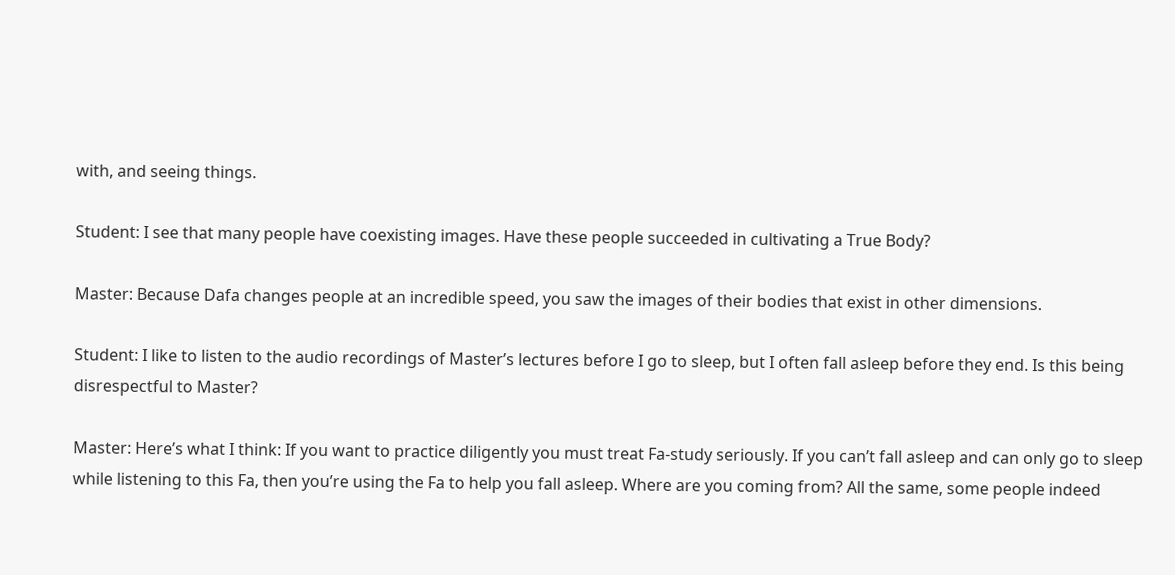with, and seeing things.

Student: I see that many people have coexisting images. Have these people succeeded in cultivating a True Body?

Master: Because Dafa changes people at an incredible speed, you saw the images of their bodies that exist in other dimensions.

Student: I like to listen to the audio recordings of Master’s lectures before I go to sleep, but I often fall asleep before they end. Is this being disrespectful to Master?

Master: Here’s what I think: If you want to practice diligently you must treat Fa-study seriously. If you can’t fall asleep and can only go to sleep while listening to this Fa, then you’re using the Fa to help you fall asleep. Where are you coming from? All the same, some people indeed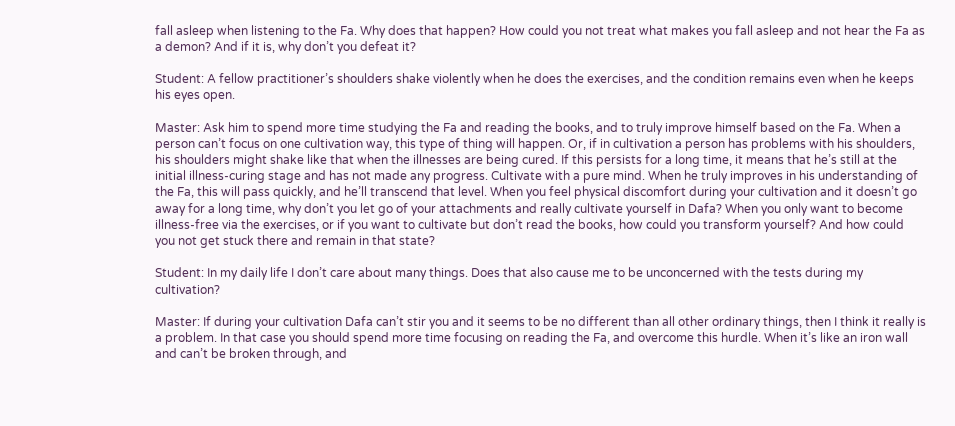fall asleep when listening to the Fa. Why does that happen? How could you not treat what makes you fall asleep and not hear the Fa as a demon? And if it is, why don’t you defeat it?

Student: A fellow practitioner’s shoulders shake violently when he does the exercises, and the condition remains even when he keeps his eyes open.

Master: Ask him to spend more time studying the Fa and reading the books, and to truly improve himself based on the Fa. When a person can’t focus on one cultivation way, this type of thing will happen. Or, if in cultivation a person has problems with his shoulders, his shoulders might shake like that when the illnesses are being cured. If this persists for a long time, it means that he’s still at the initial illness-curing stage and has not made any progress. Cultivate with a pure mind. When he truly improves in his understanding of the Fa, this will pass quickly, and he’ll transcend that level. When you feel physical discomfort during your cultivation and it doesn’t go away for a long time, why don’t you let go of your attachments and really cultivate yourself in Dafa? When you only want to become illness-free via the exercises, or if you want to cultivate but don’t read the books, how could you transform yourself? And how could you not get stuck there and remain in that state?

Student: In my daily life I don’t care about many things. Does that also cause me to be unconcerned with the tests during my cultivation?

Master: If during your cultivation Dafa can’t stir you and it seems to be no different than all other ordinary things, then I think it really is a problem. In that case you should spend more time focusing on reading the Fa, and overcome this hurdle. When it’s like an iron wall and can’t be broken through, and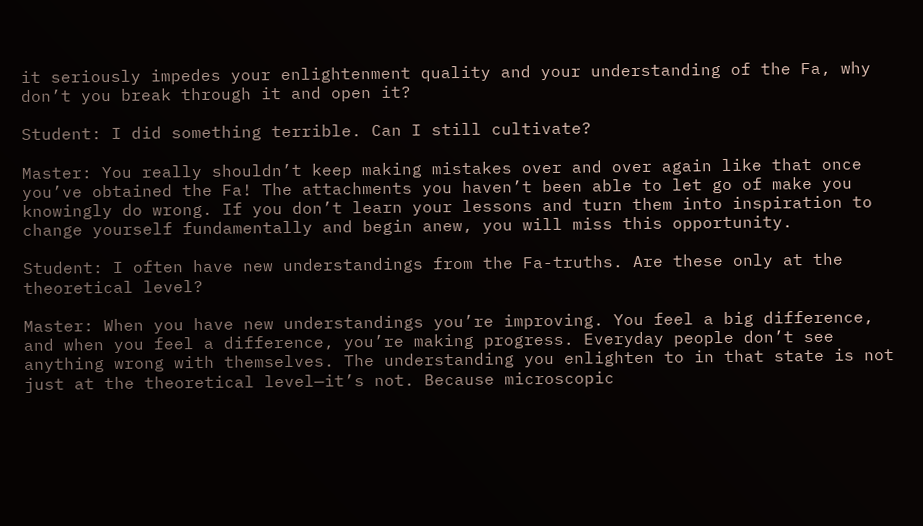it seriously impedes your enlightenment quality and your understanding of the Fa, why don’t you break through it and open it?

Student: I did something terrible. Can I still cultivate?

Master: You really shouldn’t keep making mistakes over and over again like that once you’ve obtained the Fa! The attachments you haven’t been able to let go of make you knowingly do wrong. If you don’t learn your lessons and turn them into inspiration to change yourself fundamentally and begin anew, you will miss this opportunity.

Student: I often have new understandings from the Fa-truths. Are these only at the theoretical level?

Master: When you have new understandings you’re improving. You feel a big difference, and when you feel a difference, you’re making progress. Everyday people don’t see anything wrong with themselves. The understanding you enlighten to in that state is not just at the theoretical level—it’s not. Because microscopic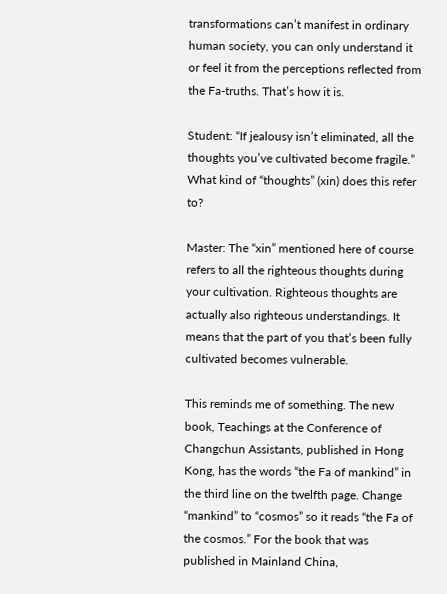transformations can’t manifest in ordinary human society, you can only understand it or feel it from the perceptions reflected from the Fa-truths. That’s how it is.

Student: “If jealousy isn’t eliminated, all the thoughts you’ve cultivated become fragile.” What kind of “thoughts” (xin) does this refer to?

Master: The “xin” mentioned here of course refers to all the righteous thoughts during your cultivation. Righteous thoughts are actually also righteous understandings. It means that the part of you that’s been fully cultivated becomes vulnerable.

This reminds me of something. The new book, Teachings at the Conference of Changchun Assistants, published in Hong Kong, has the words “the Fa of mankind” in the third line on the twelfth page. Change “mankind” to “cosmos” so it reads “the Fa of the cosmos.” For the book that was published in Mainland China,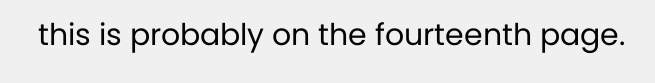this is probably on the fourteenth page.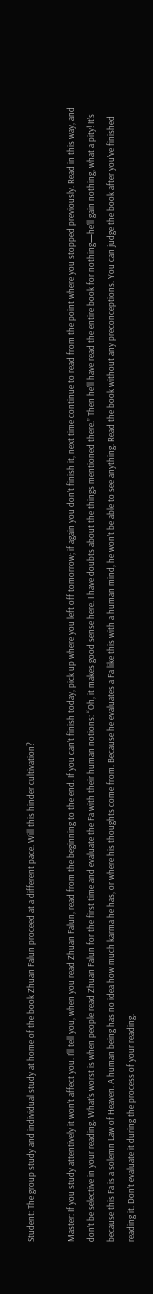Student: The group study and individual study at home of the book Zhuan Falun proceed at a different pace. Will this hinder cultivation?

Master: If you study attentively it won’t affect you. I’ll tell you, when you read Zhuan Falun, read from the beginning to the end. If you can’t finish today, pick up where you left off tomorrow; if again you don’t finish it, next time continue to read from the point where you stopped previously. Read in this way, and don’t be selective in your reading. What’s worst is when people read Zhuan Falun for the first time and evaluate the Fa with their human notions: “Oh, it makes good sense here. I have doubts about the things mentioned there.” Then he’ll have read the entire book for nothing—he’ll gain nothing, what a pity! It’s because this Fa is a solemn Law of Heaven. A human being has no idea how much karma he has, or where his thoughts come from. Because he evaluates a Fa like this with a human mind, he won’t be able to see anything. Read the book without any preconceptions. You can judge the book after you’ve finished reading it. Don’t evaluate it during the process of your reading.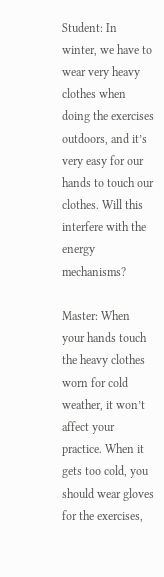Student: In winter, we have to wear very heavy clothes when doing the exercises outdoors, and it’s very easy for our hands to touch our clothes. Will this interfere with the energy mechanisms?

Master: When your hands touch the heavy clothes worn for cold weather, it won’t affect your practice. When it gets too cold, you should wear gloves for the exercises,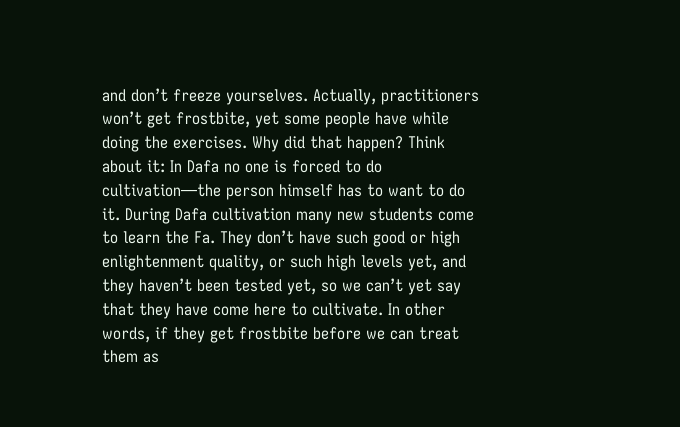and don’t freeze yourselves. Actually, practitioners won’t get frostbite, yet some people have while doing the exercises. Why did that happen? Think about it: In Dafa no one is forced to do cultivation—the person himself has to want to do it. During Dafa cultivation many new students come to learn the Fa. They don’t have such good or high enlightenment quality, or such high levels yet, and they haven’t been tested yet, so we can’t yet say that they have come here to cultivate. In other words, if they get frostbite before we can treat them as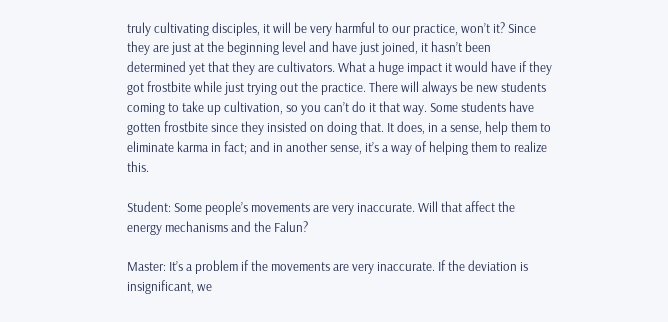truly cultivating disciples, it will be very harmful to our practice, won’t it? Since they are just at the beginning level and have just joined, it hasn’t been determined yet that they are cultivators. What a huge impact it would have if they got frostbite while just trying out the practice. There will always be new students coming to take up cultivation, so you can’t do it that way. Some students have gotten frostbite since they insisted on doing that. It does, in a sense, help them to eliminate karma in fact; and in another sense, it’s a way of helping them to realize this.

Student: Some people’s movements are very inaccurate. Will that affect the energy mechanisms and the Falun?

Master: It’s a problem if the movements are very inaccurate. If the deviation is insignificant, we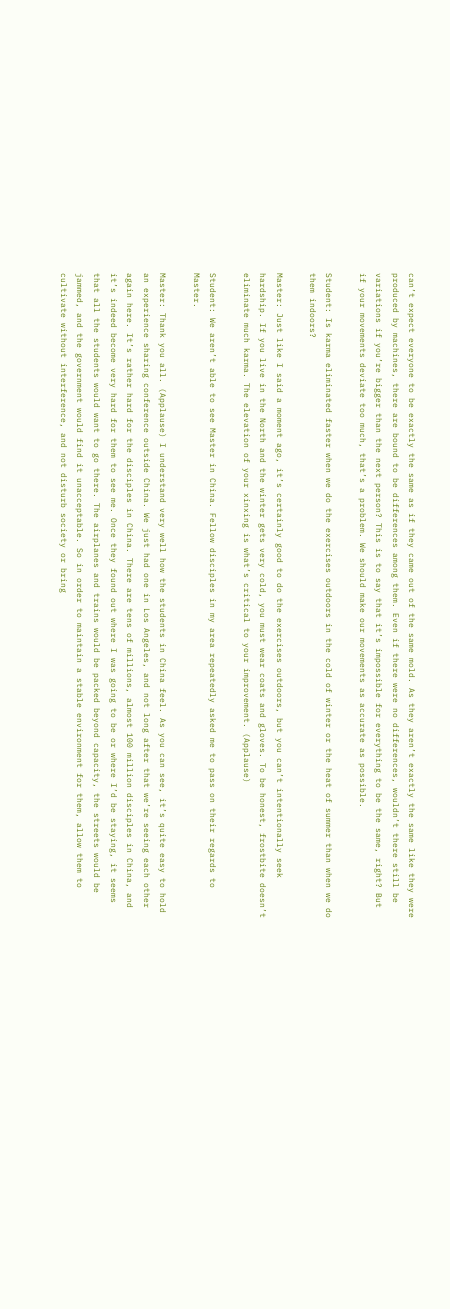can’t expect everyone to be exactly the same as if they came out of the same mold. As they aren’t exactly the same like they were produced by machines, there are bound to be differences among them. Even if there were no differences, wouldn’t there still be variations if you’re bigger than the next person? This is to say that it’s impossible for everything to be the same, right? But if your movements deviate too much, that’s a problem. We should make our movements as accurate as possible.

Student: Is karma eliminated faster when we do the exercises outdoors in the cold of winter or the heat of summer than when we do them indoors?

Master: Just like I said a moment ago, it’s certainly good to do the exercises outdoors, but you can’t intentionally seek hardship. If you live in the North and the winter gets very cold, you must wear coats and gloves. To be honest, frostbite doesn’t eliminate much karma. The elevation of your xinxing is what’s critical to your improvement. (Applause)

Student: We aren’t able to see Master in China. Fellow disciples in my area repeatedly asked me to pass on their regards to Master.

Master: Thank you all. (Applause) I understand very well how the students in China feel. As you can see, it’s quite easy to hold an experience sharing conference outside China. We just had one in Los Angeles, and not long after that we’re seeing each other again here. It’s rather hard for the disciples in China. There are tens of millions, almost 100 million disciples in China, and it’s indeed become very hard for them to see me. Once they found out where I was going to be or where I’d be staying, it seems that all the students would want to go there. The airplanes and trains would be packed beyond capacity, the streets would be jammed, and the government would find it unacceptable. So in order to maintain a stable environment for them, allow them to cultivate without interference, and not disturb society or bring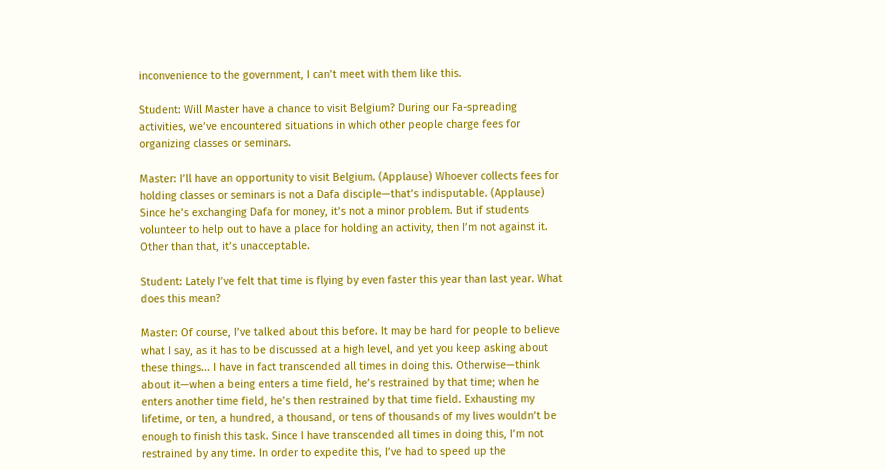inconvenience to the government, I can’t meet with them like this.

Student: Will Master have a chance to visit Belgium? During our Fa-spreading activities, we’ve encountered situations in which other people charge fees for organizing classes or seminars.

Master: I’ll have an opportunity to visit Belgium. (Applause) Whoever collects fees for holding classes or seminars is not a Dafa disciple—that’s indisputable. (Applause) Since he’s exchanging Dafa for money, it’s not a minor problem. But if students volunteer to help out to have a place for holding an activity, then I’m not against it. Other than that, it’s unacceptable.

Student: Lately I’ve felt that time is flying by even faster this year than last year. What does this mean?

Master: Of course, I’ve talked about this before. It may be hard for people to believe what I say, as it has to be discussed at a high level, and yet you keep asking about these things... I have in fact transcended all times in doing this. Otherwise—think about it—when a being enters a time field, he’s restrained by that time; when he enters another time field, he’s then restrained by that time field. Exhausting my lifetime, or ten, a hundred, a thousand, or tens of thousands of my lives wouldn’t be enough to finish this task. Since I have transcended all times in doing this, I’m not restrained by any time. In order to expedite this, I’ve had to speed up the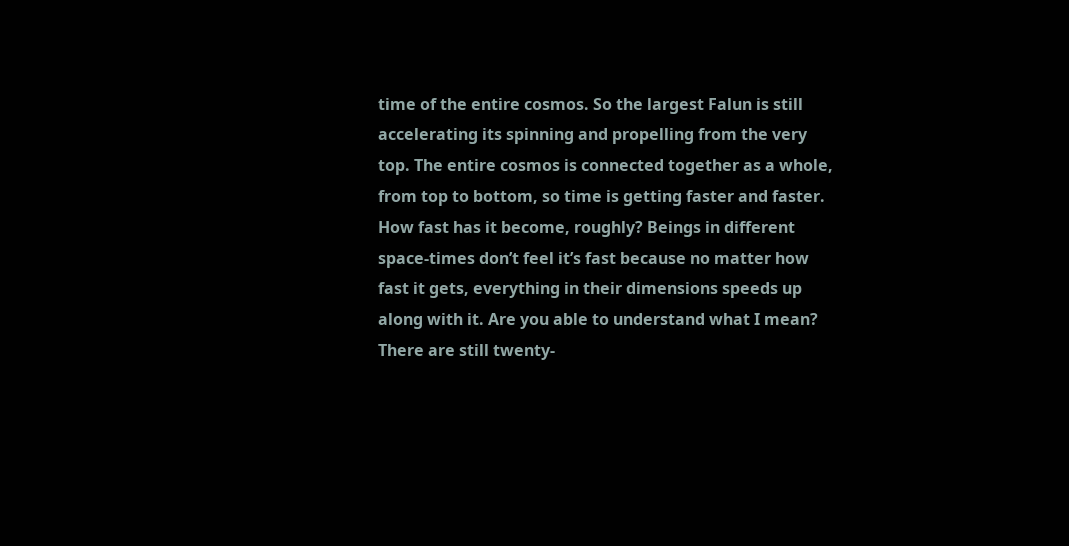time of the entire cosmos. So the largest Falun is still accelerating its spinning and propelling from the very top. The entire cosmos is connected together as a whole, from top to bottom, so time is getting faster and faster. How fast has it become, roughly? Beings in different space-times don’t feel it’s fast because no matter how fast it gets, everything in their dimensions speeds up along with it. Are you able to understand what I mean? There are still twenty-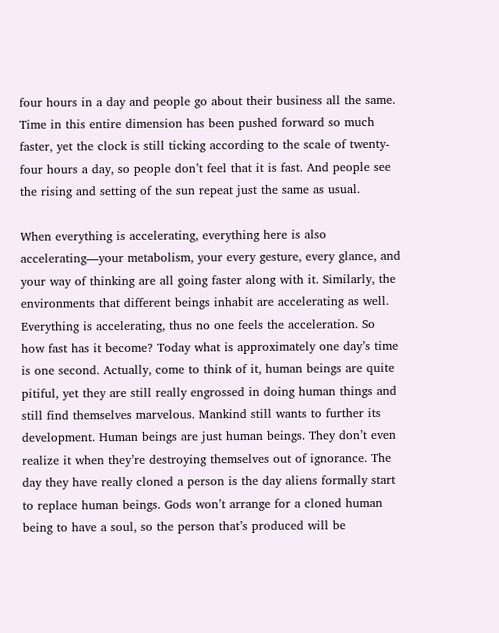four hours in a day and people go about their business all the same. Time in this entire dimension has been pushed forward so much faster, yet the clock is still ticking according to the scale of twenty-four hours a day, so people don’t feel that it is fast. And people see the rising and setting of the sun repeat just the same as usual.

When everything is accelerating, everything here is also accelerating—your metabolism, your every gesture, every glance, and your way of thinking are all going faster along with it. Similarly, the environments that different beings inhabit are accelerating as well. Everything is accelerating, thus no one feels the acceleration. So how fast has it become? Today what is approximately one day’s time is one second. Actually, come to think of it, human beings are quite pitiful, yet they are still really engrossed in doing human things and still find themselves marvelous. Mankind still wants to further its development. Human beings are just human beings. They don’t even realize it when they’re destroying themselves out of ignorance. The day they have really cloned a person is the day aliens formally start to replace human beings. Gods won’t arrange for a cloned human being to have a soul, so the person that’s produced will be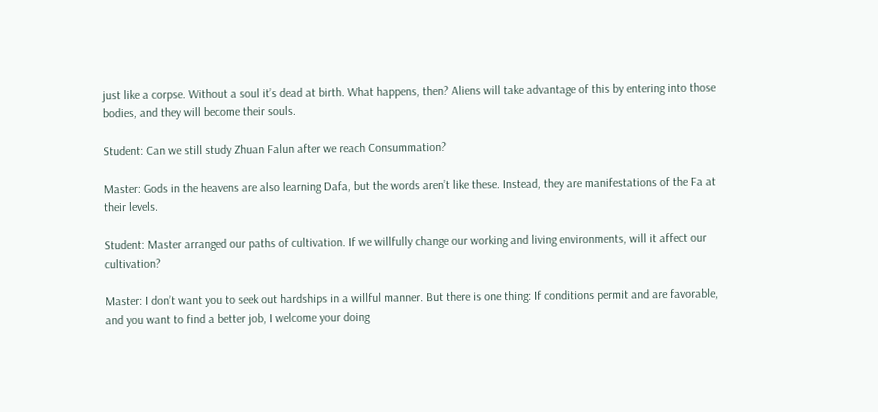just like a corpse. Without a soul it’s dead at birth. What happens, then? Aliens will take advantage of this by entering into those bodies, and they will become their souls.

Student: Can we still study Zhuan Falun after we reach Consummation?

Master: Gods in the heavens are also learning Dafa, but the words aren’t like these. Instead, they are manifestations of the Fa at their levels.

Student: Master arranged our paths of cultivation. If we willfully change our working and living environments, will it affect our cultivation?

Master: I don’t want you to seek out hardships in a willful manner. But there is one thing: If conditions permit and are favorable, and you want to find a better job, I welcome your doing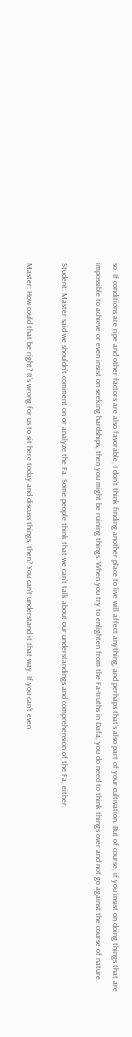so. If conditions are ripe and other factors are also favorable, I don’t think finding another place to live will affect anything, and perhaps that’s also part of your cultivation. But of course, if you insist on doing things that are impossible to achieve or even insist on seeking hardships, then you might be ruining things. When you try to enlighten from the Fa-truths in Dafa, you do need to think things over and not go against the course of nature.

Student: Master said we shouldn’t comment on or analyze the Fa. Some people think that we can’t talk about our understandings and comprehension of the Fa, either.

Master: How could that be right? It’s wrong for us to sit here today and discuss things, then? You can’t understand it that way. If you can’t even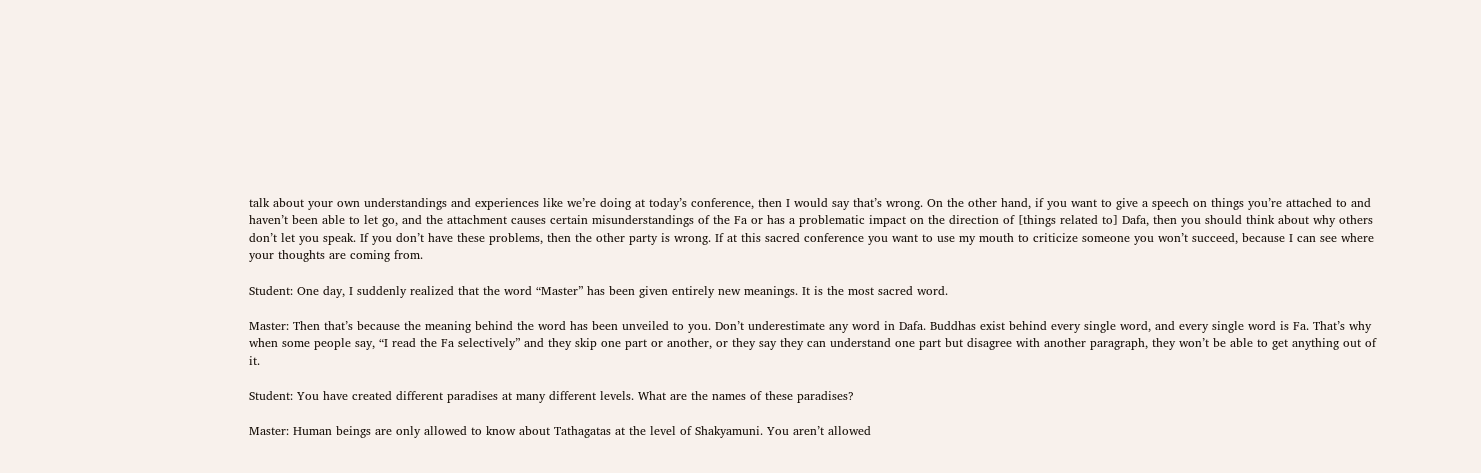talk about your own understandings and experiences like we’re doing at today’s conference, then I would say that’s wrong. On the other hand, if you want to give a speech on things you’re attached to and haven’t been able to let go, and the attachment causes certain misunderstandings of the Fa or has a problematic impact on the direction of [things related to] Dafa, then you should think about why others don’t let you speak. If you don’t have these problems, then the other party is wrong. If at this sacred conference you want to use my mouth to criticize someone you won’t succeed, because I can see where your thoughts are coming from.

Student: One day, I suddenly realized that the word “Master” has been given entirely new meanings. It is the most sacred word.

Master: Then that’s because the meaning behind the word has been unveiled to you. Don’t underestimate any word in Dafa. Buddhas exist behind every single word, and every single word is Fa. That’s why when some people say, “I read the Fa selectively” and they skip one part or another, or they say they can understand one part but disagree with another paragraph, they won’t be able to get anything out of it.

Student: You have created different paradises at many different levels. What are the names of these paradises?

Master: Human beings are only allowed to know about Tathagatas at the level of Shakyamuni. You aren’t allowed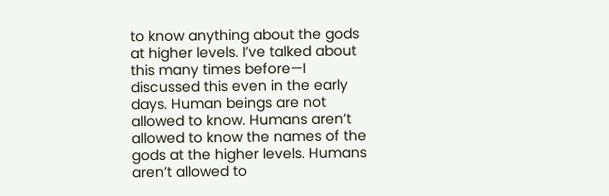to know anything about the gods at higher levels. I’ve talked about this many times before—I discussed this even in the early days. Human beings are not allowed to know. Humans aren’t allowed to know the names of the gods at the higher levels. Humans aren’t allowed to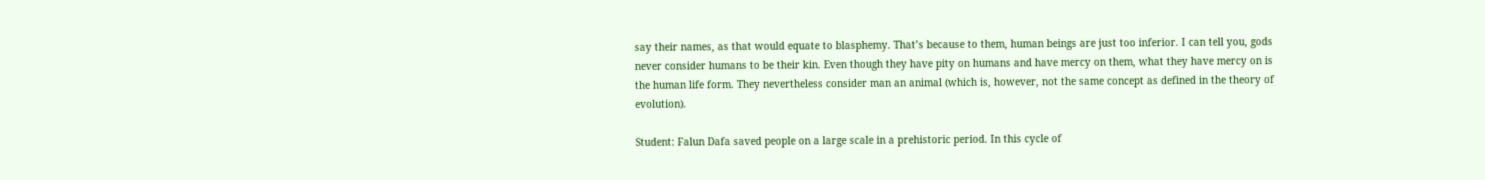say their names, as that would equate to blasphemy. That’s because to them, human beings are just too inferior. I can tell you, gods never consider humans to be their kin. Even though they have pity on humans and have mercy on them, what they have mercy on is the human life form. They nevertheless consider man an animal (which is, however, not the same concept as defined in the theory of evolution).

Student: Falun Dafa saved people on a large scale in a prehistoric period. In this cycle of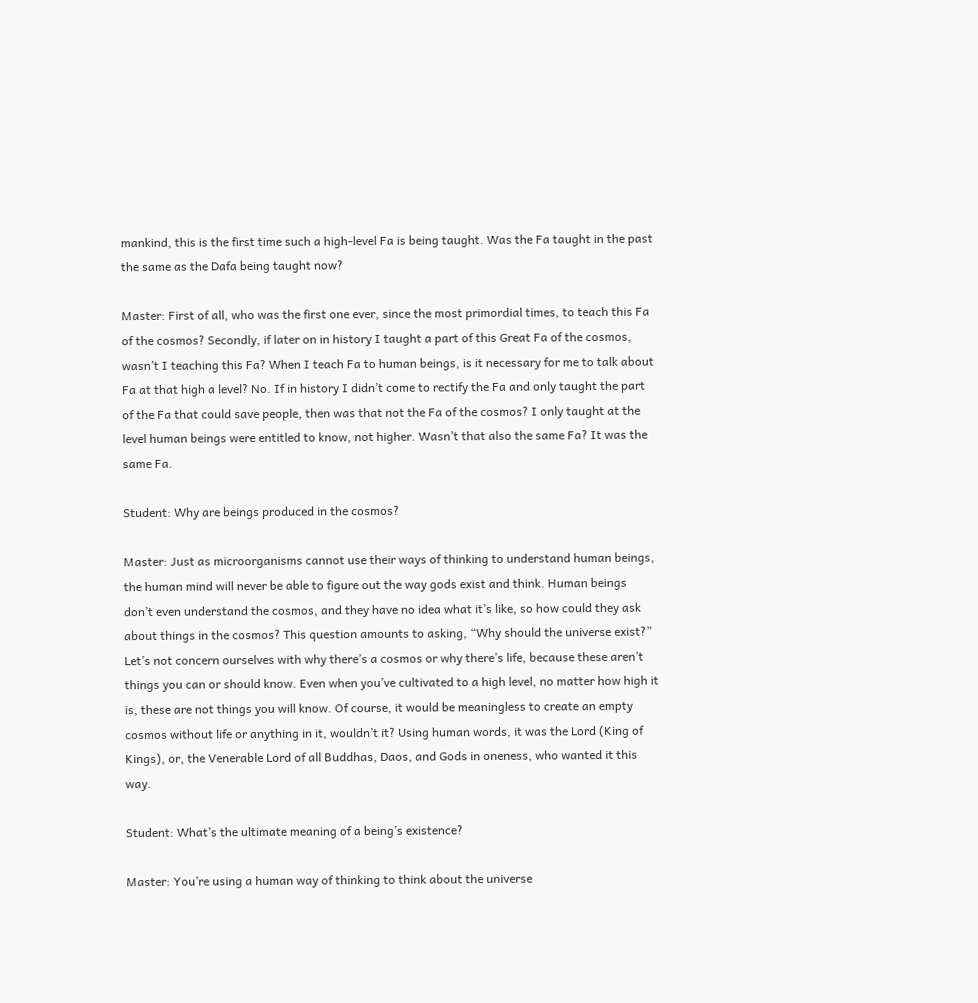mankind, this is the first time such a high-level Fa is being taught. Was the Fa taught in the past the same as the Dafa being taught now?

Master: First of all, who was the first one ever, since the most primordial times, to teach this Fa of the cosmos? Secondly, if later on in history I taught a part of this Great Fa of the cosmos, wasn’t I teaching this Fa? When I teach Fa to human beings, is it necessary for me to talk about Fa at that high a level? No. If in history I didn’t come to rectify the Fa and only taught the part of the Fa that could save people, then was that not the Fa of the cosmos? I only taught at the level human beings were entitled to know, not higher. Wasn’t that also the same Fa? It was the same Fa.

Student: Why are beings produced in the cosmos?

Master: Just as microorganisms cannot use their ways of thinking to understand human beings, the human mind will never be able to figure out the way gods exist and think. Human beings don’t even understand the cosmos, and they have no idea what it’s like, so how could they ask about things in the cosmos? This question amounts to asking, “Why should the universe exist?” Let’s not concern ourselves with why there’s a cosmos or why there’s life, because these aren’t things you can or should know. Even when you’ve cultivated to a high level, no matter how high it is, these are not things you will know. Of course, it would be meaningless to create an empty cosmos without life or anything in it, wouldn’t it? Using human words, it was the Lord (King of Kings), or, the Venerable Lord of all Buddhas, Daos, and Gods in oneness, who wanted it this way.

Student: What’s the ultimate meaning of a being’s existence?

Master: You’re using a human way of thinking to think about the universe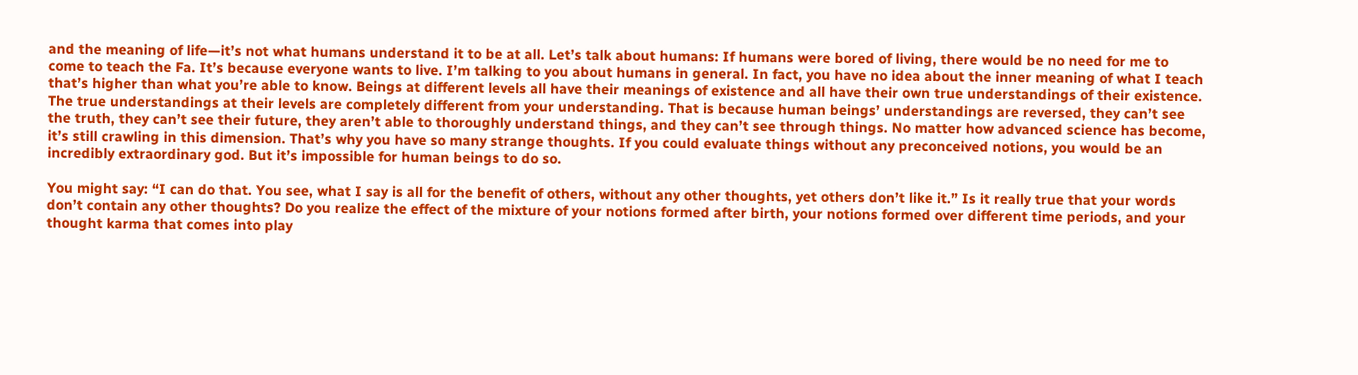and the meaning of life—it’s not what humans understand it to be at all. Let’s talk about humans: If humans were bored of living, there would be no need for me to come to teach the Fa. It’s because everyone wants to live. I’m talking to you about humans in general. In fact, you have no idea about the inner meaning of what I teach that’s higher than what you’re able to know. Beings at different levels all have their meanings of existence and all have their own true understandings of their existence. The true understandings at their levels are completely different from your understanding. That is because human beings’ understandings are reversed, they can’t see the truth, they can’t see their future, they aren’t able to thoroughly understand things, and they can’t see through things. No matter how advanced science has become, it’s still crawling in this dimension. That’s why you have so many strange thoughts. If you could evaluate things without any preconceived notions, you would be an incredibly extraordinary god. But it’s impossible for human beings to do so.

You might say: “I can do that. You see, what I say is all for the benefit of others, without any other thoughts, yet others don’t like it.” Is it really true that your words don’t contain any other thoughts? Do you realize the effect of the mixture of your notions formed after birth, your notions formed over different time periods, and your thought karma that comes into play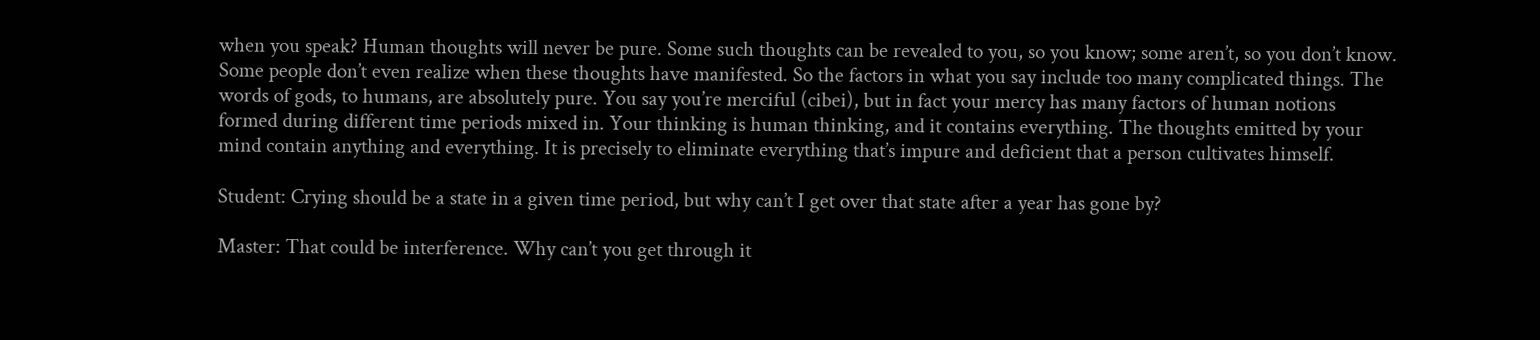when you speak? Human thoughts will never be pure. Some such thoughts can be revealed to you, so you know; some aren’t, so you don’t know. Some people don’t even realize when these thoughts have manifested. So the factors in what you say include too many complicated things. The words of gods, to humans, are absolutely pure. You say you’re merciful (cibei), but in fact your mercy has many factors of human notions formed during different time periods mixed in. Your thinking is human thinking, and it contains everything. The thoughts emitted by your mind contain anything and everything. It is precisely to eliminate everything that’s impure and deficient that a person cultivates himself.

Student: Crying should be a state in a given time period, but why can’t I get over that state after a year has gone by?

Master: That could be interference. Why can’t you get through it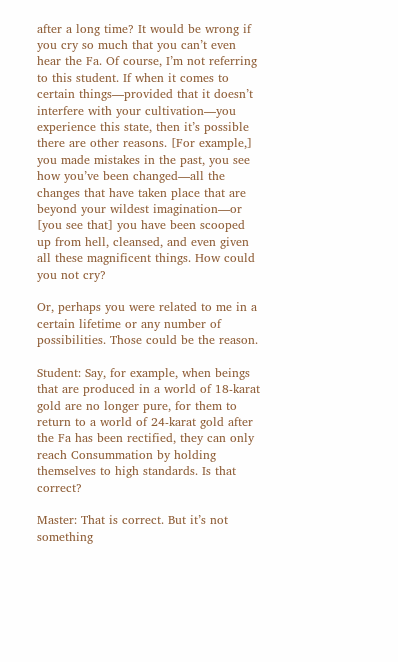after a long time? It would be wrong if you cry so much that you can’t even hear the Fa. Of course, I’m not referring to this student. If when it comes to certain things—provided that it doesn’t interfere with your cultivation—you experience this state, then it’s possible there are other reasons. [For example,] you made mistakes in the past, you see how you’ve been changed—all the changes that have taken place that are beyond your wildest imagination—or [you see that] you have been scooped up from hell, cleansed, and even given all these magnificent things. How could you not cry?

Or, perhaps you were related to me in a certain lifetime or any number of possibilities. Those could be the reason.

Student: Say, for example, when beings that are produced in a world of 18-karat gold are no longer pure, for them to return to a world of 24-karat gold after the Fa has been rectified, they can only reach Consummation by holding themselves to high standards. Is that correct?

Master: That is correct. But it’s not something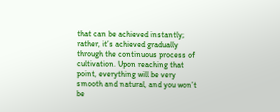that can be achieved instantly; rather, it’s achieved gradually through the continuous process of cultivation. Upon reaching that point, everything will be very smooth and natural, and you won’t be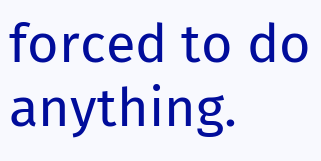forced to do anything.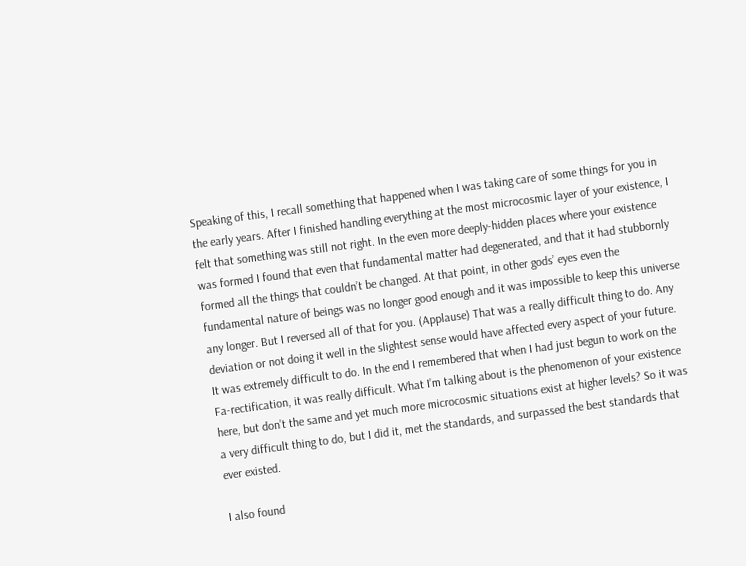Speaking of this, I recall something that happened when I was taking care of some things for you in the early years. After I finished handling everything at the most microcosmic layer of your existence, I felt that something was still not right. In the even more deeply-hidden places where your existence was formed I found that even that fundamental matter had degenerated, and that it had stubbornly formed all the things that couldn’t be changed. At that point, in other gods’ eyes even the fundamental nature of beings was no longer good enough and it was impossible to keep this universe any longer. But I reversed all of that for you. (Applause) That was a really difficult thing to do. Any deviation or not doing it well in the slightest sense would have affected every aspect of your future. It was extremely difficult to do. In the end I remembered that when I had just begun to work on the Fa-rectification, it was really difficult. What I’m talking about is the phenomenon of your existence here, but don’t the same and yet much more microcosmic situations exist at higher levels? So it was a very difficult thing to do, but I did it, met the standards, and surpassed the best standards that ever existed.

I also found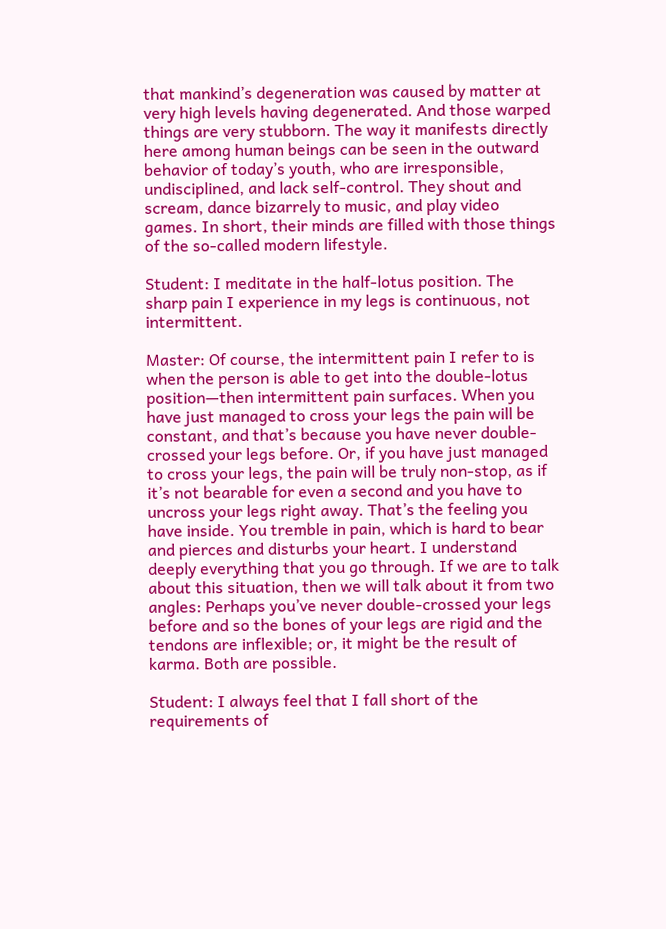that mankind’s degeneration was caused by matter at very high levels having degenerated. And those warped things are very stubborn. The way it manifests directly here among human beings can be seen in the outward behavior of today’s youth, who are irresponsible, undisciplined, and lack self-control. They shout and scream, dance bizarrely to music, and play video games. In short, their minds are filled with those things of the so-called modern lifestyle.

Student: I meditate in the half-lotus position. The sharp pain I experience in my legs is continuous, not intermittent.

Master: Of course, the intermittent pain I refer to is when the person is able to get into the double-lotus position—then intermittent pain surfaces. When you have just managed to cross your legs the pain will be constant, and that’s because you have never double-crossed your legs before. Or, if you have just managed to cross your legs, the pain will be truly non-stop, as if it’s not bearable for even a second and you have to uncross your legs right away. That’s the feeling you have inside. You tremble in pain, which is hard to bear and pierces and disturbs your heart. I understand deeply everything that you go through. If we are to talk about this situation, then we will talk about it from two angles: Perhaps you’ve never double-crossed your legs before and so the bones of your legs are rigid and the tendons are inflexible; or, it might be the result of karma. Both are possible.

Student: I always feel that I fall short of the requirements of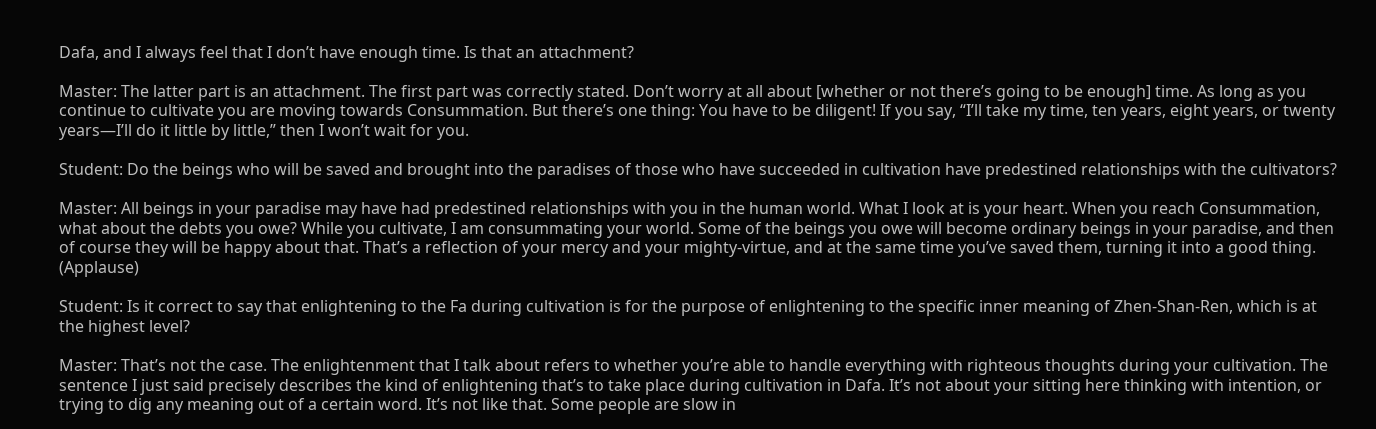Dafa, and I always feel that I don’t have enough time. Is that an attachment?

Master: The latter part is an attachment. The first part was correctly stated. Don’t worry at all about [whether or not there’s going to be enough] time. As long as you continue to cultivate you are moving towards Consummation. But there’s one thing: You have to be diligent! If you say, “I’ll take my time, ten years, eight years, or twenty years—I’ll do it little by little,” then I won’t wait for you.

Student: Do the beings who will be saved and brought into the paradises of those who have succeeded in cultivation have predestined relationships with the cultivators?

Master: All beings in your paradise may have had predestined relationships with you in the human world. What I look at is your heart. When you reach Consummation, what about the debts you owe? While you cultivate, I am consummating your world. Some of the beings you owe will become ordinary beings in your paradise, and then of course they will be happy about that. That’s a reflection of your mercy and your mighty-virtue, and at the same time you’ve saved them, turning it into a good thing. (Applause)

Student: Is it correct to say that enlightening to the Fa during cultivation is for the purpose of enlightening to the specific inner meaning of Zhen-Shan-Ren, which is at the highest level?

Master: That’s not the case. The enlightenment that I talk about refers to whether you’re able to handle everything with righteous thoughts during your cultivation. The sentence I just said precisely describes the kind of enlightening that’s to take place during cultivation in Dafa. It’s not about your sitting here thinking with intention, or trying to dig any meaning out of a certain word. It’s not like that. Some people are slow in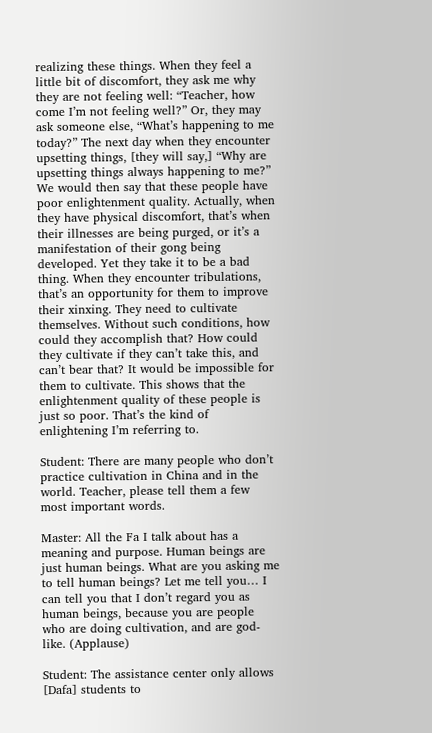realizing these things. When they feel a little bit of discomfort, they ask me why they are not feeling well: “Teacher, how come I’m not feeling well?” Or, they may ask someone else, “What’s happening to me today?” The next day when they encounter upsetting things, [they will say,] “Why are upsetting things always happening to me?” We would then say that these people have poor enlightenment quality. Actually, when they have physical discomfort, that’s when their illnesses are being purged, or it’s a manifestation of their gong being developed. Yet they take it to be a bad thing. When they encounter tribulations, that’s an opportunity for them to improve their xinxing. They need to cultivate themselves. Without such conditions, how could they accomplish that? How could they cultivate if they can’t take this, and can’t bear that? It would be impossible for them to cultivate. This shows that the enlightenment quality of these people is just so poor. That’s the kind of enlightening I’m referring to.

Student: There are many people who don’t practice cultivation in China and in the world. Teacher, please tell them a few most important words.

Master: All the Fa I talk about has a meaning and purpose. Human beings are just human beings. What are you asking me to tell human beings? Let me tell you… I can tell you that I don’t regard you as human beings, because you are people who are doing cultivation, and are god-like. (Applause)

Student: The assistance center only allows [Dafa] students to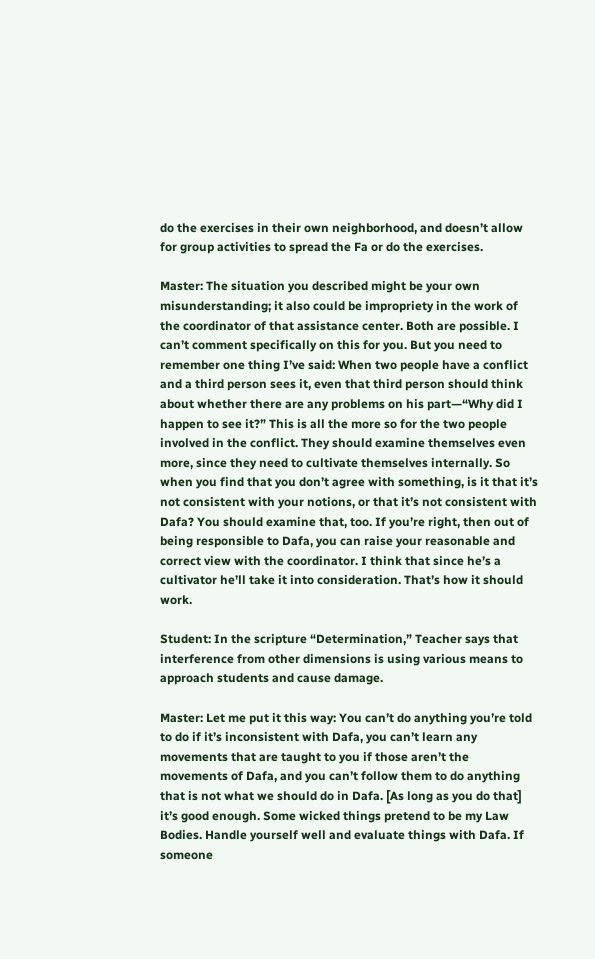do the exercises in their own neighborhood, and doesn’t allow for group activities to spread the Fa or do the exercises.

Master: The situation you described might be your own misunderstanding; it also could be impropriety in the work of the coordinator of that assistance center. Both are possible. I can’t comment specifically on this for you. But you need to remember one thing I’ve said: When two people have a conflict and a third person sees it, even that third person should think about whether there are any problems on his part—“Why did I happen to see it?” This is all the more so for the two people involved in the conflict. They should examine themselves even more, since they need to cultivate themselves internally. So when you find that you don’t agree with something, is it that it’s not consistent with your notions, or that it’s not consistent with Dafa? You should examine that, too. If you’re right, then out of being responsible to Dafa, you can raise your reasonable and correct view with the coordinator. I think that since he’s a cultivator he’ll take it into consideration. That’s how it should work.

Student: In the scripture “Determination,” Teacher says that interference from other dimensions is using various means to approach students and cause damage.

Master: Let me put it this way: You can’t do anything you’re told to do if it’s inconsistent with Dafa, you can’t learn any movements that are taught to you if those aren’t the movements of Dafa, and you can’t follow them to do anything that is not what we should do in Dafa. [As long as you do that] it’s good enough. Some wicked things pretend to be my Law Bodies. Handle yourself well and evaluate things with Dafa. If someone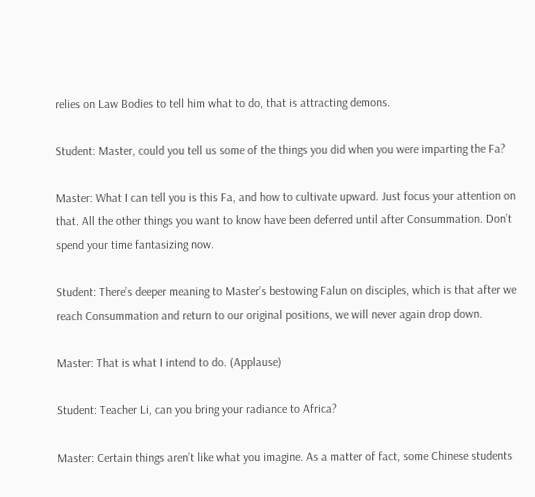relies on Law Bodies to tell him what to do, that is attracting demons.

Student: Master, could you tell us some of the things you did when you were imparting the Fa?

Master: What I can tell you is this Fa, and how to cultivate upward. Just focus your attention on that. All the other things you want to know have been deferred until after Consummation. Don’t spend your time fantasizing now.

Student: There’s deeper meaning to Master’s bestowing Falun on disciples, which is that after we reach Consummation and return to our original positions, we will never again drop down.

Master: That is what I intend to do. (Applause)

Student: Teacher Li, can you bring your radiance to Africa?

Master: Certain things aren’t like what you imagine. As a matter of fact, some Chinese students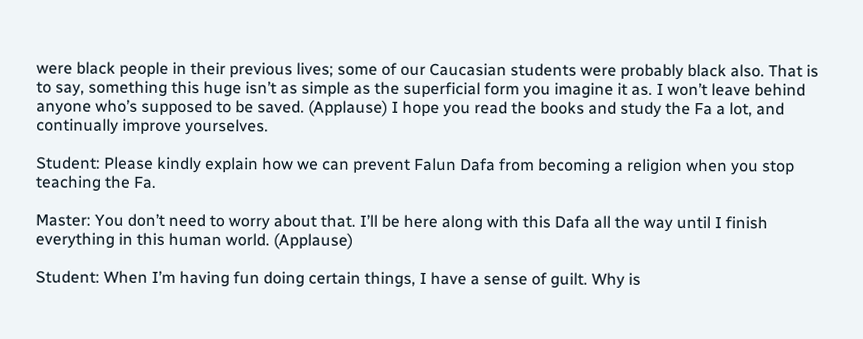were black people in their previous lives; some of our Caucasian students were probably black also. That is to say, something this huge isn’t as simple as the superficial form you imagine it as. I won’t leave behind anyone who’s supposed to be saved. (Applause) I hope you read the books and study the Fa a lot, and continually improve yourselves.

Student: Please kindly explain how we can prevent Falun Dafa from becoming a religion when you stop teaching the Fa.

Master: You don’t need to worry about that. I’ll be here along with this Dafa all the way until I finish everything in this human world. (Applause)

Student: When I’m having fun doing certain things, I have a sense of guilt. Why is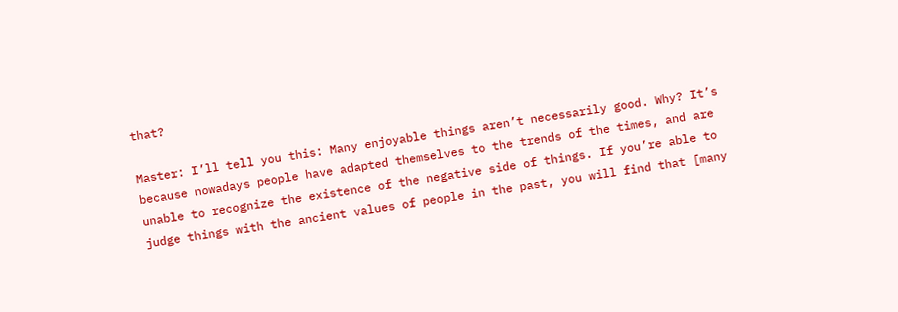that?

Master: I’ll tell you this: Many enjoyable things aren’t necessarily good. Why? It’s because nowadays people have adapted themselves to the trends of the times, and are unable to recognize the existence of the negative side of things. If you’re able to judge things with the ancient values of people in the past, you will find that [many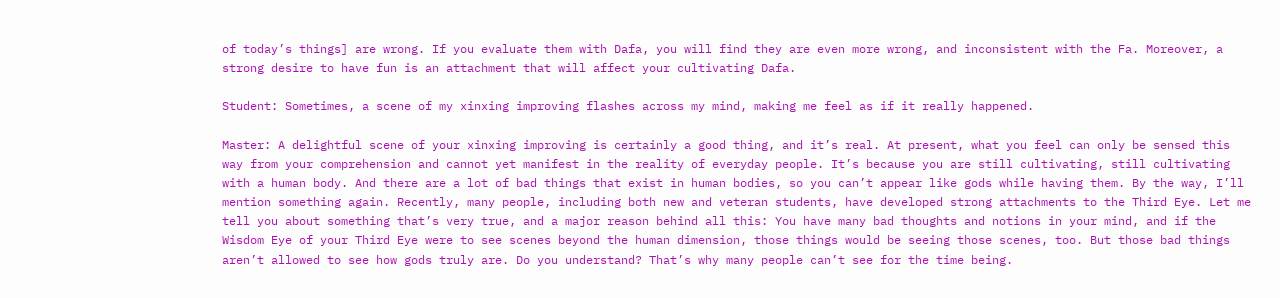of today’s things] are wrong. If you evaluate them with Dafa, you will find they are even more wrong, and inconsistent with the Fa. Moreover, a strong desire to have fun is an attachment that will affect your cultivating Dafa.

Student: Sometimes, a scene of my xinxing improving flashes across my mind, making me feel as if it really happened.

Master: A delightful scene of your xinxing improving is certainly a good thing, and it’s real. At present, what you feel can only be sensed this way from your comprehension and cannot yet manifest in the reality of everyday people. It’s because you are still cultivating, still cultivating with a human body. And there are a lot of bad things that exist in human bodies, so you can’t appear like gods while having them. By the way, I’ll mention something again. Recently, many people, including both new and veteran students, have developed strong attachments to the Third Eye. Let me tell you about something that’s very true, and a major reason behind all this: You have many bad thoughts and notions in your mind, and if the Wisdom Eye of your Third Eye were to see scenes beyond the human dimension, those things would be seeing those scenes, too. But those bad things aren’t allowed to see how gods truly are. Do you understand? That’s why many people can’t see for the time being.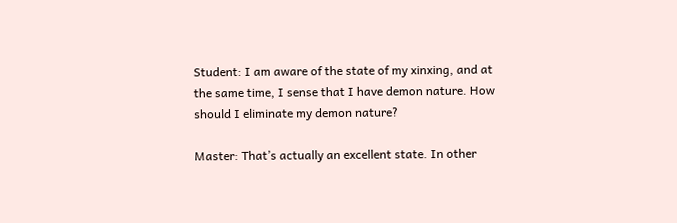Student: I am aware of the state of my xinxing, and at the same time, I sense that I have demon nature. How should I eliminate my demon nature?

Master: That’s actually an excellent state. In other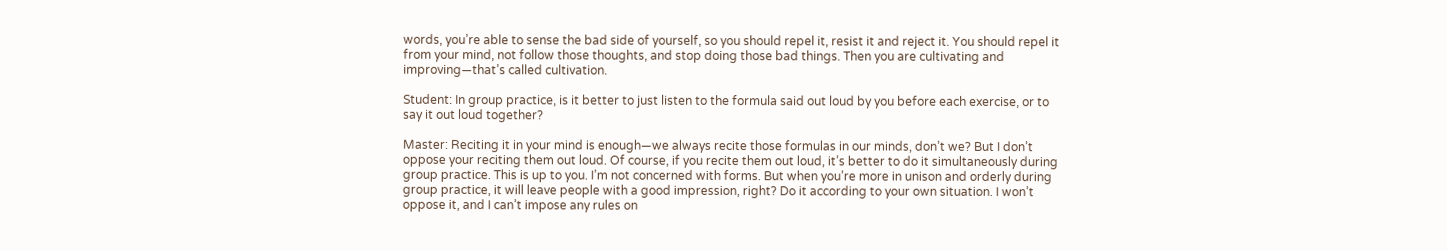words, you’re able to sense the bad side of yourself, so you should repel it, resist it and reject it. You should repel it from your mind, not follow those thoughts, and stop doing those bad things. Then you are cultivating and improving—that’s called cultivation.

Student: In group practice, is it better to just listen to the formula said out loud by you before each exercise, or to say it out loud together?

Master: Reciting it in your mind is enough—we always recite those formulas in our minds, don’t we? But I don’t oppose your reciting them out loud. Of course, if you recite them out loud, it’s better to do it simultaneously during group practice. This is up to you. I’m not concerned with forms. But when you’re more in unison and orderly during group practice, it will leave people with a good impression, right? Do it according to your own situation. I won’t oppose it, and I can’t impose any rules on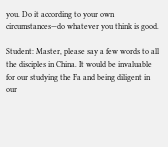you. Do it according to your own circumstances—do whatever you think is good.

Student: Master, please say a few words to all the disciples in China. It would be invaluable for our studying the Fa and being diligent in our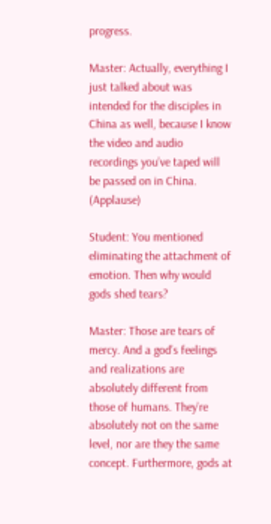progress.

Master: Actually, everything I just talked about was intended for the disciples in China as well, because I know the video and audio recordings you’ve taped will be passed on in China. (Applause)

Student: You mentioned eliminating the attachment of emotion. Then why would gods shed tears?

Master: Those are tears of mercy. And a god’s feelings and realizations are absolutely different from those of humans. They’re absolutely not on the same level, nor are they the same concept. Furthermore, gods at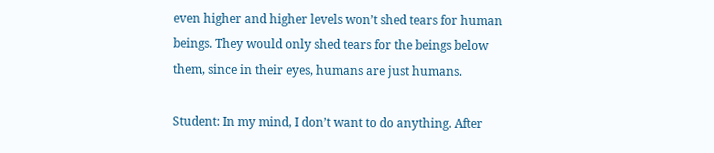even higher and higher levels won’t shed tears for human beings. They would only shed tears for the beings below them, since in their eyes, humans are just humans.

Student: In my mind, I don’t want to do anything. After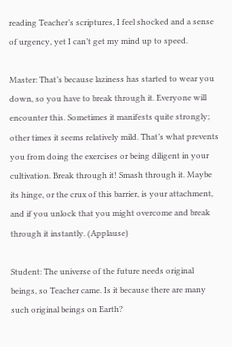reading Teacher’s scriptures, I feel shocked and a sense of urgency, yet I can’t get my mind up to speed.

Master: That’s because laziness has started to wear you down, so you have to break through it. Everyone will encounter this. Sometimes it manifests quite strongly; other times it seems relatively mild. That’s what prevents you from doing the exercises or being diligent in your cultivation. Break through it! Smash through it. Maybe its hinge, or the crux of this barrier, is your attachment, and if you unlock that you might overcome and break through it instantly. (Applause)

Student: The universe of the future needs original beings, so Teacher came. Is it because there are many such original beings on Earth?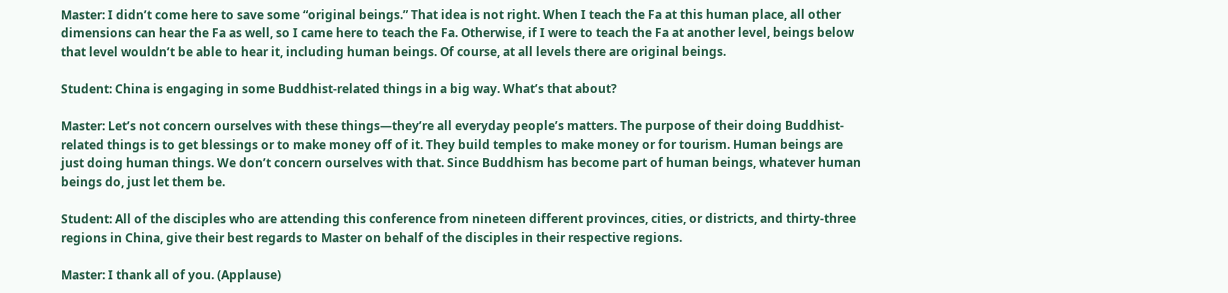Master: I didn’t come here to save some “original beings.” That idea is not right. When I teach the Fa at this human place, all other dimensions can hear the Fa as well, so I came here to teach the Fa. Otherwise, if I were to teach the Fa at another level, beings below that level wouldn’t be able to hear it, including human beings. Of course, at all levels there are original beings.

Student: China is engaging in some Buddhist-related things in a big way. What’s that about?

Master: Let’s not concern ourselves with these things—they’re all everyday people’s matters. The purpose of their doing Buddhist-related things is to get blessings or to make money off of it. They build temples to make money or for tourism. Human beings are just doing human things. We don’t concern ourselves with that. Since Buddhism has become part of human beings, whatever human beings do, just let them be.

Student: All of the disciples who are attending this conference from nineteen different provinces, cities, or districts, and thirty-three regions in China, give their best regards to Master on behalf of the disciples in their respective regions.

Master: I thank all of you. (Applause)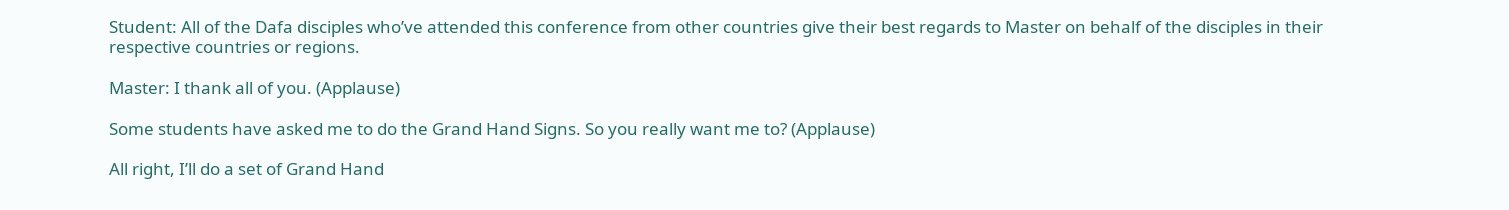Student: All of the Dafa disciples who’ve attended this conference from other countries give their best regards to Master on behalf of the disciples in their respective countries or regions.

Master: I thank all of you. (Applause)

Some students have asked me to do the Grand Hand Signs. So you really want me to? (Applause)

All right, I’ll do a set of Grand Hand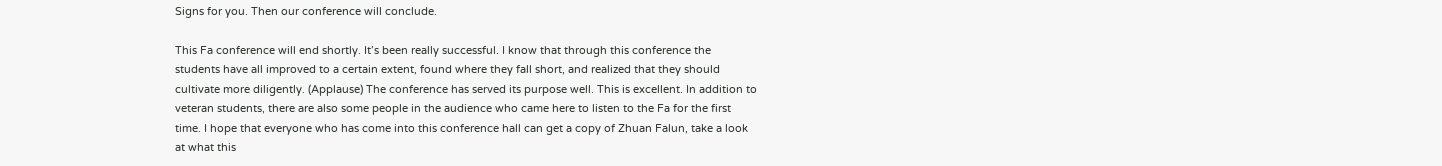Signs for you. Then our conference will conclude.

This Fa conference will end shortly. It’s been really successful. I know that through this conference the students have all improved to a certain extent, found where they fall short, and realized that they should cultivate more diligently. (Applause) The conference has served its purpose well. This is excellent. In addition to veteran students, there are also some people in the audience who came here to listen to the Fa for the first time. I hope that everyone who has come into this conference hall can get a copy of Zhuan Falun, take a look at what this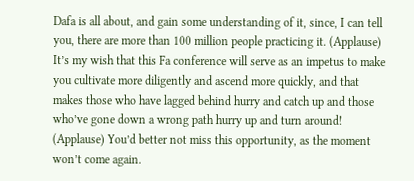Dafa is all about, and gain some understanding of it, since, I can tell you, there are more than 100 million people practicing it. (Applause) It’s my wish that this Fa conference will serve as an impetus to make you cultivate more diligently and ascend more quickly, and that makes those who have lagged behind hurry and catch up and those who’ve gone down a wrong path hurry up and turn around! (Applause) You’d better not miss this opportunity, as the moment won’t come again.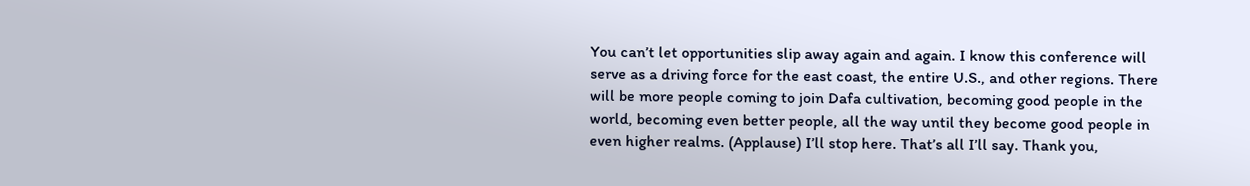You can’t let opportunities slip away again and again. I know this conference will serve as a driving force for the east coast, the entire U.S., and other regions. There will be more people coming to join Dafa cultivation, becoming good people in the world, becoming even better people, all the way until they become good people in even higher realms. (Applause) I’ll stop here. That’s all I’ll say. Thank you,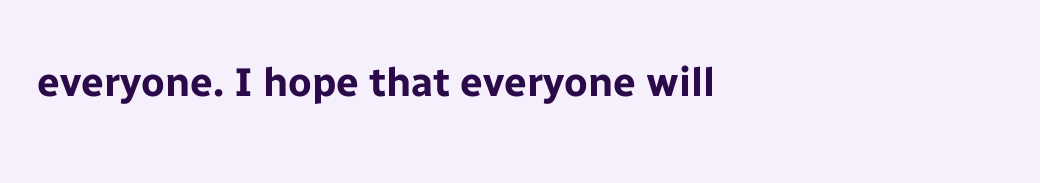everyone. I hope that everyone will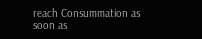reach Consummation as soon as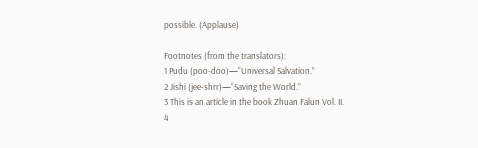possible. (Applause)

Footnotes (from the translators):
1 Pudu (poo-doo)—“Universal Salvation.”
2 Jishi (jee-shrr)—“Saving the World.”
3 This is an article in the book Zhuan Falun Vol. II.
4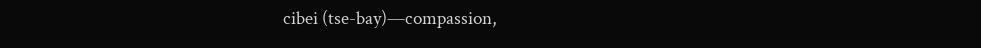cibei (tse-bay)—compassion,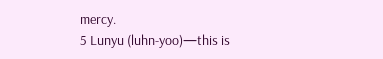mercy.
5 Lunyu (luhn-yoo)—this is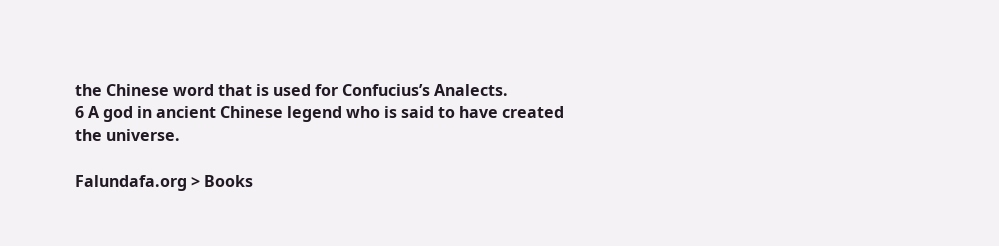the Chinese word that is used for Confucius’s Analects.
6 A god in ancient Chinese legend who is said to have created the universe.

Falundafa.org > Books